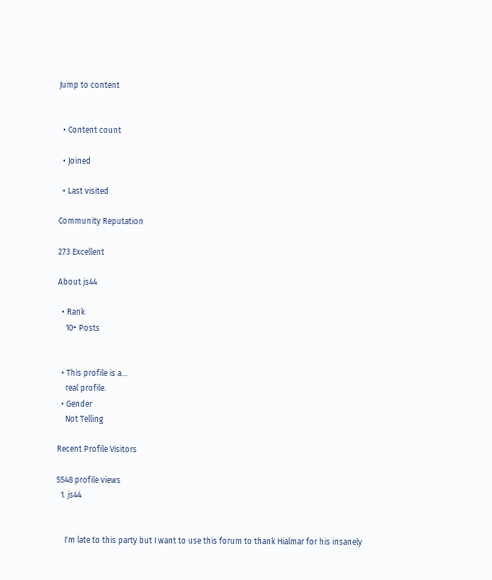Jump to content


  • Content count

  • Joined

  • Last visited

Community Reputation

273 Excellent

About js44

  • Rank
    10+ Posts


  • This profile is a...
    real profile.
  • Gender
    Not Telling

Recent Profile Visitors

5548 profile views
  1. js44


    I'm late to this party but I want to use this forum to thank Hialmar for his insanely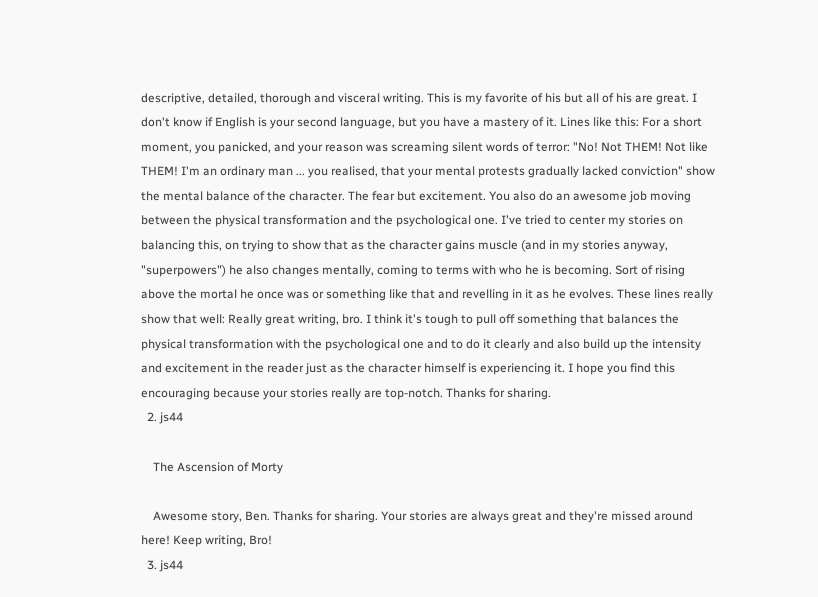descriptive, detailed, thorough and visceral writing. This is my favorite of his but all of his are great. I don't know if English is your second language, but you have a mastery of it. Lines like this: For a short moment, you panicked, and your reason was screaming silent words of terror: "No! Not THEM! Not like THEM! I'm an ordinary man ... you realised, that your mental protests gradually lacked conviction" show the mental balance of the character. The fear but excitement. You also do an awesome job moving between the physical transformation and the psychological one. I've tried to center my stories on balancing this, on trying to show that as the character gains muscle (and in my stories anyway, "superpowers") he also changes mentally, coming to terms with who he is becoming. Sort of rising above the mortal he once was or something like that and revelling in it as he evolves. These lines really show that well: Really great writing, bro. I think it's tough to pull off something that balances the physical transformation with the psychological one and to do it clearly and also build up the intensity and excitement in the reader just as the character himself is experiencing it. I hope you find this encouraging because your stories really are top-notch. Thanks for sharing.
  2. js44

    The Ascension of Morty

    Awesome story, Ben. Thanks for sharing. Your stories are always great and they're missed around here! Keep writing, Bro!
  3. js44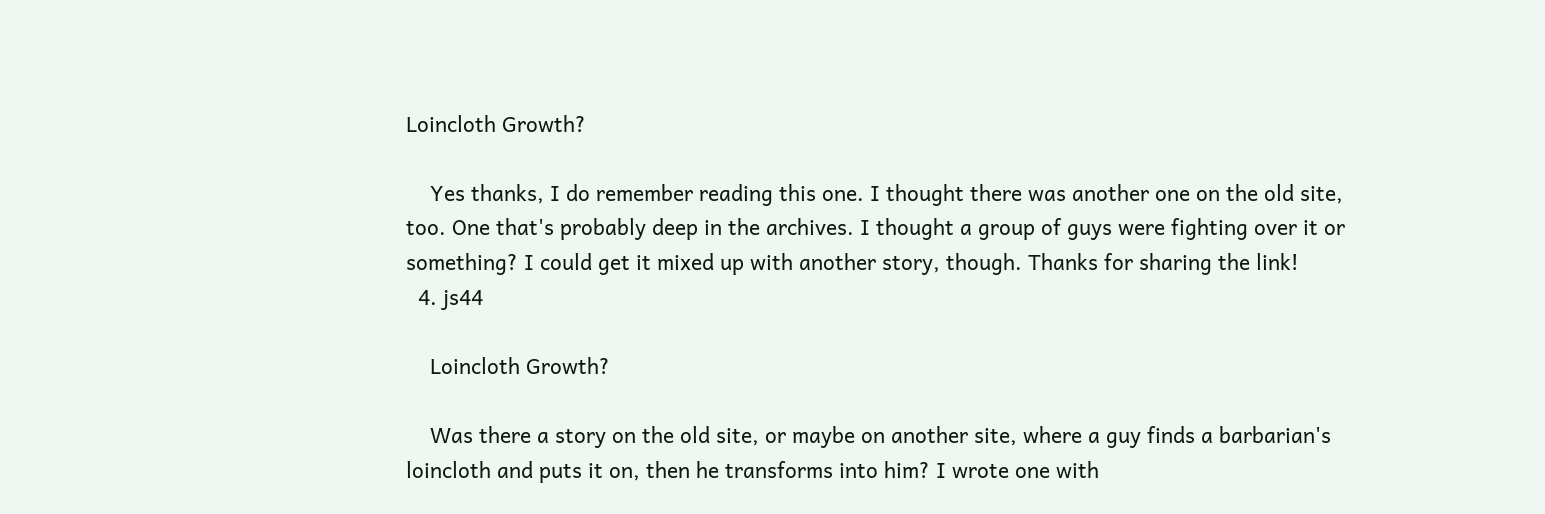Loincloth Growth?

    Yes thanks, I do remember reading this one. I thought there was another one on the old site, too. One that's probably deep in the archives. I thought a group of guys were fighting over it or something? I could get it mixed up with another story, though. Thanks for sharing the link!
  4. js44

    Loincloth Growth?

    Was there a story on the old site, or maybe on another site, where a guy finds a barbarian's loincloth and puts it on, then he transforms into him? I wrote one with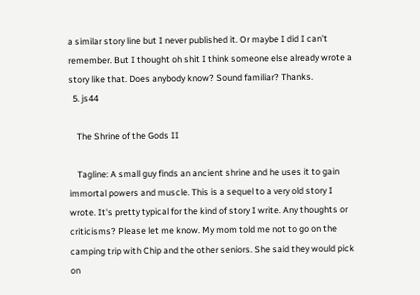a similar story line but I never published it. Or maybe I did I can't remember. But I thought oh shit I think someone else already wrote a story like that. Does anybody know? Sound familiar? Thanks.
  5. js44

    The Shrine of the Gods II

    Tagline: A small guy finds an ancient shrine and he uses it to gain immortal powers and muscle. This is a sequel to a very old story I wrote. It's pretty typical for the kind of story I write. Any thoughts or criticisms? Please let me know. My mom told me not to go on the camping trip with Chip and the other seniors. She said they would pick on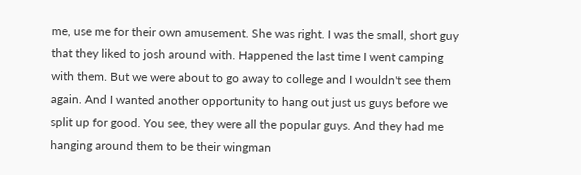me, use me for their own amusement. She was right. I was the small, short guy that they liked to josh around with. Happened the last time I went camping with them. But we were about to go away to college and I wouldn't see them again. And I wanted another opportunity to hang out just us guys before we split up for good. You see, they were all the popular guys. And they had me hanging around them to be their wingman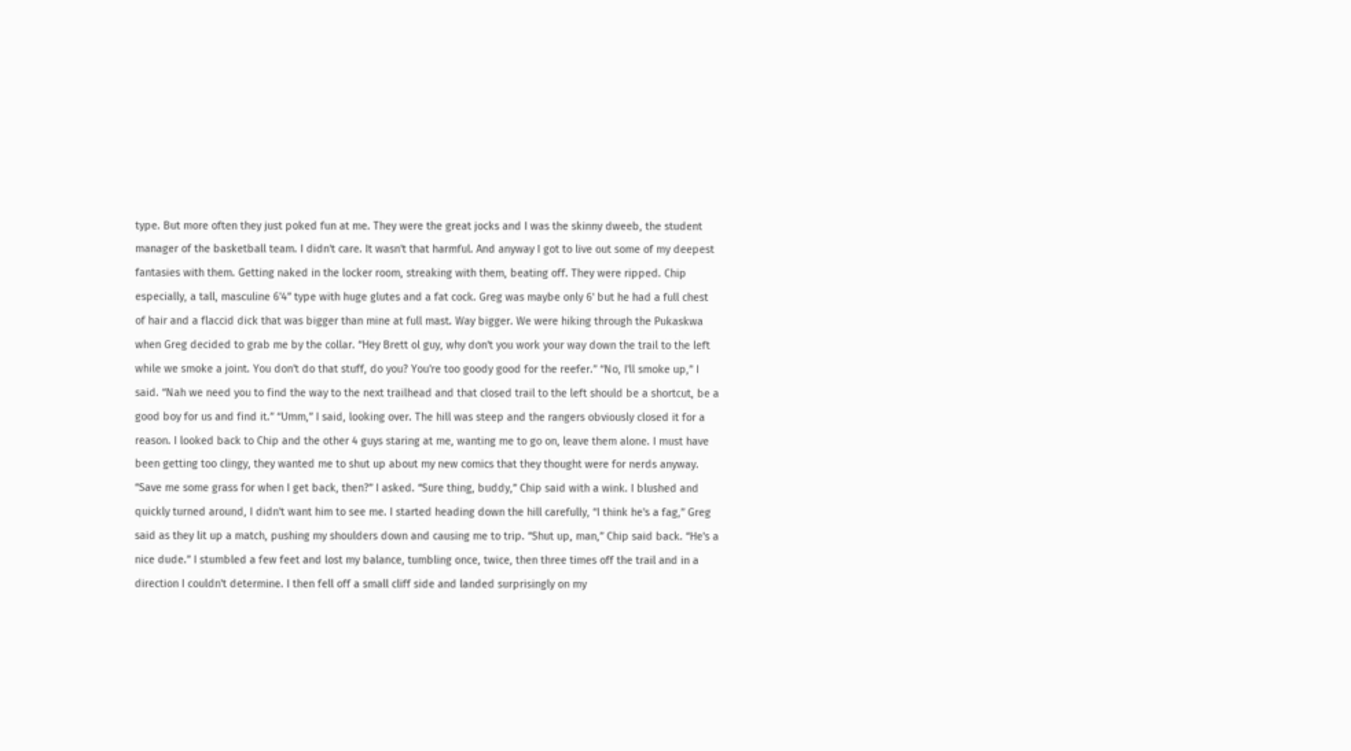type. But more often they just poked fun at me. They were the great jocks and I was the skinny dweeb, the student manager of the basketball team. I didn't care. It wasn't that harmful. And anyway I got to live out some of my deepest fantasies with them. Getting naked in the locker room, streaking with them, beating off. They were ripped. Chip especially, a tall, masculine 6'4” type with huge glutes and a fat cock. Greg was maybe only 6' but he had a full chest of hair and a flaccid dick that was bigger than mine at full mast. Way bigger. We were hiking through the Pukaskwa when Greg decided to grab me by the collar. “Hey Brett ol guy, why don't you work your way down the trail to the left while we smoke a joint. You don't do that stuff, do you? You're too goody good for the reefer.” “No, I'll smoke up,” I said. “Nah we need you to find the way to the next trailhead and that closed trail to the left should be a shortcut, be a good boy for us and find it.” “Umm,” I said, looking over. The hill was steep and the rangers obviously closed it for a reason. I looked back to Chip and the other 4 guys staring at me, wanting me to go on, leave them alone. I must have been getting too clingy, they wanted me to shut up about my new comics that they thought were for nerds anyway. “Save me some grass for when I get back, then?” I asked. “Sure thing, buddy,” Chip said with a wink. I blushed and quickly turned around, I didn't want him to see me. I started heading down the hill carefully, “I think he's a fag,” Greg said as they lit up a match, pushing my shoulders down and causing me to trip. “Shut up, man,” Chip said back. “He's a nice dude.” I stumbled a few feet and lost my balance, tumbling once, twice, then three times off the trail and in a direction I couldn't determine. I then fell off a small cliff side and landed surprisingly on my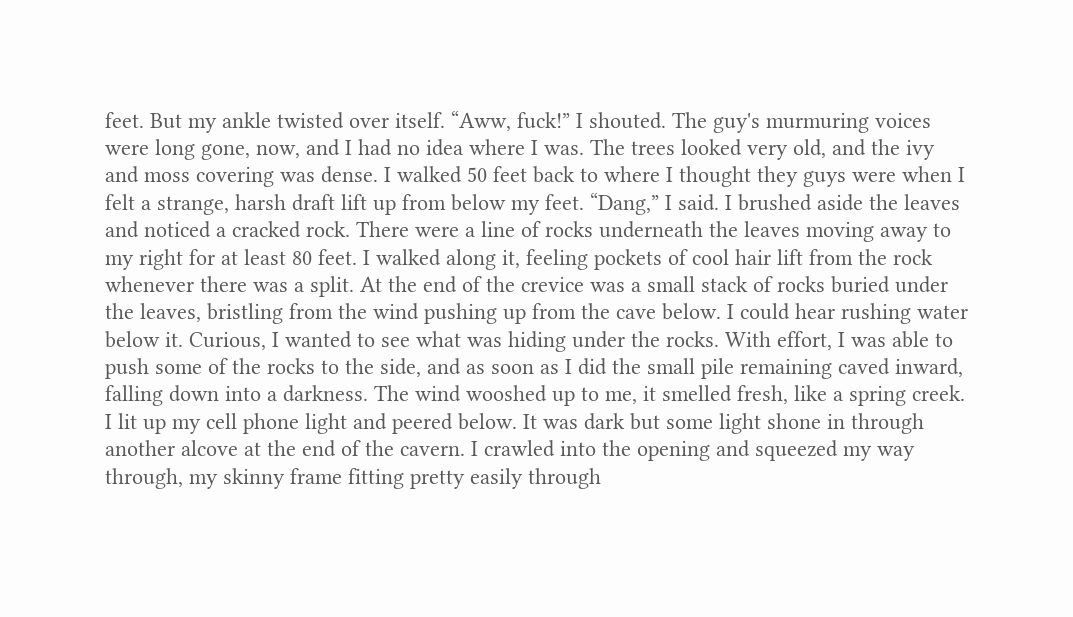feet. But my ankle twisted over itself. “Aww, fuck!” I shouted. The guy's murmuring voices were long gone, now, and I had no idea where I was. The trees looked very old, and the ivy and moss covering was dense. I walked 50 feet back to where I thought they guys were when I felt a strange, harsh draft lift up from below my feet. “Dang,” I said. I brushed aside the leaves and noticed a cracked rock. There were a line of rocks underneath the leaves moving away to my right for at least 80 feet. I walked along it, feeling pockets of cool hair lift from the rock whenever there was a split. At the end of the crevice was a small stack of rocks buried under the leaves, bristling from the wind pushing up from the cave below. I could hear rushing water below it. Curious, I wanted to see what was hiding under the rocks. With effort, I was able to push some of the rocks to the side, and as soon as I did the small pile remaining caved inward, falling down into a darkness. The wind wooshed up to me, it smelled fresh, like a spring creek. I lit up my cell phone light and peered below. It was dark but some light shone in through another alcove at the end of the cavern. I crawled into the opening and squeezed my way through, my skinny frame fitting pretty easily through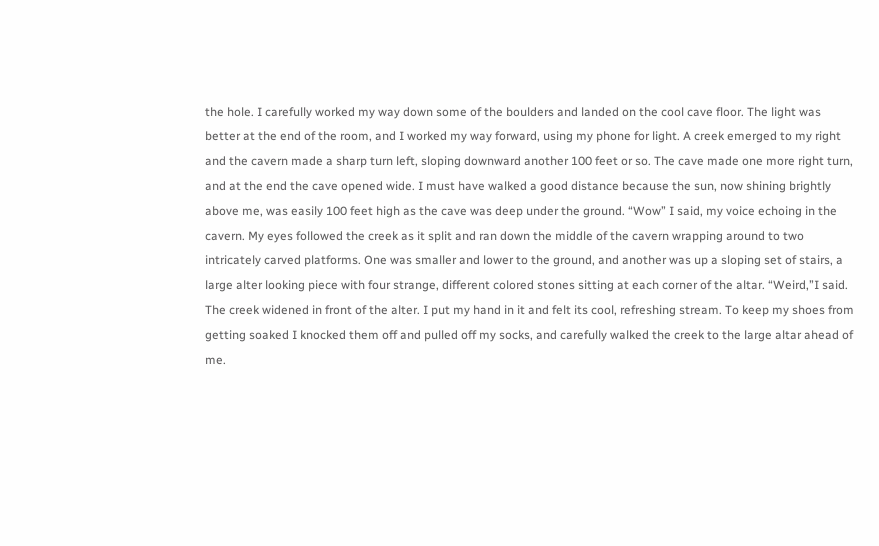the hole. I carefully worked my way down some of the boulders and landed on the cool cave floor. The light was better at the end of the room, and I worked my way forward, using my phone for light. A creek emerged to my right and the cavern made a sharp turn left, sloping downward another 100 feet or so. The cave made one more right turn, and at the end the cave opened wide. I must have walked a good distance because the sun, now shining brightly above me, was easily 100 feet high as the cave was deep under the ground. “Wow” I said, my voice echoing in the cavern. My eyes followed the creek as it split and ran down the middle of the cavern wrapping around to two intricately carved platforms. One was smaller and lower to the ground, and another was up a sloping set of stairs, a large alter looking piece with four strange, different colored stones sitting at each corner of the altar. “Weird,”I said. The creek widened in front of the alter. I put my hand in it and felt its cool, refreshing stream. To keep my shoes from getting soaked I knocked them off and pulled off my socks, and carefully walked the creek to the large altar ahead of me.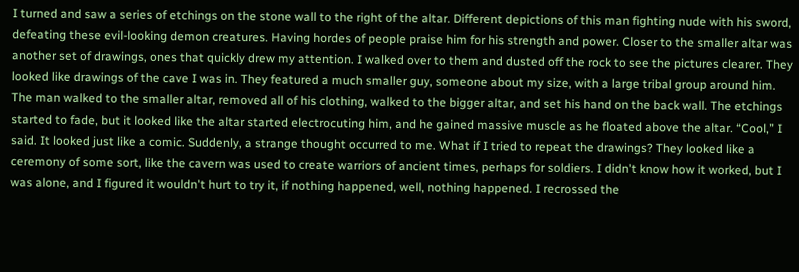I turned and saw a series of etchings on the stone wall to the right of the altar. Different depictions of this man fighting nude with his sword, defeating these evil-looking demon creatures. Having hordes of people praise him for his strength and power. Closer to the smaller altar was another set of drawings, ones that quickly drew my attention. I walked over to them and dusted off the rock to see the pictures clearer. They looked like drawings of the cave I was in. They featured a much smaller guy, someone about my size, with a large tribal group around him. The man walked to the smaller altar, removed all of his clothing, walked to the bigger altar, and set his hand on the back wall. The etchings started to fade, but it looked like the altar started electrocuting him, and he gained massive muscle as he floated above the altar. “Cool,” I said. It looked just like a comic. Suddenly, a strange thought occurred to me. What if I tried to repeat the drawings? They looked like a ceremony of some sort, like the cavern was used to create warriors of ancient times, perhaps for soldiers. I didn't know how it worked, but I was alone, and I figured it wouldn't hurt to try it, if nothing happened, well, nothing happened. I recrossed the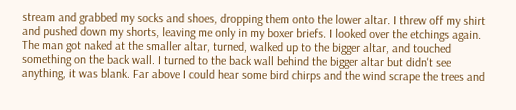stream and grabbed my socks and shoes, dropping them onto the lower altar. I threw off my shirt and pushed down my shorts, leaving me only in my boxer briefs. I looked over the etchings again. The man got naked at the smaller altar, turned, walked up to the bigger altar, and touched something on the back wall. I turned to the back wall behind the bigger altar but didn't see anything, it was blank. Far above I could hear some bird chirps and the wind scrape the trees and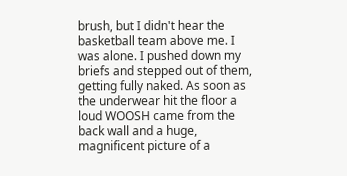brush, but I didn't hear the basketball team above me. I was alone. I pushed down my briefs and stepped out of them, getting fully naked. As soon as the underwear hit the floor a loud WOOSH came from the back wall and a huge, magnificent picture of a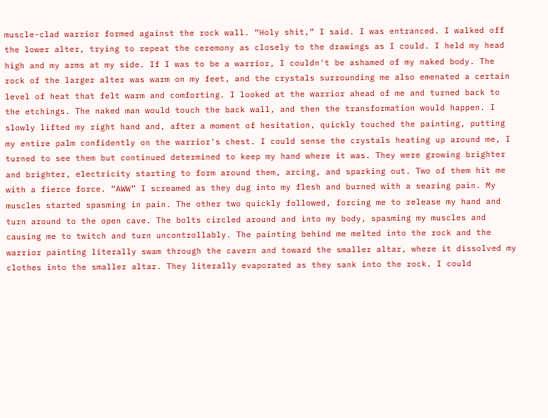muscle-clad warrior formed against the rock wall. “Holy shit,” I said. I was entranced. I walked off the lower alter, trying to repeat the ceremony as closely to the drawings as I could. I held my head high and my arms at my side. If I was to be a warrior, I couldn't be ashamed of my naked body. The rock of the larger alter was warm on my feet, and the crystals surrounding me also emenated a certain level of heat that felt warm and comforting. I looked at the warrior ahead of me and turned back to the etchings. The naked man would touch the back wall, and then the transformation would happen. I slowly lifted my right hand and, after a moment of hesitation, quickly touched the painting, putting my entire palm confidently on the warrior's chest. I could sense the crystals heating up around me, I turned to see them but continued determined to keep my hand where it was. They were growing brighter and brighter, electricity starting to form around them, arcing, and sparking out. Two of them hit me with a fierce force. “AWW” I screamed as they dug into my flesh and burned with a searing pain. My muscles started spasming in pain. The other two quickly followed, forcing me to release my hand and turn around to the open cave. The bolts circled around and into my body, spasming my muscles and causing me to twitch and turn uncontrollably. The painting behind me melted into the rock and the warrior painting literally swam through the cavern and toward the smaller altar, where it dissolved my clothes into the smaller altar. They literally evaporated as they sank into the rock. I could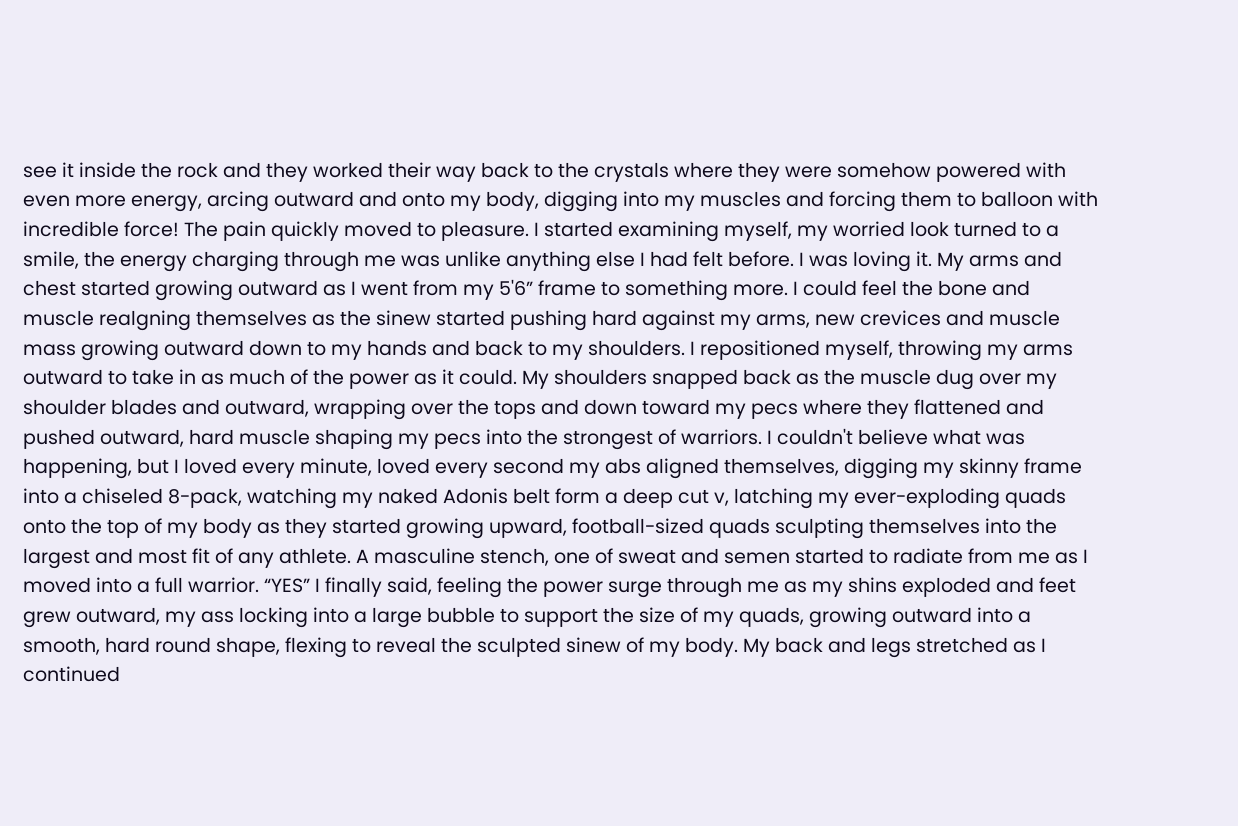see it inside the rock and they worked their way back to the crystals where they were somehow powered with even more energy, arcing outward and onto my body, digging into my muscles and forcing them to balloon with incredible force! The pain quickly moved to pleasure. I started examining myself, my worried look turned to a smile, the energy charging through me was unlike anything else I had felt before. I was loving it. My arms and chest started growing outward as I went from my 5'6” frame to something more. I could feel the bone and muscle realgning themselves as the sinew started pushing hard against my arms, new crevices and muscle mass growing outward down to my hands and back to my shoulders. I repositioned myself, throwing my arms outward to take in as much of the power as it could. My shoulders snapped back as the muscle dug over my shoulder blades and outward, wrapping over the tops and down toward my pecs where they flattened and pushed outward, hard muscle shaping my pecs into the strongest of warriors. I couldn't believe what was happening, but I loved every minute, loved every second my abs aligned themselves, digging my skinny frame into a chiseled 8-pack, watching my naked Adonis belt form a deep cut v, latching my ever-exploding quads onto the top of my body as they started growing upward, football-sized quads sculpting themselves into the largest and most fit of any athlete. A masculine stench, one of sweat and semen started to radiate from me as I moved into a full warrior. “YES” I finally said, feeling the power surge through me as my shins exploded and feet grew outward, my ass locking into a large bubble to support the size of my quads, growing outward into a smooth, hard round shape, flexing to reveal the sculpted sinew of my body. My back and legs stretched as I continued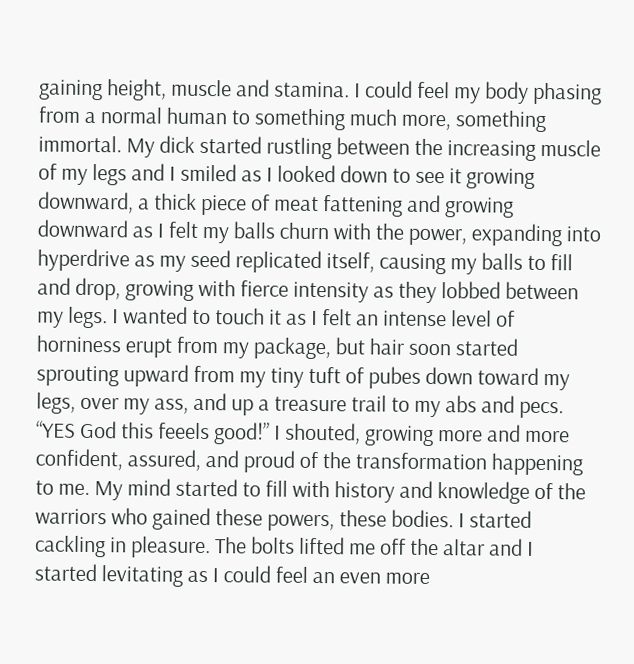gaining height, muscle and stamina. I could feel my body phasing from a normal human to something much more, something immortal. My dick started rustling between the increasing muscle of my legs and I smiled as I looked down to see it growing downward, a thick piece of meat fattening and growing downward as I felt my balls churn with the power, expanding into hyperdrive as my seed replicated itself, causing my balls to fill and drop, growing with fierce intensity as they lobbed between my legs. I wanted to touch it as I felt an intense level of horniness erupt from my package, but hair soon started sprouting upward from my tiny tuft of pubes down toward my legs, over my ass, and up a treasure trail to my abs and pecs. “YES God this feeels good!” I shouted, growing more and more confident, assured, and proud of the transformation happening to me. My mind started to fill with history and knowledge of the warriors who gained these powers, these bodies. I started cackling in pleasure. The bolts lifted me off the altar and I started levitating as I could feel an even more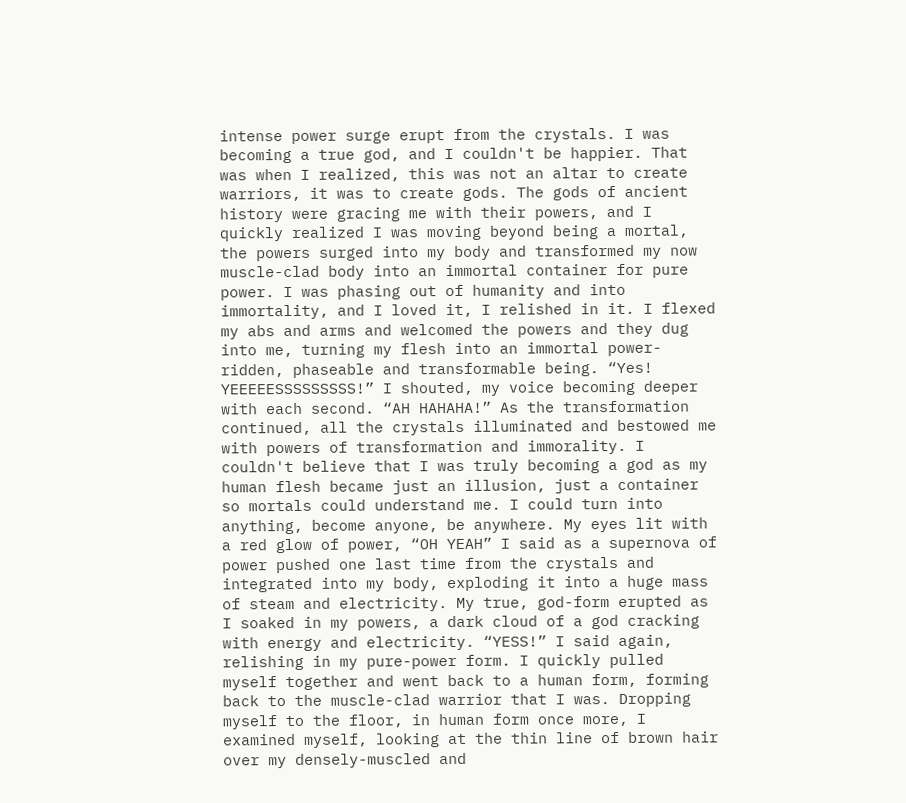intense power surge erupt from the crystals. I was becoming a true god, and I couldn't be happier. That was when I realized, this was not an altar to create warriors, it was to create gods. The gods of ancient history were gracing me with their powers, and I quickly realized I was moving beyond being a mortal, the powers surged into my body and transformed my now muscle-clad body into an immortal container for pure power. I was phasing out of humanity and into immortality, and I loved it, I relished in it. I flexed my abs and arms and welcomed the powers and they dug into me, turning my flesh into an immortal power-ridden, phaseable and transformable being. “Yes! YEEEEESSSSSSSSS!” I shouted, my voice becoming deeper with each second. “AH HAHAHA!” As the transformation continued, all the crystals illuminated and bestowed me with powers of transformation and immorality. I couldn't believe that I was truly becoming a god as my human flesh became just an illusion, just a container so mortals could understand me. I could turn into anything, become anyone, be anywhere. My eyes lit with a red glow of power, “OH YEAH” I said as a supernova of power pushed one last time from the crystals and integrated into my body, exploding it into a huge mass of steam and electricity. My true, god-form erupted as I soaked in my powers, a dark cloud of a god cracking with energy and electricity. “YESS!” I said again, relishing in my pure-power form. I quickly pulled myself together and went back to a human form, forming back to the muscle-clad warrior that I was. Dropping myself to the floor, in human form once more, I examined myself, looking at the thin line of brown hair over my densely-muscled and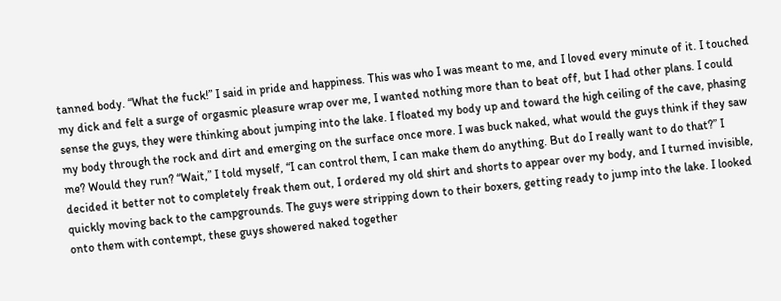tanned body. “What the fuck!” I said in pride and happiness. This was who I was meant to me, and I loved every minute of it. I touched my dick and felt a surge of orgasmic pleasure wrap over me, I wanted nothing more than to beat off, but I had other plans. I could sense the guys, they were thinking about jumping into the lake. I floated my body up and toward the high ceiling of the cave, phasing my body through the rock and dirt and emerging on the surface once more. I was buck naked, what would the guys think if they saw me? Would they run? “Wait,” I told myself, “I can control them, I can make them do anything. But do I really want to do that?” I decided it better not to completely freak them out, I ordered my old shirt and shorts to appear over my body, and I turned invisible, quickly moving back to the campgrounds. The guys were stripping down to their boxers, getting ready to jump into the lake. I looked onto them with contempt, these guys showered naked together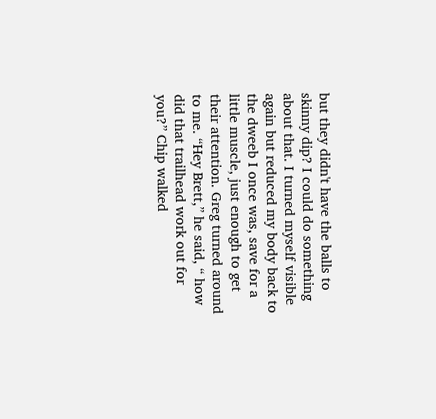but they didn't have the balls to skinny dip? I could do something about that. I turned myself visible again but reduced my body back to the dweeb I once was, save for a little muscle, just enough to get their attention. Greg turned around to me. “Hey Brett,” he said, “ how did that trailhead work out for you?” Chip walked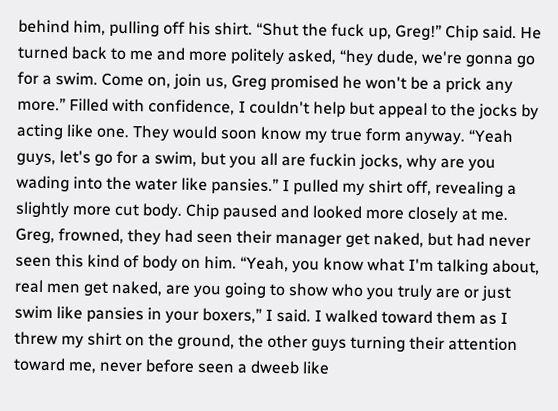behind him, pulling off his shirt. “Shut the fuck up, Greg!” Chip said. He turned back to me and more politely asked, “hey dude, we're gonna go for a swim. Come on, join us, Greg promised he won't be a prick any more.” Filled with confidence, I couldn't help but appeal to the jocks by acting like one. They would soon know my true form anyway. “Yeah guys, let's go for a swim, but you all are fuckin jocks, why are you wading into the water like pansies.” I pulled my shirt off, revealing a slightly more cut body. Chip paused and looked more closely at me. Greg, frowned, they had seen their manager get naked, but had never seen this kind of body on him. “Yeah, you know what I'm talking about, real men get naked, are you going to show who you truly are or just swim like pansies in your boxers,” I said. I walked toward them as I threw my shirt on the ground, the other guys turning their attention toward me, never before seen a dweeb like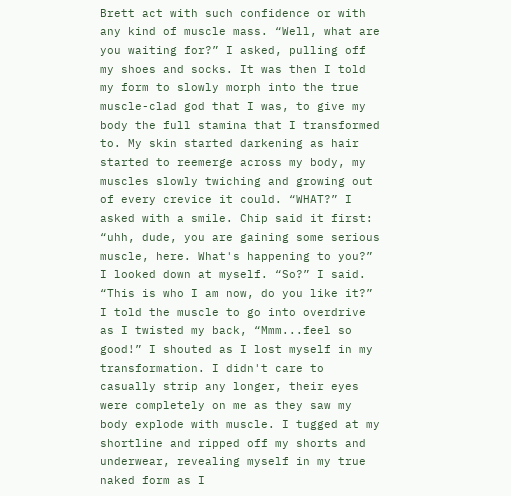Brett act with such confidence or with any kind of muscle mass. “Well, what are you waiting for?” I asked, pulling off my shoes and socks. It was then I told my form to slowly morph into the true muscle-clad god that I was, to give my body the full stamina that I transformed to. My skin started darkening as hair started to reemerge across my body, my muscles slowly twiching and growing out of every crevice it could. “WHAT?” I asked with a smile. Chip said it first: “uhh, dude, you are gaining some serious muscle, here. What's happening to you?” I looked down at myself. “So?” I said. “This is who I am now, do you like it?” I told the muscle to go into overdrive as I twisted my back, “Mmm...feel so good!” I shouted as I lost myself in my transformation. I didn't care to casually strip any longer, their eyes were completely on me as they saw my body explode with muscle. I tugged at my shortline and ripped off my shorts and underwear, revealing myself in my true naked form as I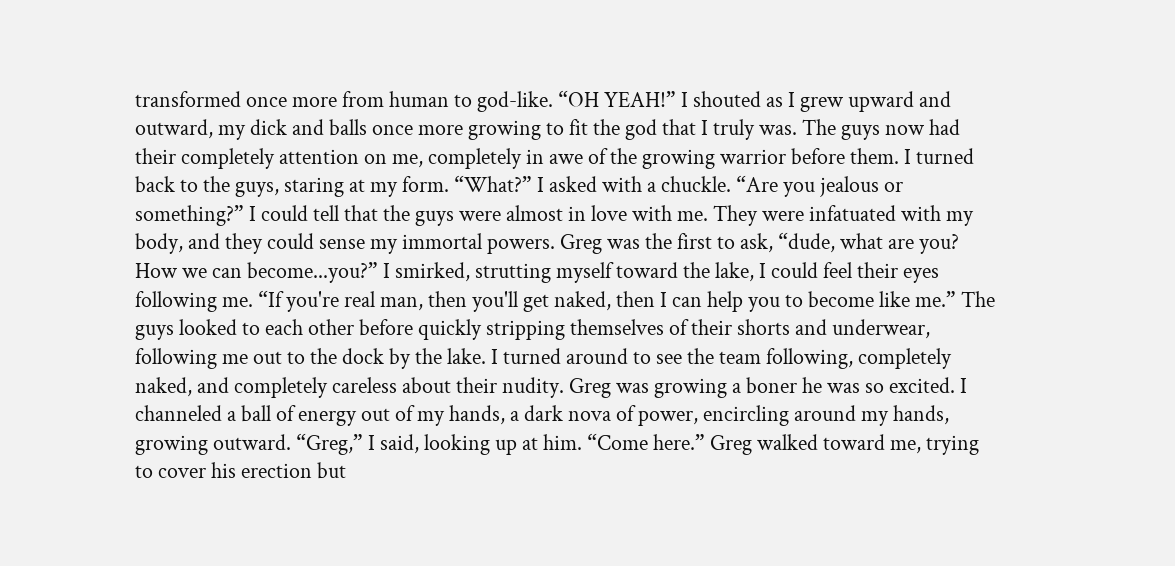transformed once more from human to god-like. “OH YEAH!” I shouted as I grew upward and outward, my dick and balls once more growing to fit the god that I truly was. The guys now had their completely attention on me, completely in awe of the growing warrior before them. I turned back to the guys, staring at my form. “What?” I asked with a chuckle. “Are you jealous or something?” I could tell that the guys were almost in love with me. They were infatuated with my body, and they could sense my immortal powers. Greg was the first to ask, “dude, what are you? How we can become...you?” I smirked, strutting myself toward the lake, I could feel their eyes following me. “If you're real man, then you'll get naked, then I can help you to become like me.” The guys looked to each other before quickly stripping themselves of their shorts and underwear, following me out to the dock by the lake. I turned around to see the team following, completely naked, and completely careless about their nudity. Greg was growing a boner he was so excited. I channeled a ball of energy out of my hands, a dark nova of power, encircling around my hands, growing outward. “Greg,” I said, looking up at him. “Come here.” Greg walked toward me, trying to cover his erection but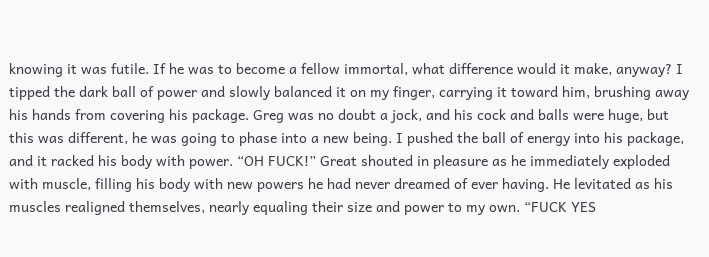knowing it was futile. If he was to become a fellow immortal, what difference would it make, anyway? I tipped the dark ball of power and slowly balanced it on my finger, carrying it toward him, brushing away his hands from covering his package. Greg was no doubt a jock, and his cock and balls were huge, but this was different, he was going to phase into a new being. I pushed the ball of energy into his package, and it racked his body with power. “OH FUCK!” Great shouted in pleasure as he immediately exploded with muscle, filling his body with new powers he had never dreamed of ever having. He levitated as his muscles realigned themselves, nearly equaling their size and power to my own. “FUCK YES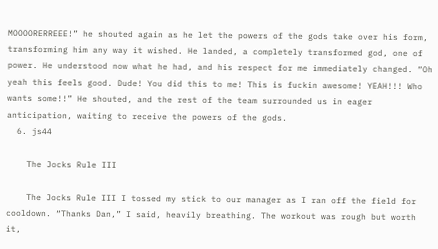MOOOORERREEE!” he shouted again as he let the powers of the gods take over his form, transforming him any way it wished. He landed, a completely transformed god, one of power. He understood now what he had, and his respect for me immediately changed. “Oh yeah this feels good. Dude! You did this to me! This is fuckin awesome! YEAH!!! Who wants some!!” He shouted, and the rest of the team surrounded us in eager anticipation, waiting to receive the powers of the gods.
  6. js44

    The Jocks Rule III

    The Jocks Rule III I tossed my stick to our manager as I ran off the field for cooldown. “Thanks Dan,” I said, heavily breathing. The workout was rough but worth it,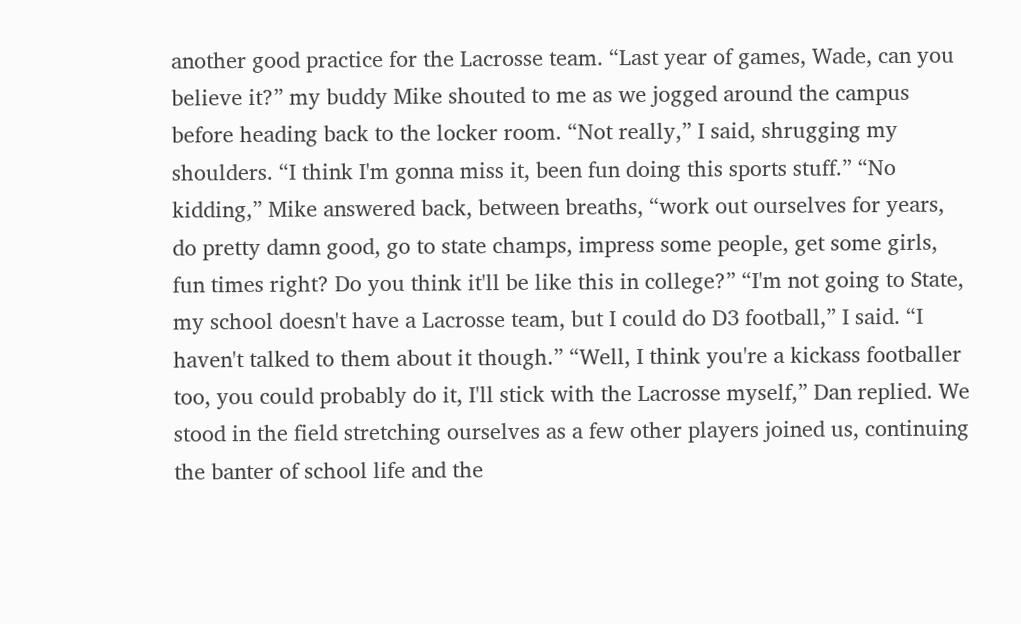another good practice for the Lacrosse team. “Last year of games, Wade, can you believe it?” my buddy Mike shouted to me as we jogged around the campus before heading back to the locker room. “Not really,” I said, shrugging my shoulders. “I think I'm gonna miss it, been fun doing this sports stuff.” “No kidding,” Mike answered back, between breaths, “work out ourselves for years, do pretty damn good, go to state champs, impress some people, get some girls, fun times right? Do you think it'll be like this in college?” “I'm not going to State, my school doesn't have a Lacrosse team, but I could do D3 football,” I said. “I haven't talked to them about it though.” “Well, I think you're a kickass footballer too, you could probably do it, I'll stick with the Lacrosse myself,” Dan replied. We stood in the field stretching ourselves as a few other players joined us, continuing the banter of school life and the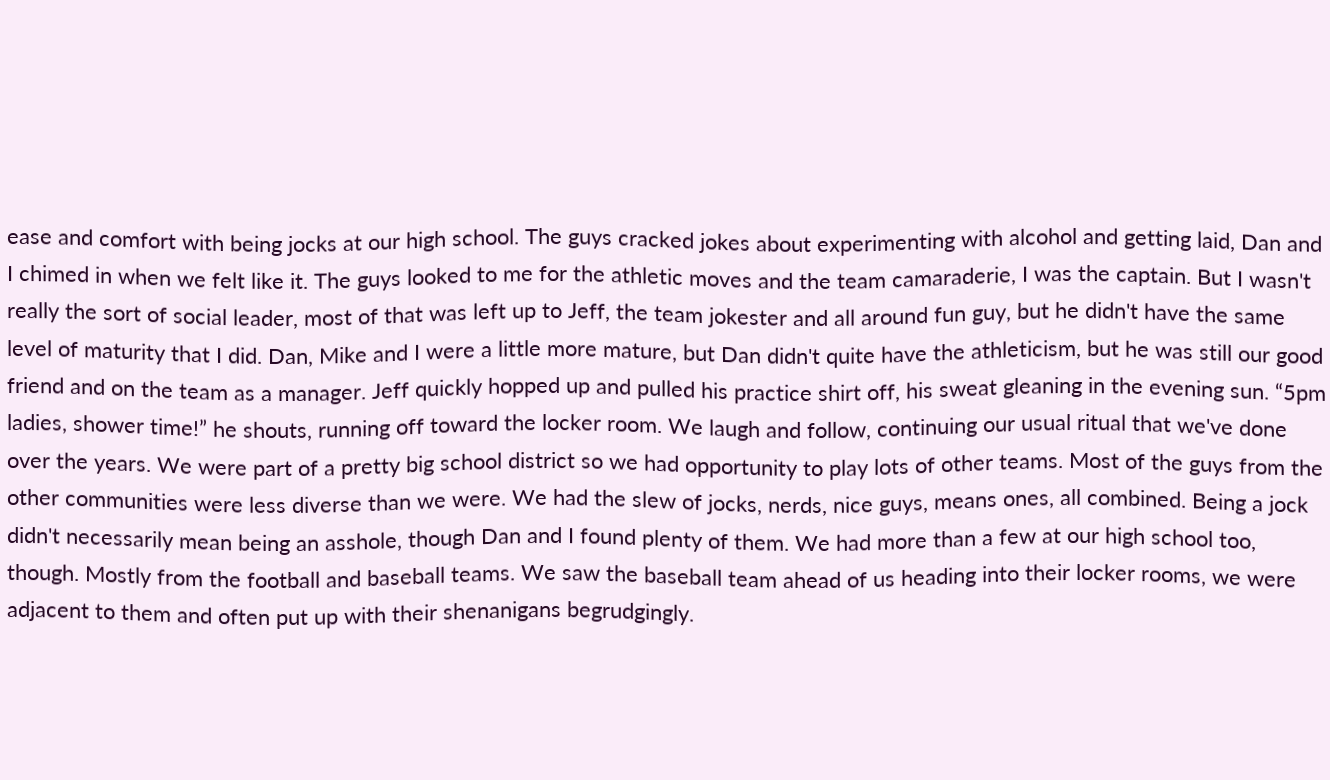ease and comfort with being jocks at our high school. The guys cracked jokes about experimenting with alcohol and getting laid, Dan and I chimed in when we felt like it. The guys looked to me for the athletic moves and the team camaraderie, I was the captain. But I wasn't really the sort of social leader, most of that was left up to Jeff, the team jokester and all around fun guy, but he didn't have the same level of maturity that I did. Dan, Mike and I were a little more mature, but Dan didn't quite have the athleticism, but he was still our good friend and on the team as a manager. Jeff quickly hopped up and pulled his practice shirt off, his sweat gleaning in the evening sun. “5pm ladies, shower time!” he shouts, running off toward the locker room. We laugh and follow, continuing our usual ritual that we've done over the years. We were part of a pretty big school district so we had opportunity to play lots of other teams. Most of the guys from the other communities were less diverse than we were. We had the slew of jocks, nerds, nice guys, means ones, all combined. Being a jock didn't necessarily mean being an asshole, though Dan and I found plenty of them. We had more than a few at our high school too, though. Mostly from the football and baseball teams. We saw the baseball team ahead of us heading into their locker rooms, we were adjacent to them and often put up with their shenanigans begrudgingly.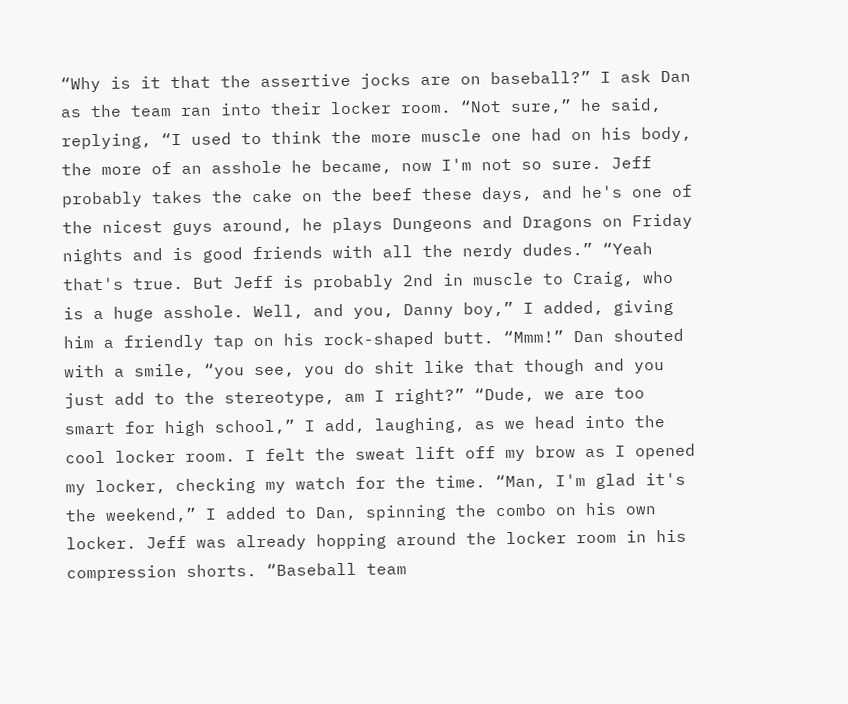“Why is it that the assertive jocks are on baseball?” I ask Dan as the team ran into their locker room. “Not sure,” he said, replying, “I used to think the more muscle one had on his body, the more of an asshole he became, now I'm not so sure. Jeff probably takes the cake on the beef these days, and he's one of the nicest guys around, he plays Dungeons and Dragons on Friday nights and is good friends with all the nerdy dudes.” “Yeah that's true. But Jeff is probably 2nd in muscle to Craig, who is a huge asshole. Well, and you, Danny boy,” I added, giving him a friendly tap on his rock-shaped butt. “Mmm!” Dan shouted with a smile, “you see, you do shit like that though and you just add to the stereotype, am I right?” “Dude, we are too smart for high school,” I add, laughing, as we head into the cool locker room. I felt the sweat lift off my brow as I opened my locker, checking my watch for the time. “Man, I'm glad it's the weekend,” I added to Dan, spinning the combo on his own locker. Jeff was already hopping around the locker room in his compression shorts. “Baseball team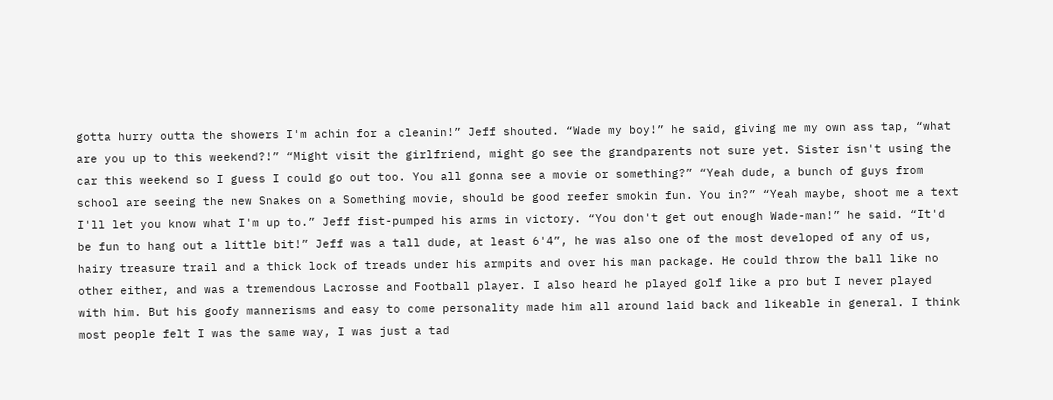gotta hurry outta the showers I'm achin for a cleanin!” Jeff shouted. “Wade my boy!” he said, giving me my own ass tap, “what are you up to this weekend?!” “Might visit the girlfriend, might go see the grandparents not sure yet. Sister isn't using the car this weekend so I guess I could go out too. You all gonna see a movie or something?” “Yeah dude, a bunch of guys from school are seeing the new Snakes on a Something movie, should be good reefer smokin fun. You in?” “Yeah maybe, shoot me a text I'll let you know what I'm up to.” Jeff fist-pumped his arms in victory. “You don't get out enough Wade-man!” he said. “It'd be fun to hang out a little bit!” Jeff was a tall dude, at least 6'4”, he was also one of the most developed of any of us, hairy treasure trail and a thick lock of treads under his armpits and over his man package. He could throw the ball like no other either, and was a tremendous Lacrosse and Football player. I also heard he played golf like a pro but I never played with him. But his goofy mannerisms and easy to come personality made him all around laid back and likeable in general. I think most people felt I was the same way, I was just a tad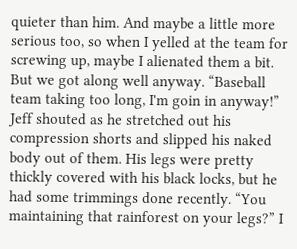quieter than him. And maybe a little more serious too, so when I yelled at the team for screwing up, maybe I alienated them a bit. But we got along well anyway. “Baseball team taking too long, I'm goin in anyway!” Jeff shouted as he stretched out his compression shorts and slipped his naked body out of them. His legs were pretty thickly covered with his black locks, but he had some trimmings done recently. “You maintaining that rainforest on your legs?” I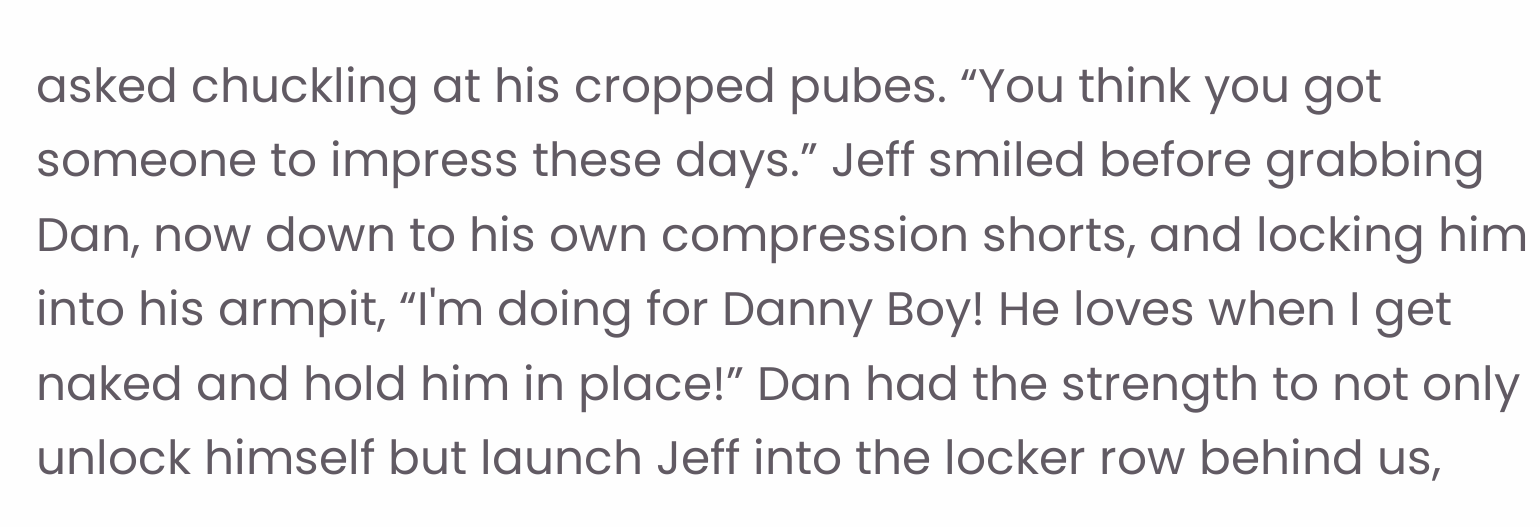asked chuckling at his cropped pubes. “You think you got someone to impress these days.” Jeff smiled before grabbing Dan, now down to his own compression shorts, and locking him into his armpit, “I'm doing for Danny Boy! He loves when I get naked and hold him in place!” Dan had the strength to not only unlock himself but launch Jeff into the locker row behind us,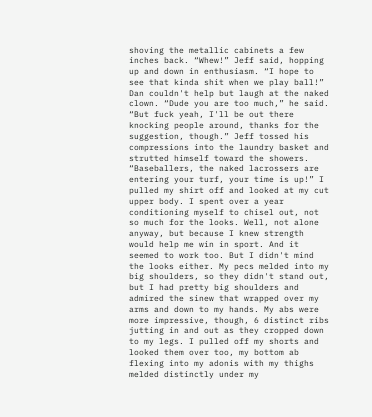shoving the metallic cabinets a few inches back. “Whew!” Jeff said, hopping up and down in enthusiasm. “I hope to see that kinda shit when we play ball!” Dan couldn't help but laugh at the naked clown. “Dude you are too much,” he said. “But fuck yeah, I'll be out there knocking people around, thanks for the suggestion, though.” Jeff tossed his compressions into the laundry basket and strutted himself toward the showers. “Baseballers, the naked lacrossers are entering your turf, your time is up!” I pulled my shirt off and looked at my cut upper body. I spent over a year conditioning myself to chisel out, not so much for the looks. Well, not alone anyway, but because I knew strength would help me win in sport. And it seemed to work too. But I didn't mind the looks either. My pecs melded into my big shoulders, so they didn't stand out, but I had pretty big shoulders and admired the sinew that wrapped over my arms and down to my hands. My abs were more impressive, though, 6 distinct ribs jutting in and out as they cropped down to my legs. I pulled off my shorts and looked them over too, my bottom ab flexing into my adonis with my thighs melded distinctly under my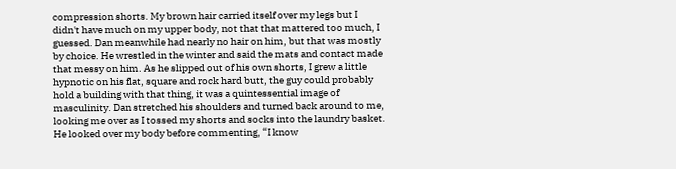compression shorts. My brown hair carried itself over my legs but I didn't have much on my upper body, not that that mattered too much, I guessed. Dan meanwhile had nearly no hair on him, but that was mostly by choice. He wrestled in the winter and said the mats and contact made that messy on him. As he slipped out of his own shorts, I grew a little hypnotic on his flat, square and rock hard butt, the guy could probably hold a building with that thing, it was a quintessential image of masculinity. Dan stretched his shoulders and turned back around to me, looking me over as I tossed my shorts and socks into the laundry basket. He looked over my body before commenting, “I know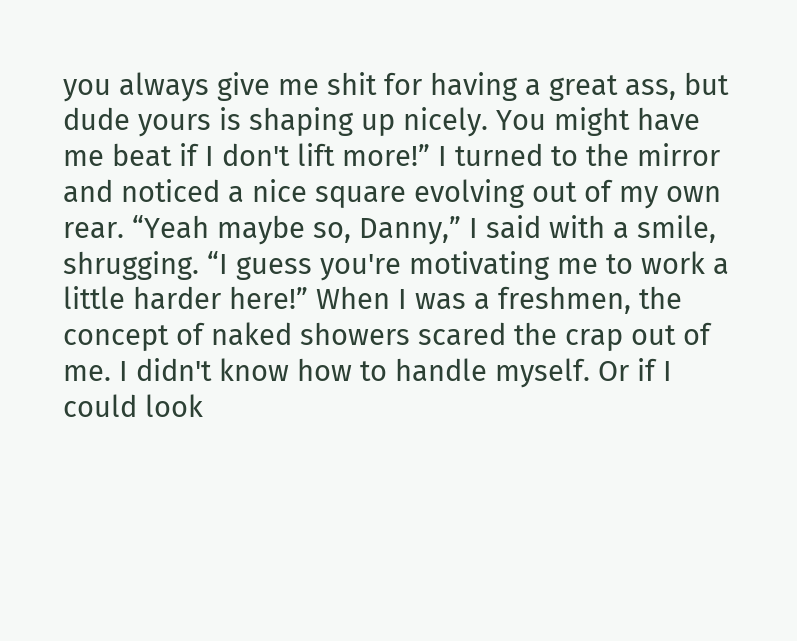you always give me shit for having a great ass, but dude yours is shaping up nicely. You might have me beat if I don't lift more!” I turned to the mirror and noticed a nice square evolving out of my own rear. “Yeah maybe so, Danny,” I said with a smile, shrugging. “I guess you're motivating me to work a little harder here!” When I was a freshmen, the concept of naked showers scared the crap out of me. I didn't know how to handle myself. Or if I could look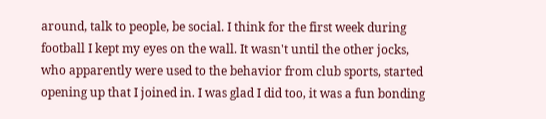around, talk to people, be social. I think for the first week during football I kept my eyes on the wall. It wasn't until the other jocks, who apparently were used to the behavior from club sports, started opening up that I joined in. I was glad I did too, it was a fun bonding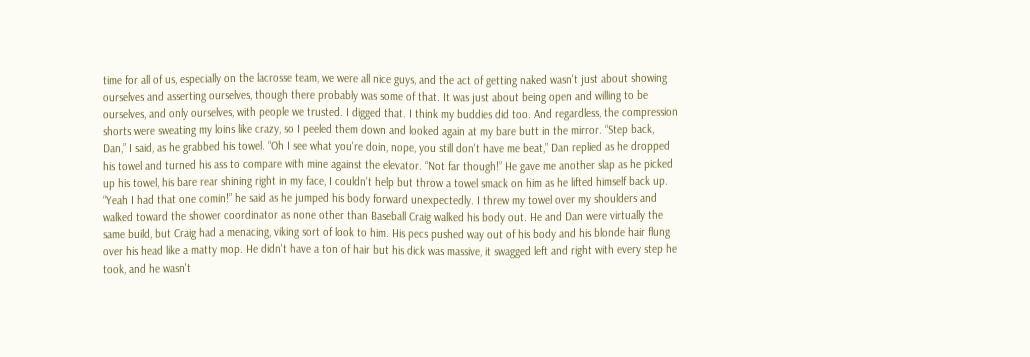time for all of us, especially on the lacrosse team, we were all nice guys, and the act of getting naked wasn't just about showing ourselves and asserting ourselves, though there probably was some of that. It was just about being open and willing to be ourselves, and only ourselves, with people we trusted. I digged that. I think my buddies did too. And regardless, the compression shorts were sweating my loins like crazy, so I peeled them down and looked again at my bare butt in the mirror. “Step back, Dan,” I said, as he grabbed his towel. “Oh I see what you're doin, nope, you still don't have me beat,” Dan replied as he dropped his towel and turned his ass to compare with mine against the elevator. “Not far though!” He gave me another slap as he picked up his towel, his bare rear shining right in my face, I couldn't help but throw a towel smack on him as he lifted himself back up. “Yeah I had that one comin!” he said as he jumped his body forward unexpectedly. I threw my towel over my shoulders and walked toward the shower coordinator as none other than Baseball Craig walked his body out. He and Dan were virtually the same build, but Craig had a menacing, viking sort of look to him. His pecs pushed way out of his body and his blonde hair flung over his head like a matty mop. He didn't have a ton of hair but his dick was massive, it swagged left and right with every step he took, and he wasn't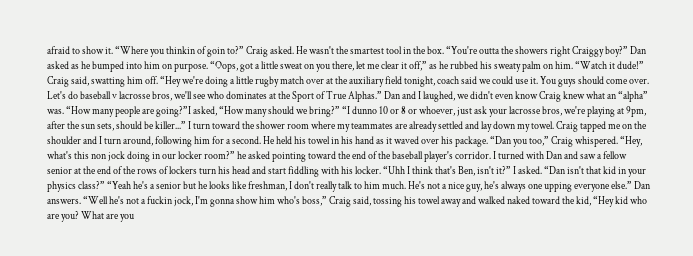afraid to show it. “Where you thinkin of goin to?” Craig asked. He wasn't the smartest tool in the box. “You're outta the showers right Craiggy boy?” Dan asked as he bumped into him on purpose. “Oops, got a little sweat on you there, let me clear it off,” as he rubbed his sweaty palm on him. “Watch it dude!” Craig said, swatting him off. “Hey we're doing a little rugby match over at the auxiliary field tonight, coach said we could use it. You guys should come over. Let's do baseball v lacrosse bros, we'll see who dominates at the Sport of True Alphas.” Dan and I laughed, we didn't even know Craig knew what an “alpha” was. “How many people are going?”I asked, “How many should we bring?” “I dunno 10 or 8 or whoever, just ask your lacrosse bros, we're playing at 9pm, after the sun sets, should be killer...” I turn toward the shower room where my teammates are already settled and lay down my towel. Craig tapped me on the shoulder and I turn around, following him for a second. He held his towel in his hand as it waved over his package. “Dan you too,” Craig whispered. “Hey, what's this non jock doing in our locker room?” he asked pointing toward the end of the baseball player's corridor. I turned with Dan and saw a fellow senior at the end of the rows of lockers turn his head and start fiddling with his locker. “Uhh I think that's Ben, isn't it?” I asked. “Dan isn't that kid in your physics class?” “Yeah he's a senior but he looks like freshman, I don't really talk to him much. He's not a nice guy, he's always one upping everyone else.” Dan answers. “Well he's not a fuckin jock, I'm gonna show him who's boss,” Craig said, tossing his towel away and walked naked toward the kid, “Hey kid who are you? What are you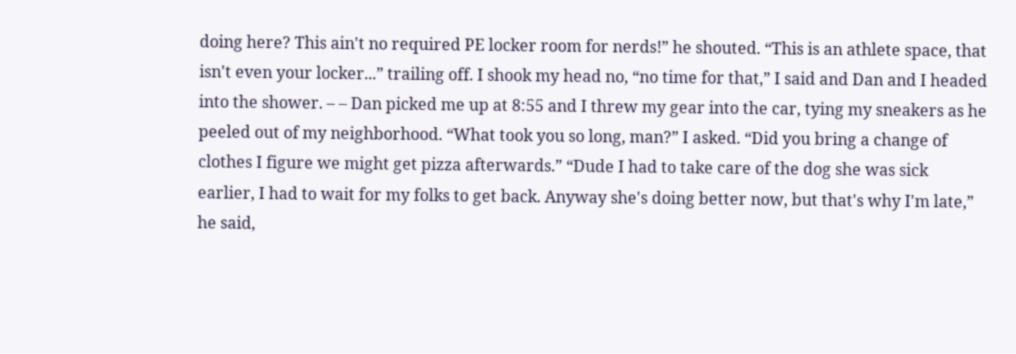doing here? This ain't no required PE locker room for nerds!” he shouted. “This is an athlete space, that isn't even your locker...” trailing off. I shook my head no, “no time for that,” I said and Dan and I headed into the shower. – – Dan picked me up at 8:55 and I threw my gear into the car, tying my sneakers as he peeled out of my neighborhood. “What took you so long, man?” I asked. “Did you bring a change of clothes I figure we might get pizza afterwards.” “Dude I had to take care of the dog she was sick earlier, I had to wait for my folks to get back. Anyway she's doing better now, but that's why I'm late,” he said,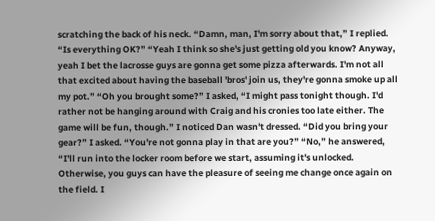scratching the back of his neck. “Damn, man, I'm sorry about that,” I replied. “Is everything OK?” “Yeah I think so she's just getting old you know? Anyway, yeah I bet the lacrosse guys are gonna get some pizza afterwards. I'm not all that excited about having the baseball 'bros' join us, they're gonna smoke up all my pot.” “Oh you brought some?” I asked, “I might pass tonight though. I'd rather not be hanging around with Craig and his cronies too late either. The game will be fun, though.” I noticed Dan wasn't dressed. “Did you bring your gear?” I asked. “You're not gonna play in that are you?” “No,” he answered, “I'll run into the locker room before we start, assuming it's unlocked. Otherwise, you guys can have the pleasure of seeing me change once again on the field. I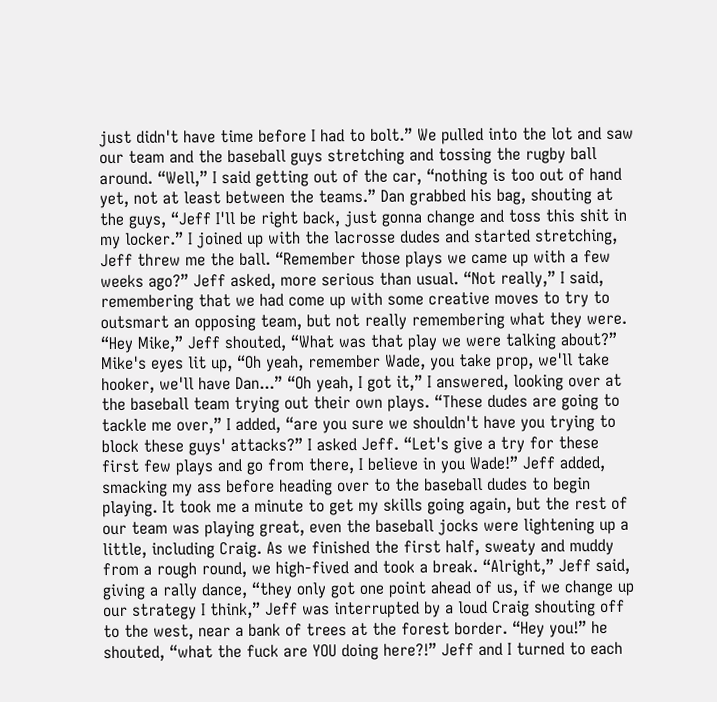just didn't have time before I had to bolt.” We pulled into the lot and saw our team and the baseball guys stretching and tossing the rugby ball around. “Well,” I said getting out of the car, “nothing is too out of hand yet, not at least between the teams.” Dan grabbed his bag, shouting at the guys, “Jeff I'll be right back, just gonna change and toss this shit in my locker.” I joined up with the lacrosse dudes and started stretching, Jeff threw me the ball. “Remember those plays we came up with a few weeks ago?” Jeff asked, more serious than usual. “Not really,” I said, remembering that we had come up with some creative moves to try to outsmart an opposing team, but not really remembering what they were. “Hey Mike,” Jeff shouted, “What was that play we were talking about?” Mike's eyes lit up, “Oh yeah, remember Wade, you take prop, we'll take hooker, we'll have Dan...” “Oh yeah, I got it,” I answered, looking over at the baseball team trying out their own plays. “These dudes are going to tackle me over,” I added, “are you sure we shouldn't have you trying to block these guys' attacks?” I asked Jeff. “Let's give a try for these first few plays and go from there, I believe in you Wade!” Jeff added, smacking my ass before heading over to the baseball dudes to begin playing. It took me a minute to get my skills going again, but the rest of our team was playing great, even the baseball jocks were lightening up a little, including Craig. As we finished the first half, sweaty and muddy from a rough round, we high-fived and took a break. “Alright,” Jeff said, giving a rally dance, “they only got one point ahead of us, if we change up our strategy I think,” Jeff was interrupted by a loud Craig shouting off to the west, near a bank of trees at the forest border. “Hey you!” he shouted, “what the fuck are YOU doing here?!” Jeff and I turned to each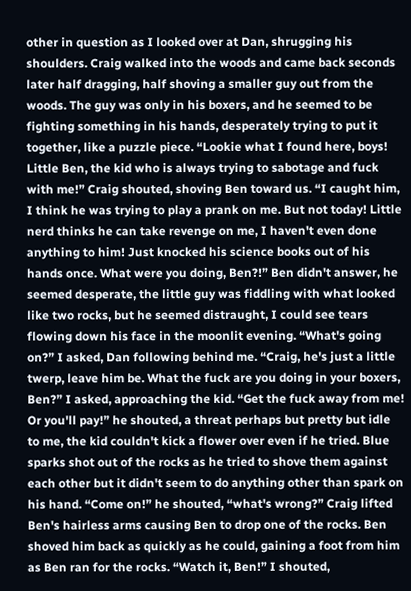other in question as I looked over at Dan, shrugging his shoulders. Craig walked into the woods and came back seconds later half dragging, half shoving a smaller guy out from the woods. The guy was only in his boxers, and he seemed to be fighting something in his hands, desperately trying to put it together, like a puzzle piece. “Lookie what I found here, boys! Little Ben, the kid who is always trying to sabotage and fuck with me!” Craig shouted, shoving Ben toward us. “I caught him, I think he was trying to play a prank on me. But not today! Little nerd thinks he can take revenge on me, I haven't even done anything to him! Just knocked his science books out of his hands once. What were you doing, Ben?!” Ben didn't answer, he seemed desperate, the little guy was fiddling with what looked like two rocks, but he seemed distraught, I could see tears flowing down his face in the moonlit evening. “What's going on?” I asked, Dan following behind me. “Craig, he's just a little twerp, leave him be. What the fuck are you doing in your boxers, Ben?” I asked, approaching the kid. “Get the fuck away from me! Or you'll pay!” he shouted, a threat perhaps but pretty but idle to me, the kid couldn't kick a flower over even if he tried. Blue sparks shot out of the rocks as he tried to shove them against each other but it didn't seem to do anything other than spark on his hand. “Come on!” he shouted, “what's wrong?” Craig lifted Ben's hairless arms causing Ben to drop one of the rocks. Ben shoved him back as quickly as he could, gaining a foot from him as Ben ran for the rocks. “Watch it, Ben!” I shouted,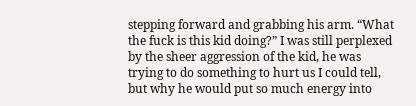stepping forward and grabbing his arm. “What the fuck is this kid doing?” I was still perplexed by the sheer aggression of the kid, he was trying to do something to hurt us I could tell, but why he would put so much energy into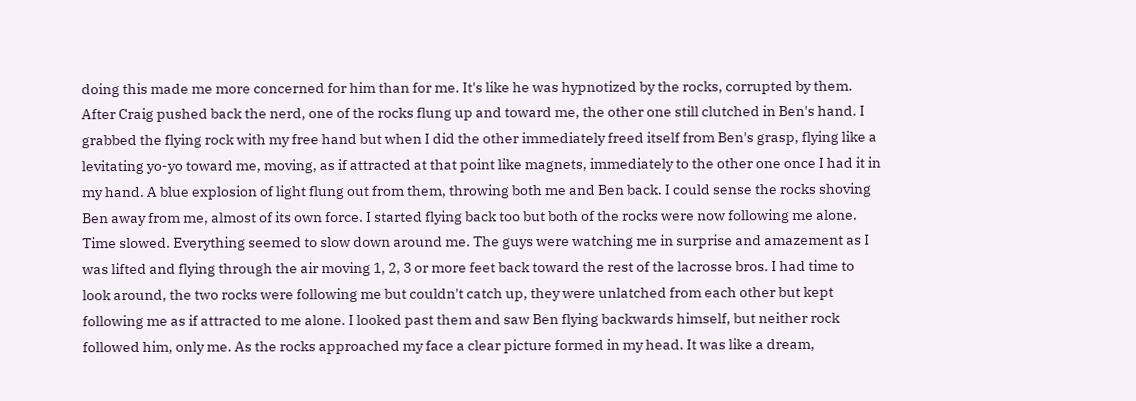doing this made me more concerned for him than for me. It's like he was hypnotized by the rocks, corrupted by them. After Craig pushed back the nerd, one of the rocks flung up and toward me, the other one still clutched in Ben's hand. I grabbed the flying rock with my free hand but when I did the other immediately freed itself from Ben's grasp, flying like a levitating yo-yo toward me, moving, as if attracted at that point like magnets, immediately to the other one once I had it in my hand. A blue explosion of light flung out from them, throwing both me and Ben back. I could sense the rocks shoving Ben away from me, almost of its own force. I started flying back too but both of the rocks were now following me alone. Time slowed. Everything seemed to slow down around me. The guys were watching me in surprise and amazement as I was lifted and flying through the air moving 1, 2, 3 or more feet back toward the rest of the lacrosse bros. I had time to look around, the two rocks were following me but couldn't catch up, they were unlatched from each other but kept following me as if attracted to me alone. I looked past them and saw Ben flying backwards himself, but neither rock followed him, only me. As the rocks approached my face a clear picture formed in my head. It was like a dream,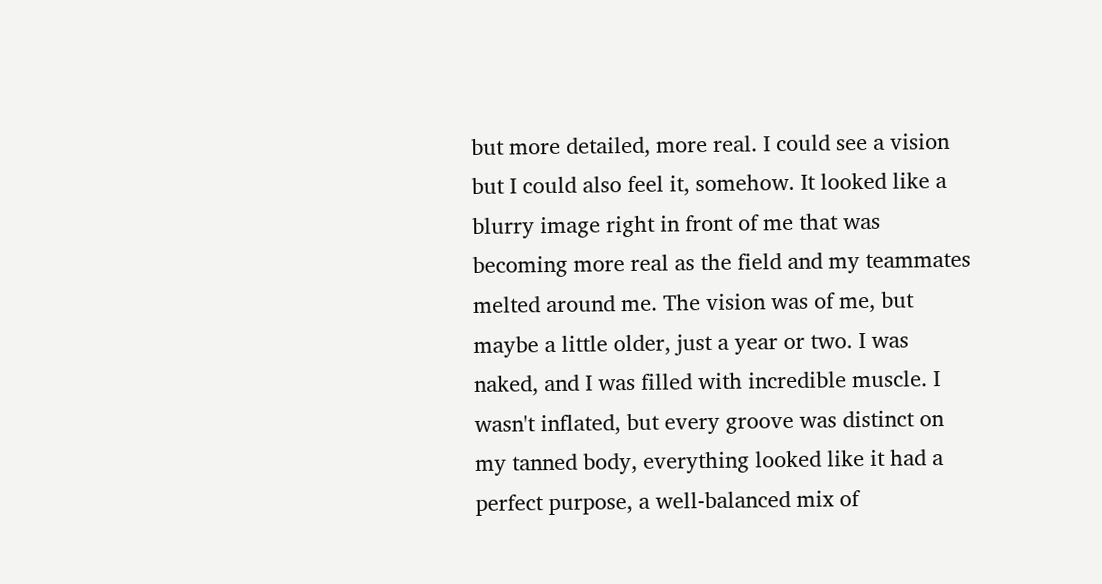but more detailed, more real. I could see a vision but I could also feel it, somehow. It looked like a blurry image right in front of me that was becoming more real as the field and my teammates melted around me. The vision was of me, but maybe a little older, just a year or two. I was naked, and I was filled with incredible muscle. I wasn't inflated, but every groove was distinct on my tanned body, everything looked like it had a perfect purpose, a well-balanced mix of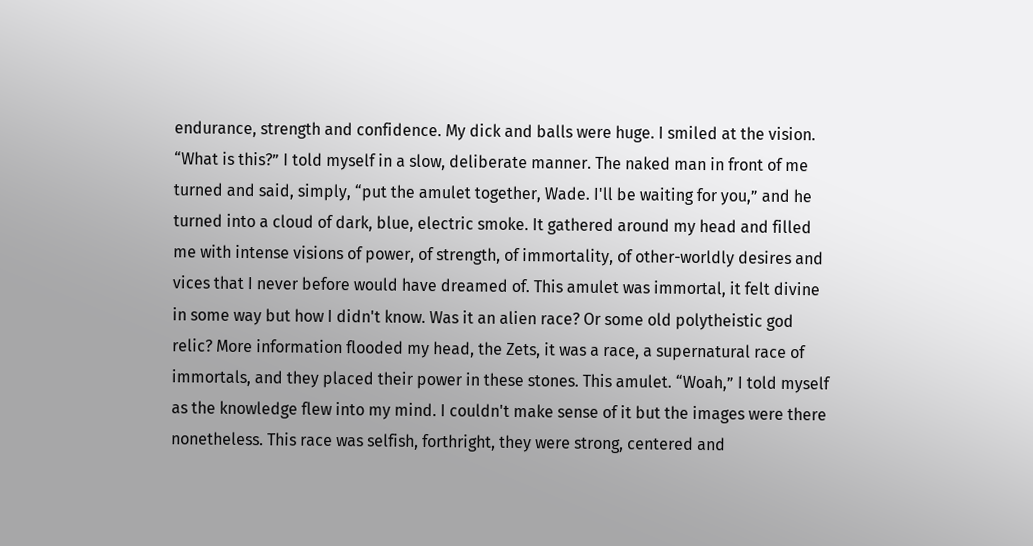endurance, strength and confidence. My dick and balls were huge. I smiled at the vision. “What is this?” I told myself in a slow, deliberate manner. The naked man in front of me turned and said, simply, “put the amulet together, Wade. I'll be waiting for you,” and he turned into a cloud of dark, blue, electric smoke. It gathered around my head and filled me with intense visions of power, of strength, of immortality, of other-worldly desires and vices that I never before would have dreamed of. This amulet was immortal, it felt divine in some way but how I didn't know. Was it an alien race? Or some old polytheistic god relic? More information flooded my head, the Zets, it was a race, a supernatural race of immortals, and they placed their power in these stones. This amulet. “Woah,” I told myself as the knowledge flew into my mind. I couldn't make sense of it but the images were there nonetheless. This race was selfish, forthright, they were strong, centered and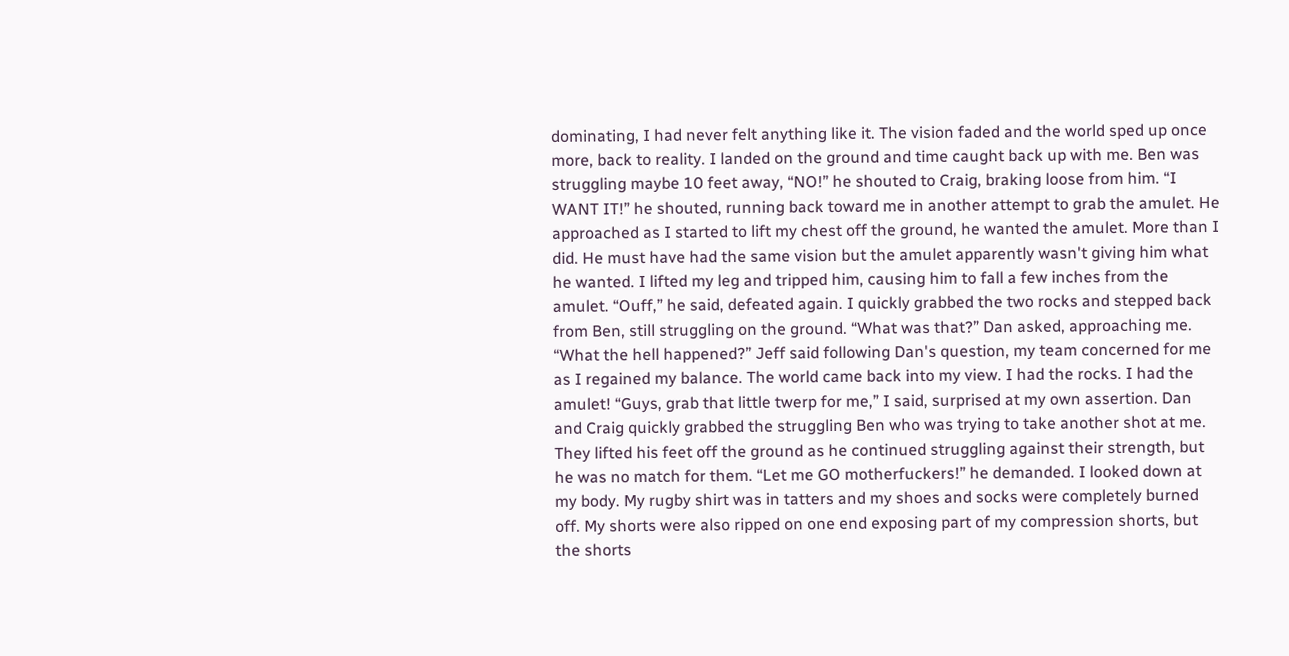dominating, I had never felt anything like it. The vision faded and the world sped up once more, back to reality. I landed on the ground and time caught back up with me. Ben was struggling maybe 10 feet away, “NO!” he shouted to Craig, braking loose from him. “I WANT IT!” he shouted, running back toward me in another attempt to grab the amulet. He approached as I started to lift my chest off the ground, he wanted the amulet. More than I did. He must have had the same vision but the amulet apparently wasn't giving him what he wanted. I lifted my leg and tripped him, causing him to fall a few inches from the amulet. “Ouff,” he said, defeated again. I quickly grabbed the two rocks and stepped back from Ben, still struggling on the ground. “What was that?” Dan asked, approaching me. “What the hell happened?” Jeff said following Dan's question, my team concerned for me as I regained my balance. The world came back into my view. I had the rocks. I had the amulet! “Guys, grab that little twerp for me,” I said, surprised at my own assertion. Dan and Craig quickly grabbed the struggling Ben who was trying to take another shot at me. They lifted his feet off the ground as he continued struggling against their strength, but he was no match for them. “Let me GO motherfuckers!” he demanded. I looked down at my body. My rugby shirt was in tatters and my shoes and socks were completely burned off. My shorts were also ripped on one end exposing part of my compression shorts, but the shorts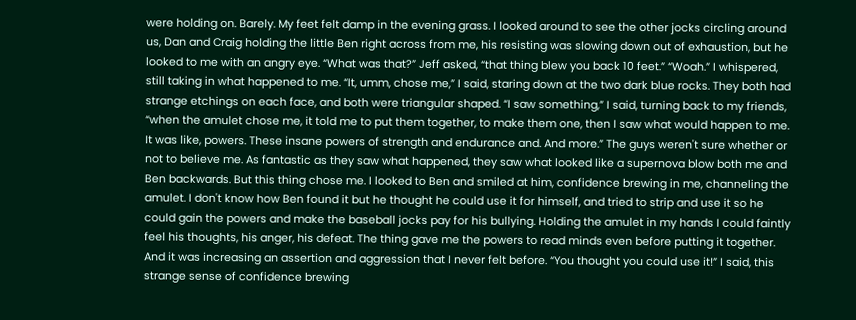were holding on. Barely. My feet felt damp in the evening grass. I looked around to see the other jocks circling around us, Dan and Craig holding the little Ben right across from me, his resisting was slowing down out of exhaustion, but he looked to me with an angry eye. “What was that?” Jeff asked, “that thing blew you back 10 feet.” “Woah.” I whispered, still taking in what happened to me. “It, umm, chose me,” I said, staring down at the two dark blue rocks. They both had strange etchings on each face, and both were triangular shaped. “I saw something,” I said, turning back to my friends, “when the amulet chose me, it told me to put them together, to make them one, then I saw what would happen to me. It was like, powers. These insane powers of strength and endurance and. And more.” The guys weren't sure whether or not to believe me. As fantastic as they saw what happened, they saw what looked like a supernova blow both me and Ben backwards. But this thing chose me. I looked to Ben and smiled at him, confidence brewing in me, channeling the amulet. I don't know how Ben found it but he thought he could use it for himself, and tried to strip and use it so he could gain the powers and make the baseball jocks pay for his bullying. Holding the amulet in my hands I could faintly feel his thoughts, his anger, his defeat. The thing gave me the powers to read minds even before putting it together. And it was increasing an assertion and aggression that I never felt before. “You thought you could use it!” I said, this strange sense of confidence brewing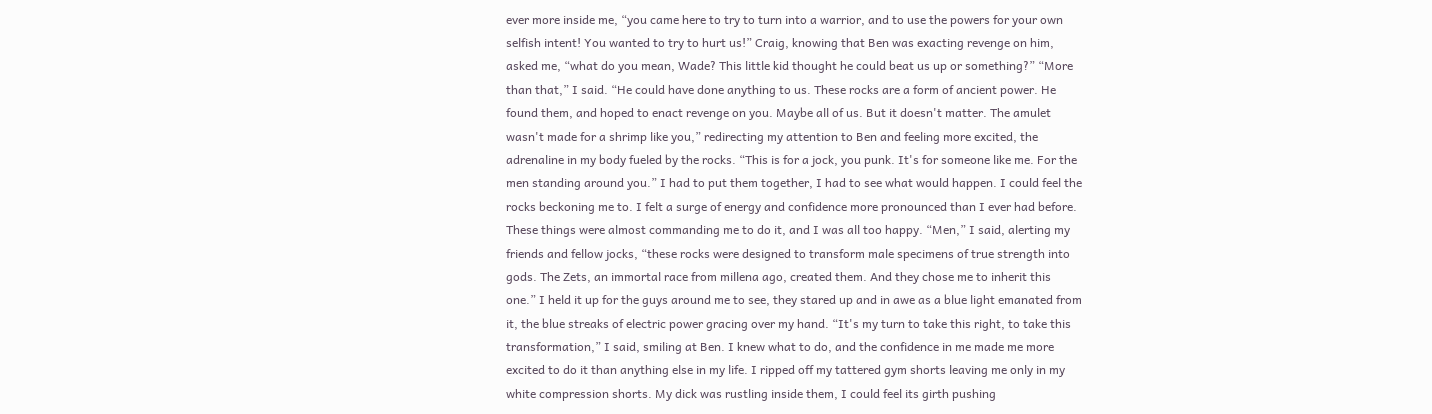ever more inside me, “you came here to try to turn into a warrior, and to use the powers for your own selfish intent! You wanted to try to hurt us!” Craig, knowing that Ben was exacting revenge on him, asked me, “what do you mean, Wade? This little kid thought he could beat us up or something?” “More than that,” I said. “He could have done anything to us. These rocks are a form of ancient power. He found them, and hoped to enact revenge on you. Maybe all of us. But it doesn't matter. The amulet wasn't made for a shrimp like you,” redirecting my attention to Ben and feeling more excited, the adrenaline in my body fueled by the rocks. “This is for a jock, you punk. It's for someone like me. For the men standing around you.” I had to put them together, I had to see what would happen. I could feel the rocks beckoning me to. I felt a surge of energy and confidence more pronounced than I ever had before. These things were almost commanding me to do it, and I was all too happy. “Men,” I said, alerting my friends and fellow jocks, “these rocks were designed to transform male specimens of true strength into gods. The Zets, an immortal race from millena ago, created them. And they chose me to inherit this one.” I held it up for the guys around me to see, they stared up and in awe as a blue light emanated from it, the blue streaks of electric power gracing over my hand. “It's my turn to take this right, to take this transformation,” I said, smiling at Ben. I knew what to do, and the confidence in me made me more excited to do it than anything else in my life. I ripped off my tattered gym shorts leaving me only in my white compression shorts. My dick was rustling inside them, I could feel its girth pushing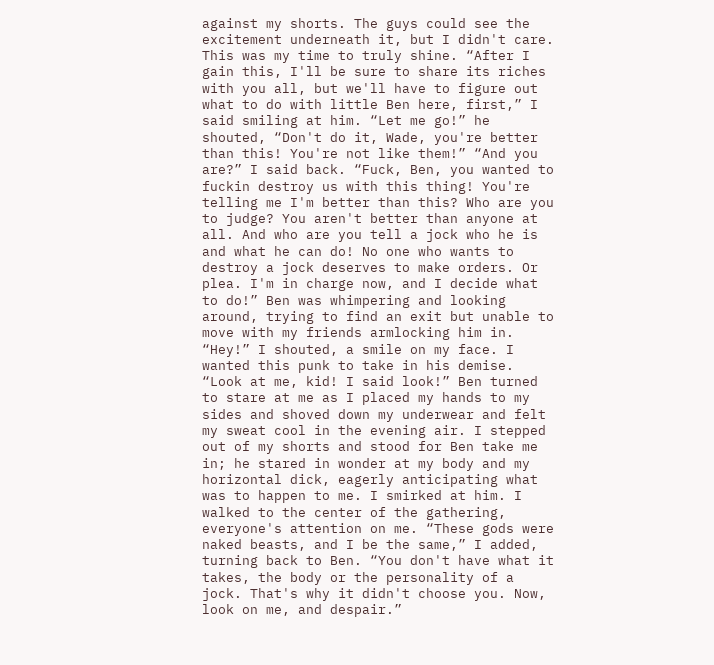against my shorts. The guys could see the excitement underneath it, but I didn't care. This was my time to truly shine. “After I gain this, I'll be sure to share its riches with you all, but we'll have to figure out what to do with little Ben here, first,” I said smiling at him. “Let me go!” he shouted, “Don't do it, Wade, you're better than this! You're not like them!” “And you are?” I said back. “Fuck, Ben, you wanted to fuckin destroy us with this thing! You're telling me I'm better than this? Who are you to judge? You aren't better than anyone at all. And who are you tell a jock who he is and what he can do! No one who wants to destroy a jock deserves to make orders. Or plea. I'm in charge now, and I decide what to do!” Ben was whimpering and looking around, trying to find an exit but unable to move with my friends armlocking him in. “Hey!” I shouted, a smile on my face. I wanted this punk to take in his demise. “Look at me, kid! I said look!” Ben turned to stare at me as I placed my hands to my sides and shoved down my underwear and felt my sweat cool in the evening air. I stepped out of my shorts and stood for Ben take me in; he stared in wonder at my body and my horizontal dick, eagerly anticipating what was to happen to me. I smirked at him. I walked to the center of the gathering, everyone's attention on me. “These gods were naked beasts, and I be the same,” I added, turning back to Ben. “You don't have what it takes, the body or the personality of a jock. That's why it didn't choose you. Now, look on me, and despair.”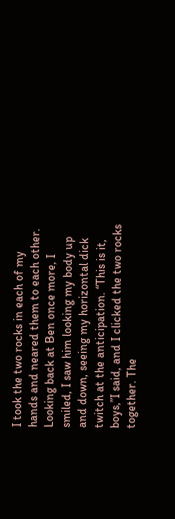I took the two rocks in each of my hands and neared them to each other. Looking back at Ben once more, I smiled, I saw him looking my body up and down, seeing my horizontal dick twitch at the anticipation. “This is it, boys,”I said, and I clicked the two rocks together. The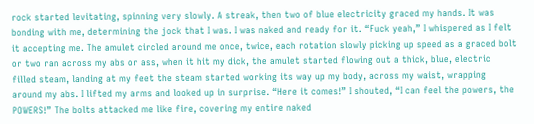rock started levitating, spinning very slowly. A streak, then two of blue electricity graced my hands. It was bonding with me, determining the jock that I was. I was naked and ready for it. “Fuck yeah,” I whispered as I felt it accepting me. The amulet circled around me once, twice, each rotation slowly picking up speed as a graced bolt or two ran across my abs or ass, when it hit my dick, the amulet started flowing out a thick, blue, electric filled steam, landing at my feet the steam started working its way up my body, across my waist, wrapping around my abs. I lifted my arms and looked up in surprise. “Here it comes!” I shouted, “I can feel the powers, the POWERS!” The bolts attacked me like fire, covering my entire naked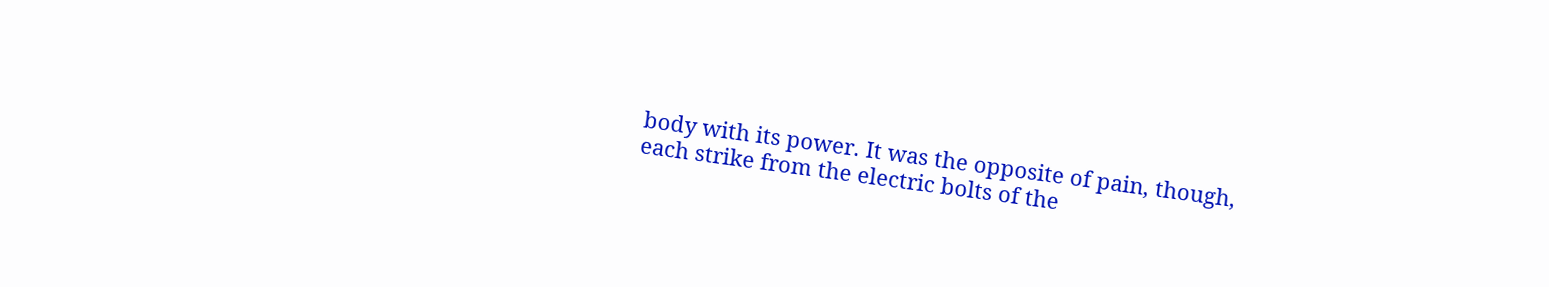body with its power. It was the opposite of pain, though, each strike from the electric bolts of the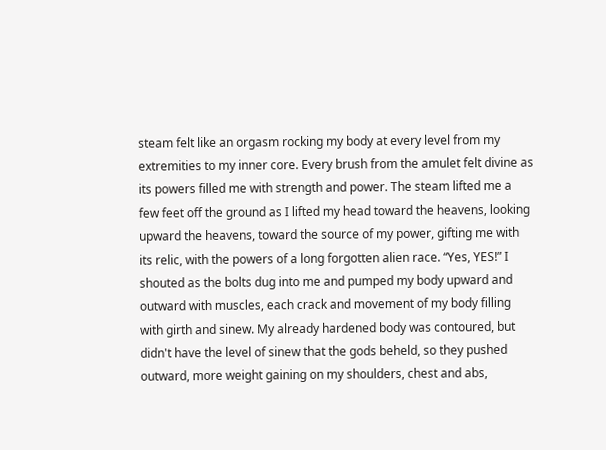steam felt like an orgasm rocking my body at every level from my extremities to my inner core. Every brush from the amulet felt divine as its powers filled me with strength and power. The steam lifted me a few feet off the ground as I lifted my head toward the heavens, looking upward the heavens, toward the source of my power, gifting me with its relic, with the powers of a long forgotten alien race. “Yes, YES!” I shouted as the bolts dug into me and pumped my body upward and outward with muscles, each crack and movement of my body filling with girth and sinew. My already hardened body was contoured, but didn't have the level of sinew that the gods beheld, so they pushed outward, more weight gaining on my shoulders, chest and abs,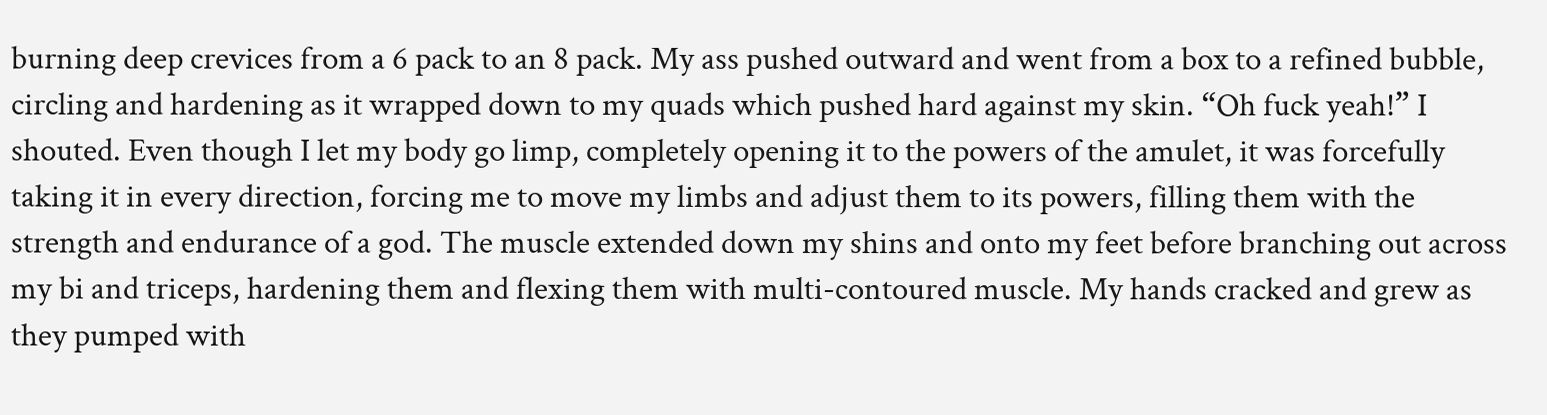burning deep crevices from a 6 pack to an 8 pack. My ass pushed outward and went from a box to a refined bubble, circling and hardening as it wrapped down to my quads which pushed hard against my skin. “Oh fuck yeah!” I shouted. Even though I let my body go limp, completely opening it to the powers of the amulet, it was forcefully taking it in every direction, forcing me to move my limbs and adjust them to its powers, filling them with the strength and endurance of a god. The muscle extended down my shins and onto my feet before branching out across my bi and triceps, hardening them and flexing them with multi-contoured muscle. My hands cracked and grew as they pumped with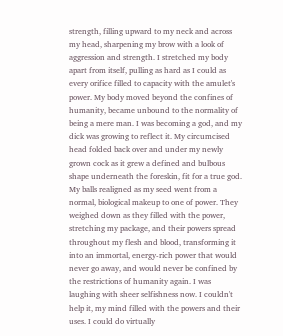strength, filling upward to my neck and across my head, sharpening my brow with a look of aggression and strength. I stretched my body apart from itself, pulling as hard as I could as every orifice filled to capacity with the amulet's power. My body moved beyond the confines of humanity, became unbound to the normality of being a mere man. I was becoming a god, and my dick was growing to reflect it. My circumcised head folded back over and under my newly grown cock as it grew a defined and bulbous shape underneath the foreskin, fit for a true god. My balls realigned as my seed went from a normal, biological makeup to one of power. They weighed down as they filled with the power, stretching my package, and their powers spread throughout my flesh and blood, transforming it into an immortal, energy-rich power that would never go away, and would never be confined by the restrictions of humanity again. I was laughing with sheer selfishness now. I couldn't help it, my mind filled with the powers and their uses. I could do virtually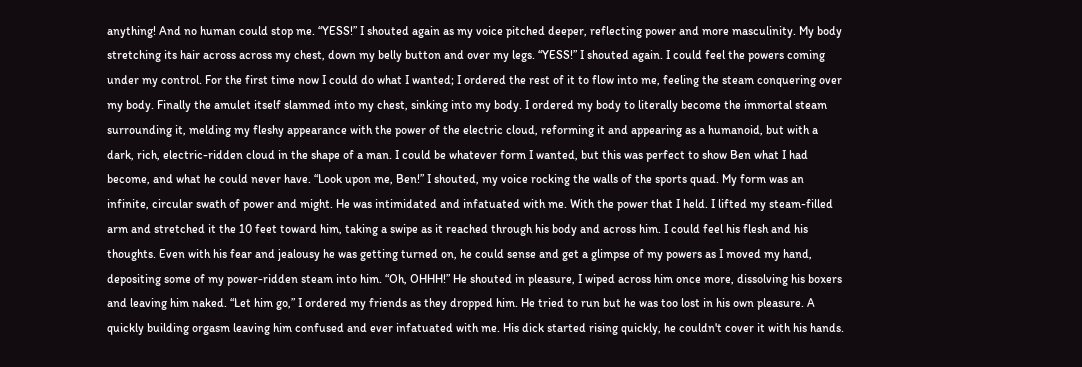anything! And no human could stop me. “YESS!” I shouted again as my voice pitched deeper, reflecting power and more masculinity. My body stretching its hair across across my chest, down my belly button and over my legs. “YESS!” I shouted again. I could feel the powers coming under my control. For the first time now I could do what I wanted; I ordered the rest of it to flow into me, feeling the steam conquering over my body. Finally the amulet itself slammed into my chest, sinking into my body. I ordered my body to literally become the immortal steam surrounding it, melding my fleshy appearance with the power of the electric cloud, reforming it and appearing as a humanoid, but with a dark, rich, electric-ridden cloud in the shape of a man. I could be whatever form I wanted, but this was perfect to show Ben what I had become, and what he could never have. “Look upon me, Ben!” I shouted, my voice rocking the walls of the sports quad. My form was an infinite, circular swath of power and might. He was intimidated and infatuated with me. With the power that I held. I lifted my steam-filled arm and stretched it the 10 feet toward him, taking a swipe as it reached through his body and across him. I could feel his flesh and his thoughts. Even with his fear and jealousy he was getting turned on, he could sense and get a glimpse of my powers as I moved my hand, depositing some of my power-ridden steam into him. “Oh, OHHH!” He shouted in pleasure, I wiped across him once more, dissolving his boxers and leaving him naked. “Let him go,” I ordered my friends as they dropped him. He tried to run but he was too lost in his own pleasure. A quickly building orgasm leaving him confused and ever infatuated with me. His dick started rising quickly, he couldn't cover it with his hands.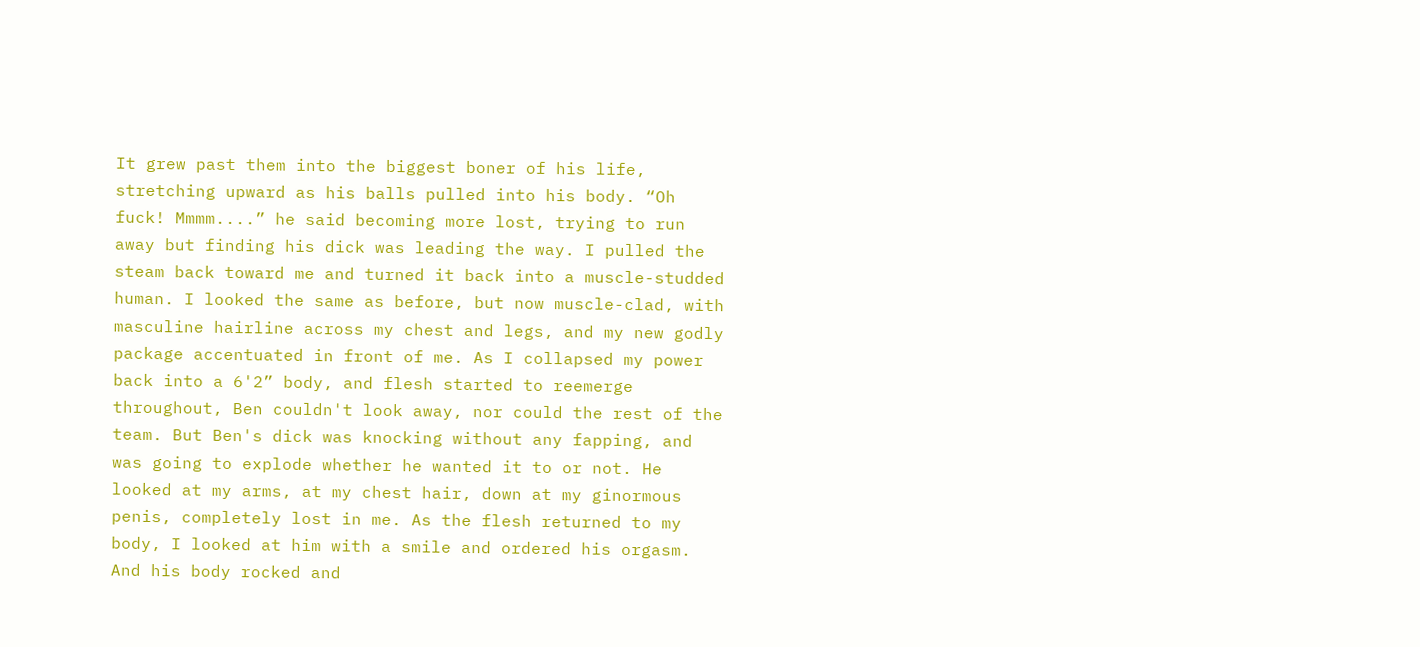It grew past them into the biggest boner of his life, stretching upward as his balls pulled into his body. “Oh fuck! Mmmm....” he said becoming more lost, trying to run away but finding his dick was leading the way. I pulled the steam back toward me and turned it back into a muscle-studded human. I looked the same as before, but now muscle-clad, with masculine hairline across my chest and legs, and my new godly package accentuated in front of me. As I collapsed my power back into a 6'2” body, and flesh started to reemerge throughout, Ben couldn't look away, nor could the rest of the team. But Ben's dick was knocking without any fapping, and was going to explode whether he wanted it to or not. He looked at my arms, at my chest hair, down at my ginormous penis, completely lost in me. As the flesh returned to my body, I looked at him with a smile and ordered his orgasm. And his body rocked and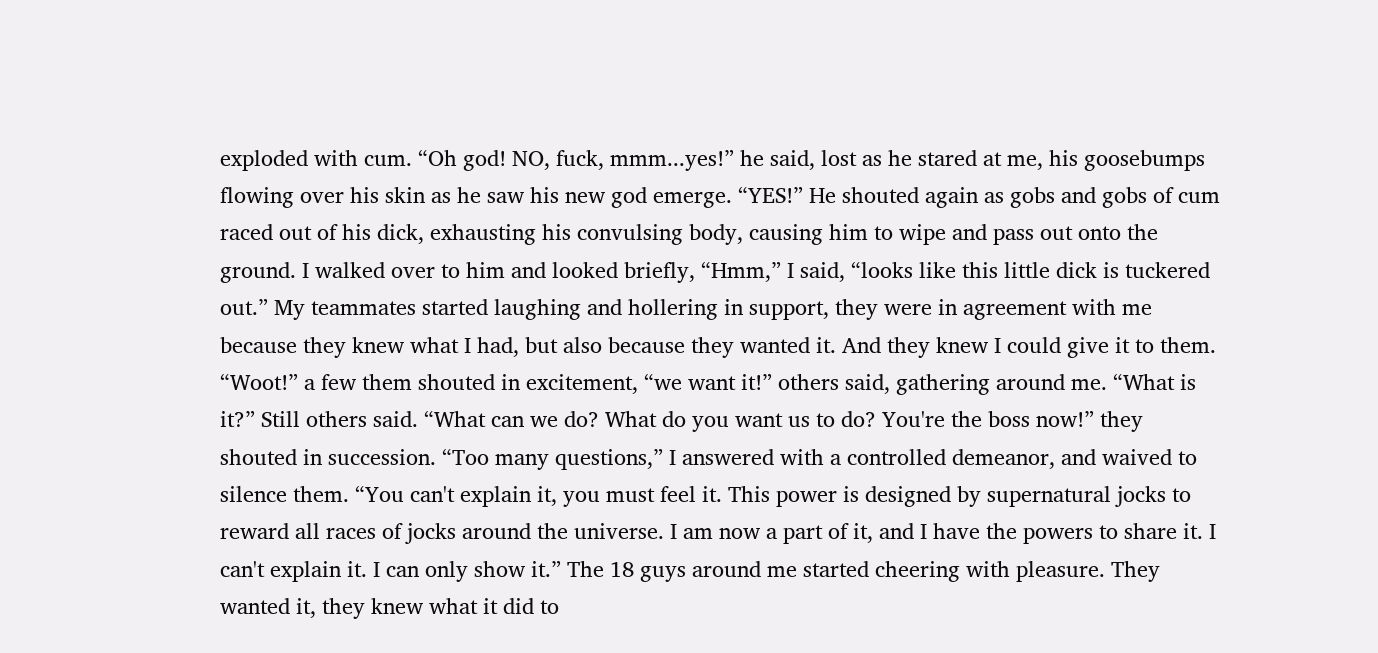exploded with cum. “Oh god! NO, fuck, mmm...yes!” he said, lost as he stared at me, his goosebumps flowing over his skin as he saw his new god emerge. “YES!” He shouted again as gobs and gobs of cum raced out of his dick, exhausting his convulsing body, causing him to wipe and pass out onto the ground. I walked over to him and looked briefly, “Hmm,” I said, “looks like this little dick is tuckered out.” My teammates started laughing and hollering in support, they were in agreement with me because they knew what I had, but also because they wanted it. And they knew I could give it to them. “Woot!” a few them shouted in excitement, “we want it!” others said, gathering around me. “What is it?” Still others said. “What can we do? What do you want us to do? You're the boss now!” they shouted in succession. “Too many questions,” I answered with a controlled demeanor, and waived to silence them. “You can't explain it, you must feel it. This power is designed by supernatural jocks to reward all races of jocks around the universe. I am now a part of it, and I have the powers to share it. I can't explain it. I can only show it.” The 18 guys around me started cheering with pleasure. They wanted it, they knew what it did to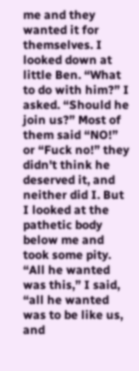me and they wanted it for themselves. I looked down at little Ben. “What to do with him?” I asked. “Should he join us?” Most of them said “NO!” or “Fuck no!” they didn't think he deserved it, and neither did I. But I looked at the pathetic body below me and took some pity. “All he wanted was this,” I said, “all he wanted was to be like us, and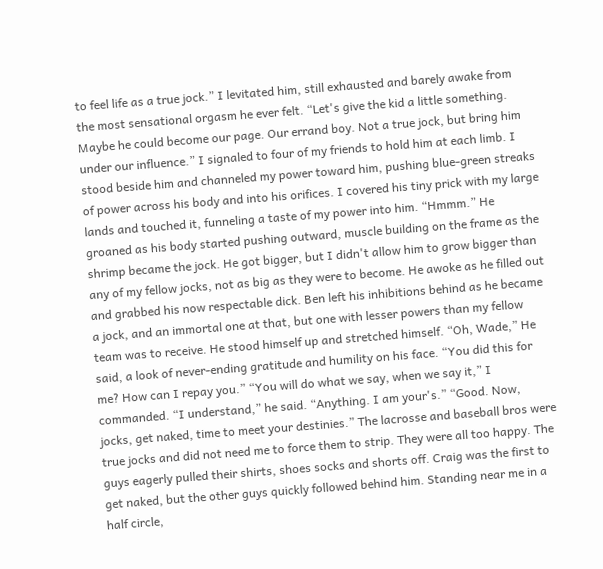to feel life as a true jock.” I levitated him, still exhausted and barely awake from the most sensational orgasm he ever felt. “Let's give the kid a little something. Maybe he could become our page. Our errand boy. Not a true jock, but bring him under our influence.” I signaled to four of my friends to hold him at each limb. I stood beside him and channeled my power toward him, pushing blue-green streaks of power across his body and into his orifices. I covered his tiny prick with my large lands and touched it, funneling a taste of my power into him. “Hmmm.” He groaned as his body started pushing outward, muscle building on the frame as the shrimp became the jock. He got bigger, but I didn't allow him to grow bigger than any of my fellow jocks, not as big as they were to become. He awoke as he filled out and grabbed his now respectable dick. Ben left his inhibitions behind as he became a jock, and an immortal one at that, but one with lesser powers than my fellow team was to receive. He stood himself up and stretched himself. “Oh, Wade,” He said, a look of never-ending gratitude and humility on his face. “You did this for me? How can I repay you.” “You will do what we say, when we say it,” I commanded. “I understand,” he said. “Anything. I am your's.” “Good. Now, jocks, get naked, time to meet your destinies.” The lacrosse and baseball bros were true jocks and did not need me to force them to strip. They were all too happy. The guys eagerly pulled their shirts, shoes socks and shorts off. Craig was the first to get naked, but the other guys quickly followed behind him. Standing near me in a half circle,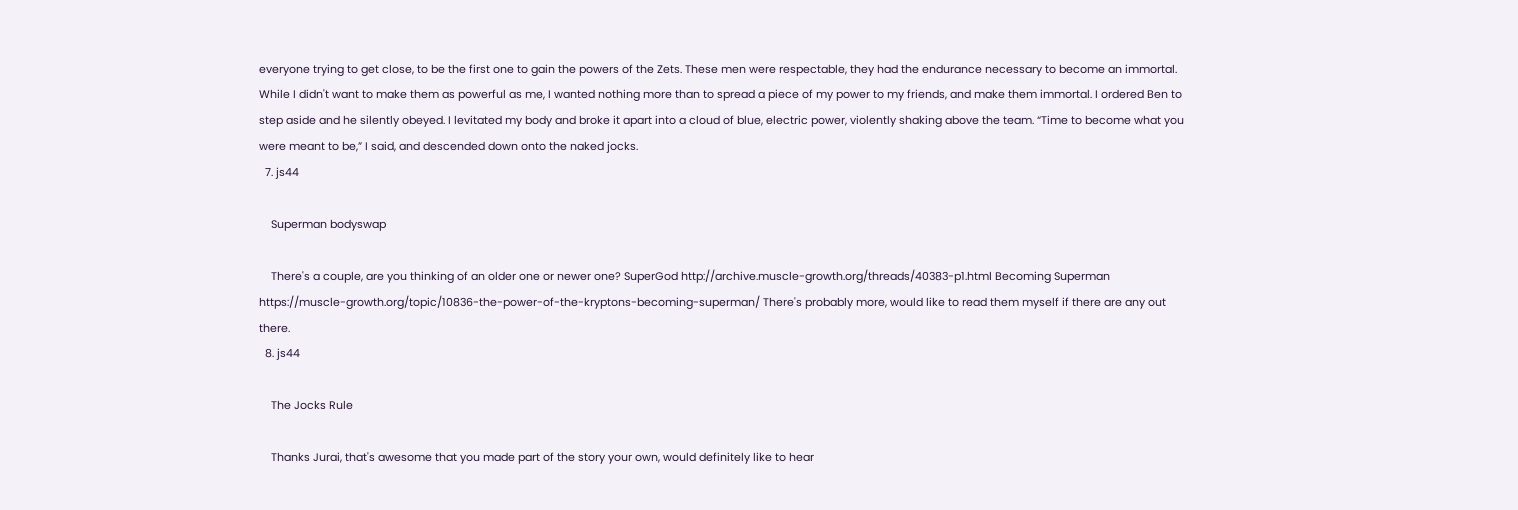everyone trying to get close, to be the first one to gain the powers of the Zets. These men were respectable, they had the endurance necessary to become an immortal. While I didn't want to make them as powerful as me, I wanted nothing more than to spread a piece of my power to my friends, and make them immortal. I ordered Ben to step aside and he silently obeyed. I levitated my body and broke it apart into a cloud of blue, electric power, violently shaking above the team. “Time to become what you were meant to be,” I said, and descended down onto the naked jocks.
  7. js44

    Superman bodyswap

    There's a couple, are you thinking of an older one or newer one? SuperGod http://archive.muscle-growth.org/threads/40383-p1.html Becoming Superman https://muscle-growth.org/topic/10836-the-power-of-the-kryptons-becoming-superman/ There's probably more, would like to read them myself if there are any out there.
  8. js44

    The Jocks Rule

    Thanks Jurai, that's awesome that you made part of the story your own, would definitely like to hear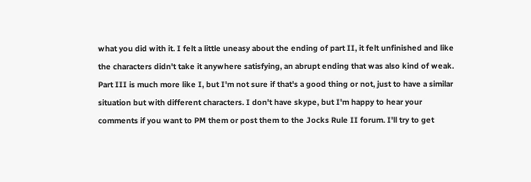what you did with it. I felt a little uneasy about the ending of part II, it felt unfinished and like the characters didn't take it anywhere satisfying, an abrupt ending that was also kind of weak. Part III is much more like I, but I'm not sure if that's a good thing or not, just to have a similar situation but with different characters. I don't have skype, but I'm happy to hear your comments if you want to PM them or post them to the Jocks Rule II forum. I'll try to get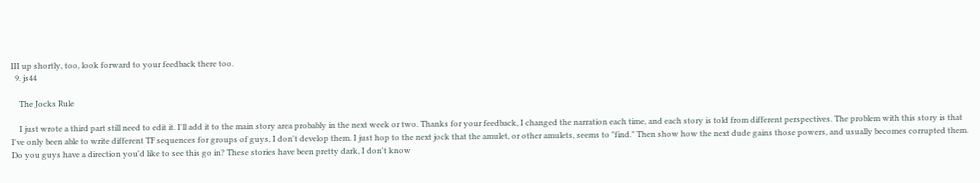III up shortly, too, look forward to your feedback there too.
  9. js44

    The Jocks Rule

    I just wrote a third part still need to edit it. I'll add it to the main story area probably in the next week or two. Thanks for your feedback, I changed the narration each time, and each story is told from different perspectives. The problem with this story is that I've only been able to write different TF sequences for groups of guys, I don't develop them. I just hop to the next jock that the amulet, or other amulets, seems to "find." Then show how the next dude gains those powers, and usually becomes corrupted them. Do you guys have a direction you'd like to see this go in? These stories have been pretty dark, I don't know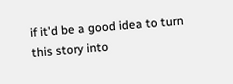if it'd be a good idea to turn this story into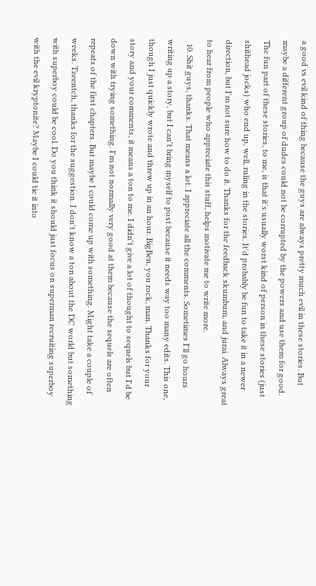a good vs evil kind of thing because the guys are always pretty much evil in these stories. But maybe a different group of dudes could not be corrupted by the powers and use them for good. The fun part of these stories, to me, is that it's usually worst kind of person in these stories (just shithead jocks) who end up, well, ruling in the stories. It'd probably be fun to take it in a newer direction, but I'm not sure how to do it. Thanks for the feedback skumbum, and jurai. Always great to hear from people who appreciate this stuff, helps motivate me to write more.
  10. Shit guys, thanks. That means a lot. I appreciate all the comments. Sometimes I'll go hours writing up a story, but I can't bring myself to post because it needs way too many edits. This one, though I just quickly wrote and threw up in an hour. BigBen, you rock, man. Thanks for your story and your comments, it means a ton to me. I didn't give a lot of thought to sequels but I'd be down with trying something. I'm not normally very good at them because the sequels are often repeats of the first chapters. But maybe I could come up with something. Might take a couple of weeks. Tzeentch, thanks for the suggestion. I don't know a ton about the DC world but something with superboy could be cool. Do you think it should just focus on superman recruiting superboy with the evil kryptonite? Maybe I could tie it into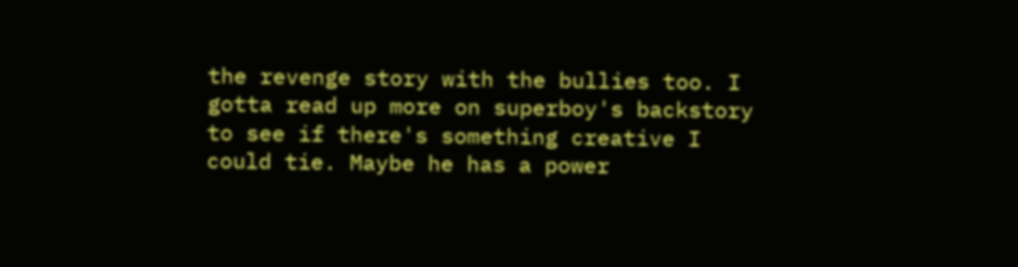the revenge story with the bullies too. I gotta read up more on superboy's backstory to see if there's something creative I could tie. Maybe he has a power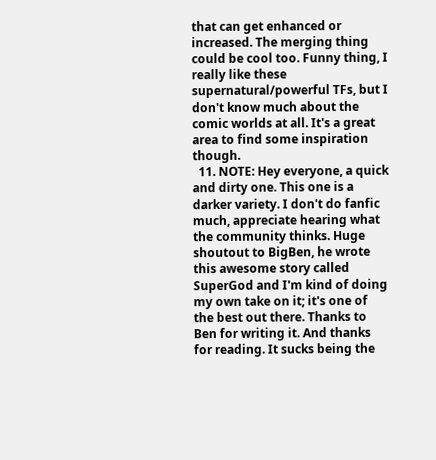that can get enhanced or increased. The merging thing could be cool too. Funny thing, I really like these supernatural/powerful TFs, but I don't know much about the comic worlds at all. It's a great area to find some inspiration though.
  11. NOTE: Hey everyone, a quick and dirty one. This one is a darker variety. I don't do fanfic much, appreciate hearing what the community thinks. Huge shoutout to BigBen, he wrote this awesome story called SuperGod and I'm kind of doing my own take on it; it's one of the best out there. Thanks to Ben for writing it. And thanks for reading. It sucks being the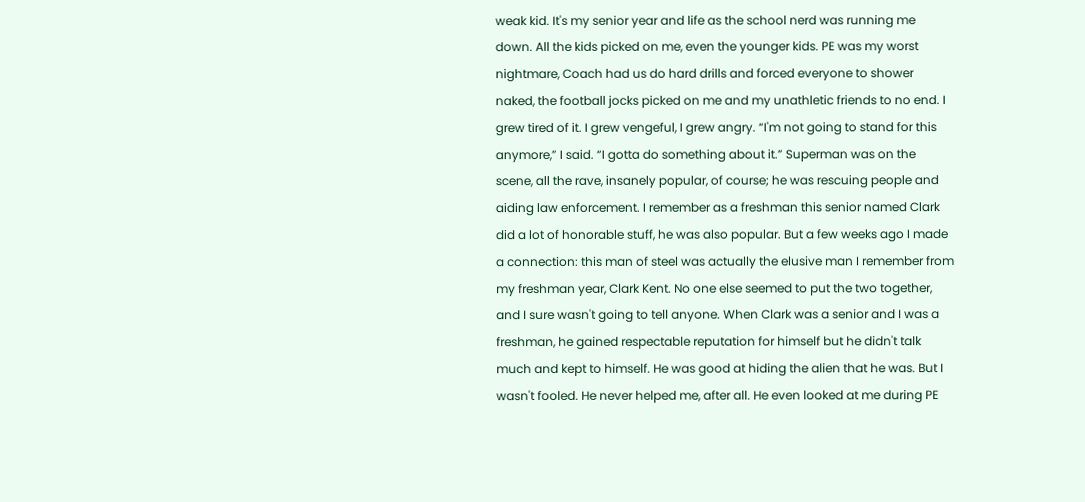weak kid. It's my senior year and life as the school nerd was running me down. All the kids picked on me, even the younger kids. PE was my worst nightmare, Coach had us do hard drills and forced everyone to shower naked, the football jocks picked on me and my unathletic friends to no end. I grew tired of it. I grew vengeful, I grew angry. “I'm not going to stand for this anymore,” I said. “I gotta do something about it.” Superman was on the scene, all the rave, insanely popular, of course; he was rescuing people and aiding law enforcement. I remember as a freshman this senior named Clark did a lot of honorable stuff, he was also popular. But a few weeks ago I made a connection: this man of steel was actually the elusive man I remember from my freshman year, Clark Kent. No one else seemed to put the two together, and I sure wasn't going to tell anyone. When Clark was a senior and I was a freshman, he gained respectable reputation for himself but he didn't talk much and kept to himself. He was good at hiding the alien that he was. But I wasn't fooled. He never helped me, after all. He even looked at me during PE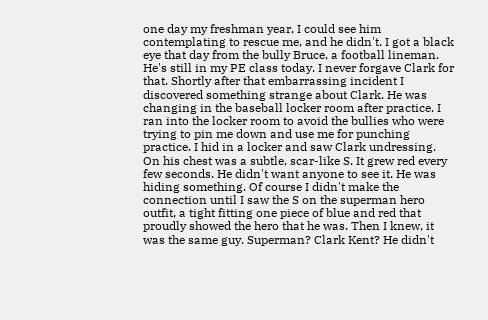one day my freshman year, I could see him contemplating to rescue me, and he didn't. I got a black eye that day from the bully Bruce, a football lineman. He's still in my PE class today. I never forgave Clark for that. Shortly after that embarrassing incident I discovered something strange about Clark. He was changing in the baseball locker room after practice. I ran into the locker room to avoid the bullies who were trying to pin me down and use me for punching practice. I hid in a locker and saw Clark undressing. On his chest was a subtle, scar-like S. It grew red every few seconds. He didn't want anyone to see it. He was hiding something. Of course I didn't make the connection until I saw the S on the superman hero outfit, a tight fitting one piece of blue and red that proudly showed the hero that he was. Then I knew, it was the same guy. Superman? Clark Kent? He didn't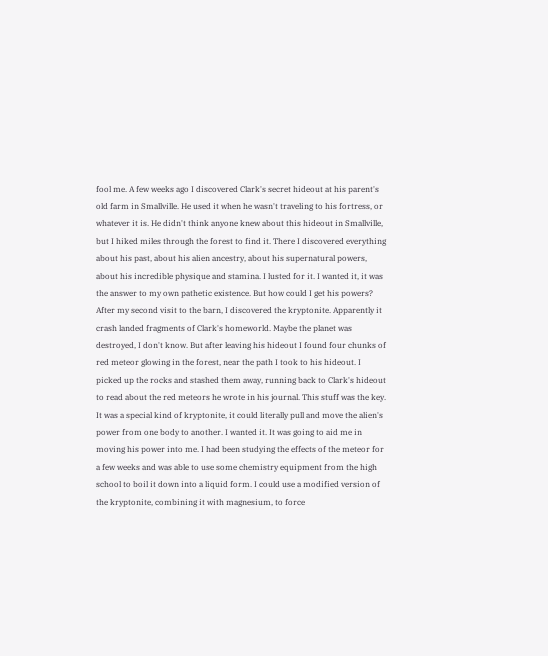fool me. A few weeks ago I discovered Clark's secret hideout at his parent's old farm in Smallville. He used it when he wasn't traveling to his fortress, or whatever it is. He didn't think anyone knew about this hideout in Smallville, but I hiked miles through the forest to find it. There I discovered everything about his past, about his alien ancestry, about his supernatural powers, about his incredible physique and stamina. I lusted for it. I wanted it, it was the answer to my own pathetic existence. But how could I get his powers? After my second visit to the barn, I discovered the kryptonite. Apparently it crash landed fragments of Clark's homeworld. Maybe the planet was destroyed, I don't know. But after leaving his hideout I found four chunks of red meteor glowing in the forest, near the path I took to his hideout. I picked up the rocks and stashed them away, running back to Clark's hideout to read about the red meteors he wrote in his journal. This stuff was the key. It was a special kind of kryptonite, it could literally pull and move the alien's power from one body to another. I wanted it. It was going to aid me in moving his power into me. I had been studying the effects of the meteor for a few weeks and was able to use some chemistry equipment from the high school to boil it down into a liquid form. I could use a modified version of the kryptonite, combining it with magnesium, to force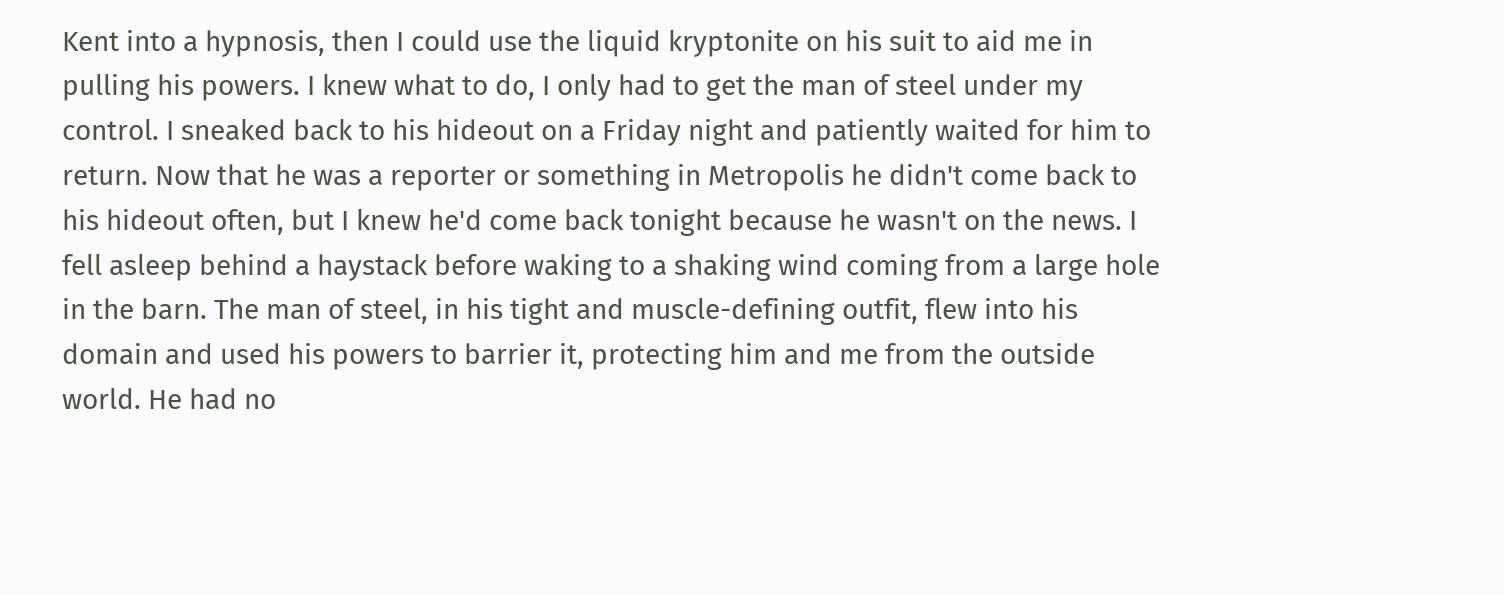Kent into a hypnosis, then I could use the liquid kryptonite on his suit to aid me in pulling his powers. I knew what to do, I only had to get the man of steel under my control. I sneaked back to his hideout on a Friday night and patiently waited for him to return. Now that he was a reporter or something in Metropolis he didn't come back to his hideout often, but I knew he'd come back tonight because he wasn't on the news. I fell asleep behind a haystack before waking to a shaking wind coming from a large hole in the barn. The man of steel, in his tight and muscle-defining outfit, flew into his domain and used his powers to barrier it, protecting him and me from the outside world. He had no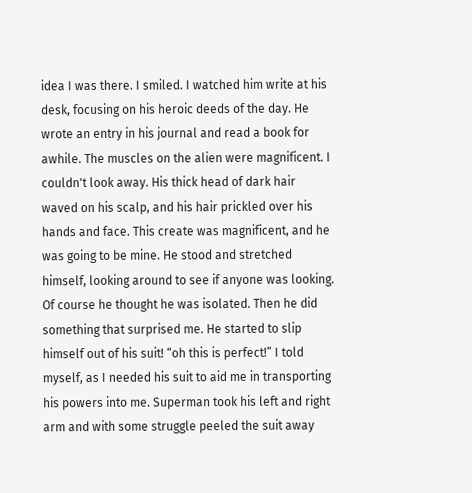idea I was there. I smiled. I watched him write at his desk, focusing on his heroic deeds of the day. He wrote an entry in his journal and read a book for awhile. The muscles on the alien were magnificent. I couldn't look away. His thick head of dark hair waved on his scalp, and his hair prickled over his hands and face. This create was magnificent, and he was going to be mine. He stood and stretched himself, looking around to see if anyone was looking. Of course he thought he was isolated. Then he did something that surprised me. He started to slip himself out of his suit! “oh this is perfect!” I told myself, as I needed his suit to aid me in transporting his powers into me. Superman took his left and right arm and with some struggle peeled the suit away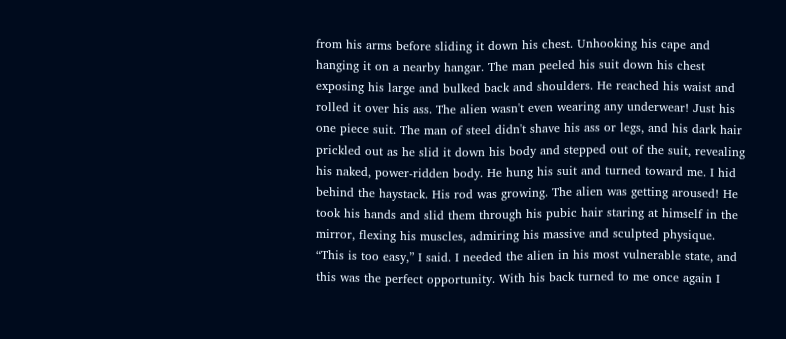from his arms before sliding it down his chest. Unhooking his cape and hanging it on a nearby hangar. The man peeled his suit down his chest exposing his large and bulked back and shoulders. He reached his waist and rolled it over his ass. The alien wasn't even wearing any underwear! Just his one piece suit. The man of steel didn't shave his ass or legs, and his dark hair prickled out as he slid it down his body and stepped out of the suit, revealing his naked, power-ridden body. He hung his suit and turned toward me. I hid behind the haystack. His rod was growing. The alien was getting aroused! He took his hands and slid them through his pubic hair staring at himself in the mirror, flexing his muscles, admiring his massive and sculpted physique. “This is too easy,” I said. I needed the alien in his most vulnerable state, and this was the perfect opportunity. With his back turned to me once again I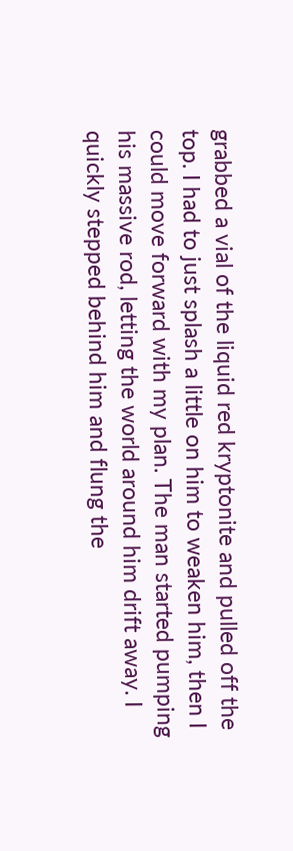grabbed a vial of the liquid red kryptonite and pulled off the top. I had to just splash a little on him to weaken him, then I could move forward with my plan. The man started pumping his massive rod, letting the world around him drift away. I quickly stepped behind him and flung the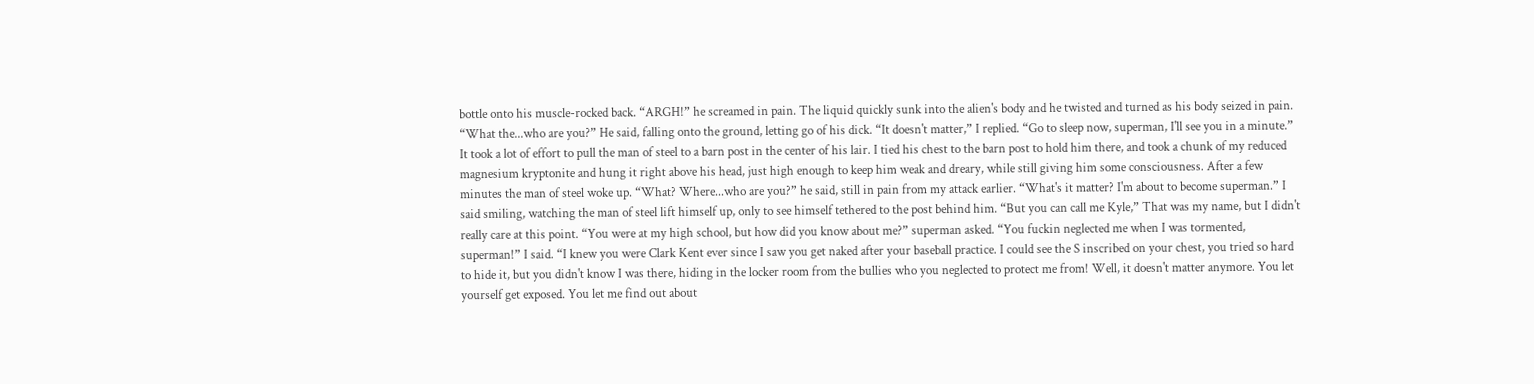bottle onto his muscle-rocked back. “ARGH!” he screamed in pain. The liquid quickly sunk into the alien's body and he twisted and turned as his body seized in pain. “What the...who are you?” He said, falling onto the ground, letting go of his dick. “It doesn't matter,” I replied. “Go to sleep now, superman, I'll see you in a minute.” It took a lot of effort to pull the man of steel to a barn post in the center of his lair. I tied his chest to the barn post to hold him there, and took a chunk of my reduced magnesium kryptonite and hung it right above his head, just high enough to keep him weak and dreary, while still giving him some consciousness. After a few minutes the man of steel woke up. “What? Where...who are you?” he said, still in pain from my attack earlier. “What's it matter? I'm about to become superman.” I said smiling, watching the man of steel lift himself up, only to see himself tethered to the post behind him. “But you can call me Kyle,” That was my name, but I didn't really care at this point. “You were at my high school, but how did you know about me?” superman asked. “You fuckin neglected me when I was tormented, superman!” I said. “I knew you were Clark Kent ever since I saw you get naked after your baseball practice. I could see the S inscribed on your chest, you tried so hard to hide it, but you didn't know I was there, hiding in the locker room from the bullies who you neglected to protect me from! Well, it doesn't matter anymore. You let yourself get exposed. You let me find out about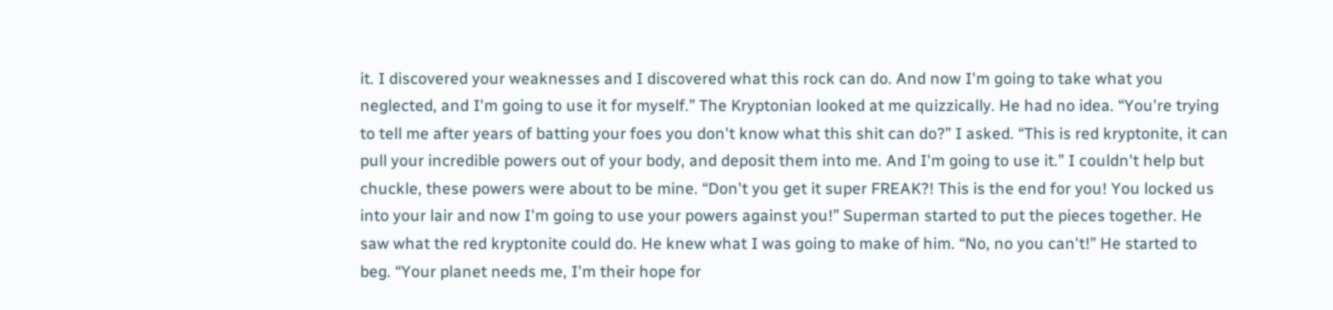it. I discovered your weaknesses and I discovered what this rock can do. And now I'm going to take what you neglected, and I'm going to use it for myself.” The Kryptonian looked at me quizzically. He had no idea. “You're trying to tell me after years of batting your foes you don't know what this shit can do?” I asked. “This is red kryptonite, it can pull your incredible powers out of your body, and deposit them into me. And I'm going to use it.” I couldn't help but chuckle, these powers were about to be mine. “Don't you get it super FREAK?! This is the end for you! You locked us into your lair and now I'm going to use your powers against you!” Superman started to put the pieces together. He saw what the red kryptonite could do. He knew what I was going to make of him. “No, no you can't!” He started to beg. “Your planet needs me, I'm their hope for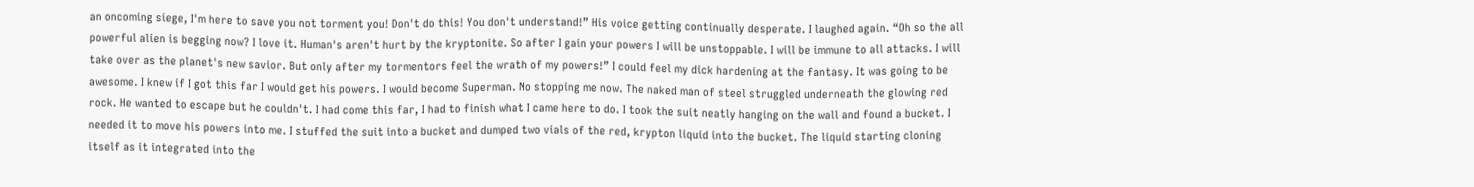an oncoming siege, I'm here to save you not torment you! Don't do this! You don't understand!” His voice getting continually desperate. I laughed again. “Oh so the all powerful alien is begging now? I love it. Human's aren't hurt by the kryptonite. So after I gain your powers I will be unstoppable. I will be immune to all attacks. I will take over as the planet's new savior. But only after my tormentors feel the wrath of my powers!” I could feel my dick hardening at the fantasy. It was going to be awesome. I knew if I got this far I would get his powers. I would become Superman. No stopping me now. The naked man of steel struggled underneath the glowing red rock. He wanted to escape but he couldn't. I had come this far, I had to finish what I came here to do. I took the suit neatly hanging on the wall and found a bucket. I needed it to move his powers into me. I stuffed the suit into a bucket and dumped two vials of the red, krypton liquid into the bucket. The liquid starting cloning itself as it integrated into the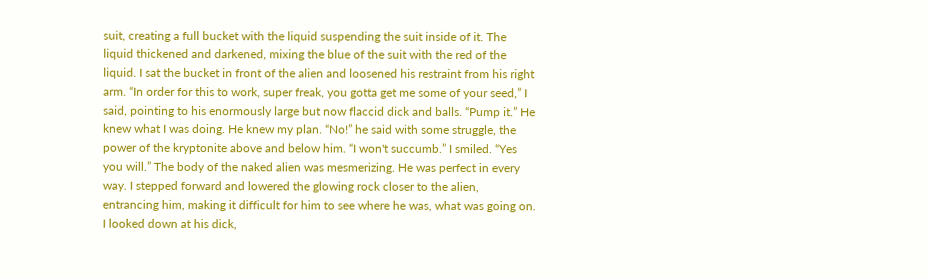suit, creating a full bucket with the liquid suspending the suit inside of it. The liquid thickened and darkened, mixing the blue of the suit with the red of the liquid. I sat the bucket in front of the alien and loosened his restraint from his right arm. “In order for this to work, super freak, you gotta get me some of your seed,” I said, pointing to his enormously large but now flaccid dick and balls. “Pump it.” He knew what I was doing. He knew my plan. “No!” he said with some struggle, the power of the kryptonite above and below him. “I won't succumb.” I smiled. “Yes you will.” The body of the naked alien was mesmerizing. He was perfect in every way. I stepped forward and lowered the glowing rock closer to the alien, entrancing him, making it difficult for him to see where he was, what was going on. I looked down at his dick,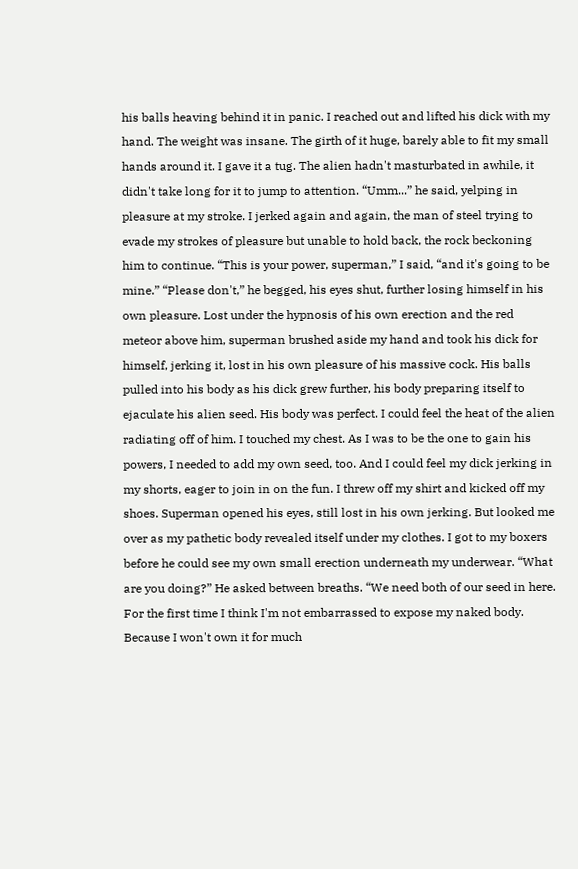his balls heaving behind it in panic. I reached out and lifted his dick with my hand. The weight was insane. The girth of it huge, barely able to fit my small hands around it. I gave it a tug. The alien hadn't masturbated in awhile, it didn't take long for it to jump to attention. “Umm...” he said, yelping in pleasure at my stroke. I jerked again and again, the man of steel trying to evade my strokes of pleasure but unable to hold back, the rock beckoning him to continue. “This is your power, superman,” I said, “and it's going to be mine.” “Please don't,” he begged, his eyes shut, further losing himself in his own pleasure. Lost under the hypnosis of his own erection and the red meteor above him, superman brushed aside my hand and took his dick for himself, jerking it, lost in his own pleasure of his massive cock. His balls pulled into his body as his dick grew further, his body preparing itself to ejaculate his alien seed. His body was perfect. I could feel the heat of the alien radiating off of him. I touched my chest. As I was to be the one to gain his powers, I needed to add my own seed, too. And I could feel my dick jerking in my shorts, eager to join in on the fun. I threw off my shirt and kicked off my shoes. Superman opened his eyes, still lost in his own jerking. But looked me over as my pathetic body revealed itself under my clothes. I got to my boxers before he could see my own small erection underneath my underwear. “What are you doing?” He asked between breaths. “We need both of our seed in here. For the first time I think I'm not embarrassed to expose my naked body. Because I won't own it for much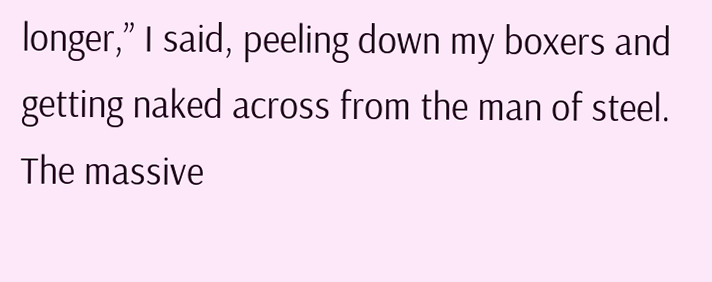longer,” I said, peeling down my boxers and getting naked across from the man of steel. The massive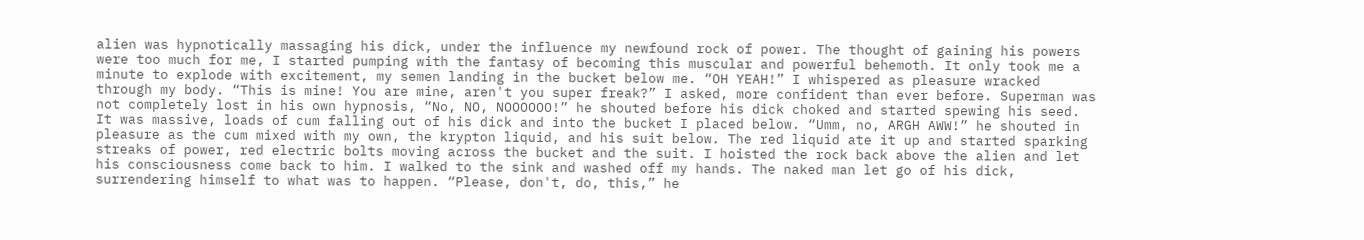alien was hypnotically massaging his dick, under the influence my newfound rock of power. The thought of gaining his powers were too much for me, I started pumping with the fantasy of becoming this muscular and powerful behemoth. It only took me a minute to explode with excitement, my semen landing in the bucket below me. “OH YEAH!” I whispered as pleasure wracked through my body. “This is mine! You are mine, aren't you super freak?” I asked, more confident than ever before. Superman was not completely lost in his own hypnosis, “No, NO, NOOOOOO!” he shouted before his dick choked and started spewing his seed. It was massive, loads of cum falling out of his dick and into the bucket I placed below. “Umm, no, ARGH AWW!” he shouted in pleasure as the cum mixed with my own, the krypton liquid, and his suit below. The red liquid ate it up and started sparking streaks of power, red electric bolts moving across the bucket and the suit. I hoisted the rock back above the alien and let his consciousness come back to him. I walked to the sink and washed off my hands. The naked man let go of his dick, surrendering himself to what was to happen. “Please, don't, do, this,” he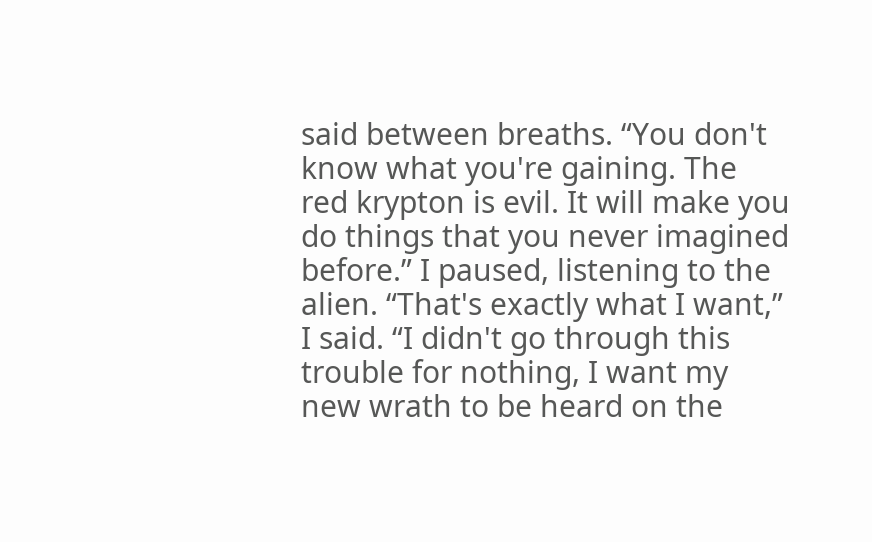said between breaths. “You don't know what you're gaining. The red krypton is evil. It will make you do things that you never imagined before.” I paused, listening to the alien. “That's exactly what I want,” I said. “I didn't go through this trouble for nothing, I want my new wrath to be heard on the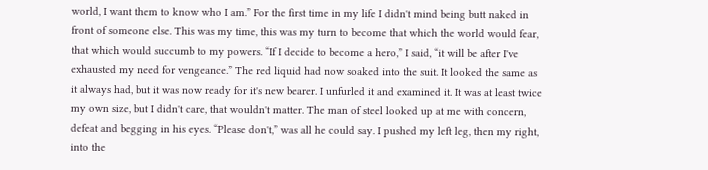world, I want them to know who I am.” For the first time in my life I didn't mind being butt naked in front of someone else. This was my time, this was my turn to become that which the world would fear, that which would succumb to my powers. “If I decide to become a hero,” I said, “it will be after I've exhausted my need for vengeance.” The red liquid had now soaked into the suit. It looked the same as it always had, but it was now ready for it's new bearer. I unfurled it and examined it. It was at least twice my own size, but I didn't care, that wouldn't matter. The man of steel looked up at me with concern, defeat and begging in his eyes. “Please don't,” was all he could say. I pushed my left leg, then my right, into the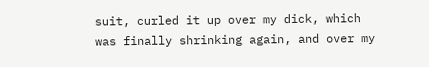suit, curled it up over my dick, which was finally shrinking again, and over my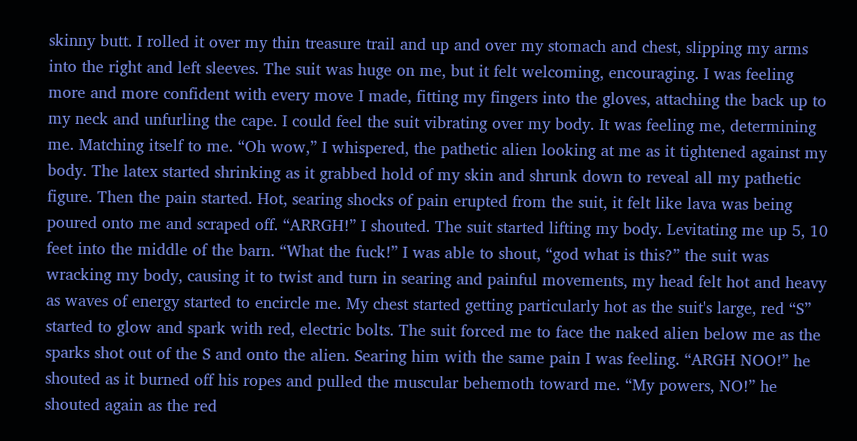skinny butt. I rolled it over my thin treasure trail and up and over my stomach and chest, slipping my arms into the right and left sleeves. The suit was huge on me, but it felt welcoming, encouraging. I was feeling more and more confident with every move I made, fitting my fingers into the gloves, attaching the back up to my neck and unfurling the cape. I could feel the suit vibrating over my body. It was feeling me, determining me. Matching itself to me. “Oh wow,” I whispered, the pathetic alien looking at me as it tightened against my body. The latex started shrinking as it grabbed hold of my skin and shrunk down to reveal all my pathetic figure. Then the pain started. Hot, searing shocks of pain erupted from the suit, it felt like lava was being poured onto me and scraped off. “ARRGH!” I shouted. The suit started lifting my body. Levitating me up 5, 10 feet into the middle of the barn. “What the fuck!” I was able to shout, “god what is this?” the suit was wracking my body, causing it to twist and turn in searing and painful movements, my head felt hot and heavy as waves of energy started to encircle me. My chest started getting particularly hot as the suit's large, red “S” started to glow and spark with red, electric bolts. The suit forced me to face the naked alien below me as the sparks shot out of the S and onto the alien. Searing him with the same pain I was feeling. “ARGH NOO!” he shouted as it burned off his ropes and pulled the muscular behemoth toward me. “My powers, NO!” he shouted again as the red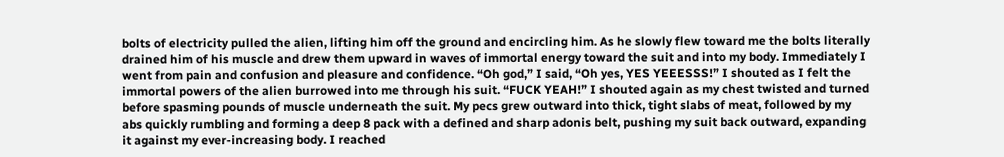bolts of electricity pulled the alien, lifting him off the ground and encircling him. As he slowly flew toward me the bolts literally drained him of his muscle and drew them upward in waves of immortal energy toward the suit and into my body. Immediately I went from pain and confusion and pleasure and confidence. “Oh god,” I said, “Oh yes, YES YEEESSS!” I shouted as I felt the immortal powers of the alien burrowed into me through his suit. “FUCK YEAH!” I shouted again as my chest twisted and turned before spasming pounds of muscle underneath the suit. My pecs grew outward into thick, tight slabs of meat, followed by my abs quickly rumbling and forming a deep 8 pack with a defined and sharp adonis belt, pushing my suit back outward, expanding it against my ever-increasing body. I reached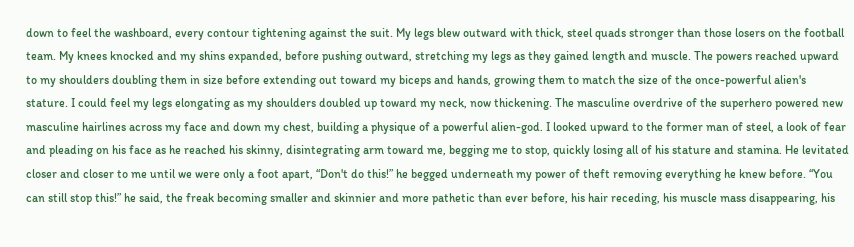down to feel the washboard, every contour tightening against the suit. My legs blew outward with thick, steel quads stronger than those losers on the football team. My knees knocked and my shins expanded, before pushing outward, stretching my legs as they gained length and muscle. The powers reached upward to my shoulders doubling them in size before extending out toward my biceps and hands, growing them to match the size of the once-powerful alien's stature. I could feel my legs elongating as my shoulders doubled up toward my neck, now thickening. The masculine overdrive of the superhero powered new masculine hairlines across my face and down my chest, building a physique of a powerful alien-god. I looked upward to the former man of steel, a look of fear and pleading on his face as he reached his skinny, disintegrating arm toward me, begging me to stop, quickly losing all of his stature and stamina. He levitated closer and closer to me until we were only a foot apart, “Don't do this!” he begged underneath my power of theft removing everything he knew before. “You can still stop this!” he said, the freak becoming smaller and skinnier and more pathetic than ever before, his hair receding, his muscle mass disappearing, his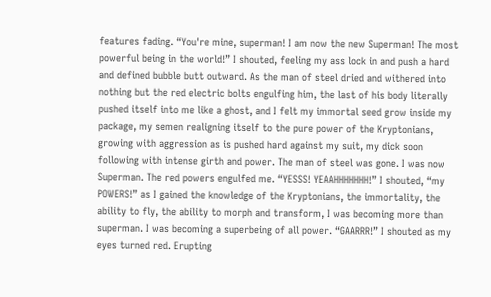features fading. “You're mine, superman! I am now the new Superman! The most powerful being in the world!” I shouted, feeling my ass lock in and push a hard and defined bubble butt outward. As the man of steel dried and withered into nothing but the red electric bolts engulfing him, the last of his body literally pushed itself into me like a ghost, and I felt my immortal seed grow inside my package, my semen realigning itself to the pure power of the Kryptonians, growing with aggression as is pushed hard against my suit, my dick soon following with intense girth and power. The man of steel was gone. I was now Superman. The red powers engulfed me. “YESSS! YEAAHHHHHHH!” I shouted, “my POWERS!” as I gained the knowledge of the Kryptonians, the immortality, the ability to fly, the ability to morph and transform, I was becoming more than superman. I was becoming a superbeing of all power. “GAARRR!” I shouted as my eyes turned red. Erupting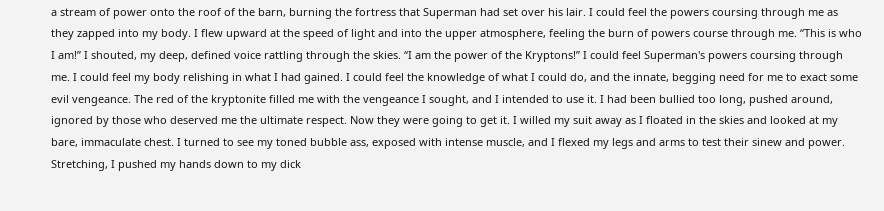a stream of power onto the roof of the barn, burning the fortress that Superman had set over his lair. I could feel the powers coursing through me as they zapped into my body. I flew upward at the speed of light and into the upper atmosphere, feeling the burn of powers course through me. “This is who I am!” I shouted, my deep, defined voice rattling through the skies. “I am the power of the Kryptons!” I could feel Superman's powers coursing through me. I could feel my body relishing in what I had gained. I could feel the knowledge of what I could do, and the innate, begging need for me to exact some evil vengeance. The red of the kryptonite filled me with the vengeance I sought, and I intended to use it. I had been bullied too long, pushed around, ignored by those who deserved me the ultimate respect. Now they were going to get it. I willed my suit away as I floated in the skies and looked at my bare, immaculate chest. I turned to see my toned bubble ass, exposed with intense muscle, and I flexed my legs and arms to test their sinew and power. Stretching, I pushed my hands down to my dick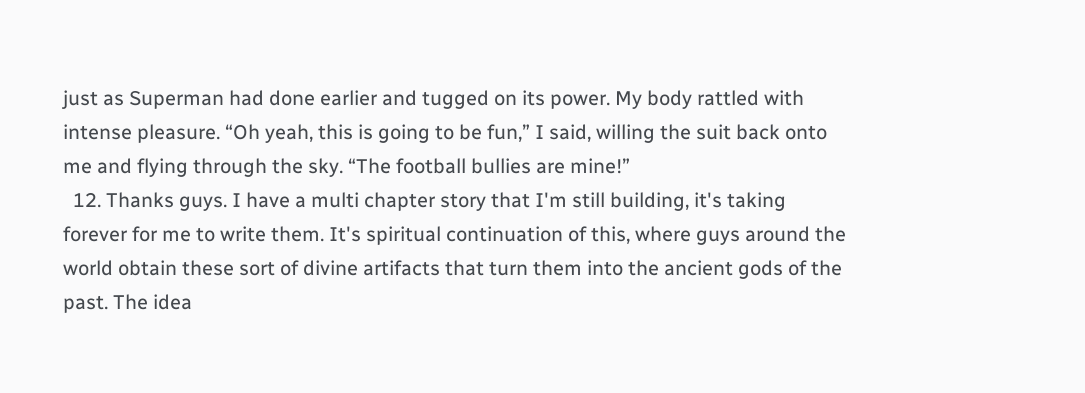just as Superman had done earlier and tugged on its power. My body rattled with intense pleasure. “Oh yeah, this is going to be fun,” I said, willing the suit back onto me and flying through the sky. “The football bullies are mine!”
  12. Thanks guys. I have a multi chapter story that I'm still building, it's taking forever for me to write them. It's spiritual continuation of this, where guys around the world obtain these sort of divine artifacts that turn them into the ancient gods of the past. The idea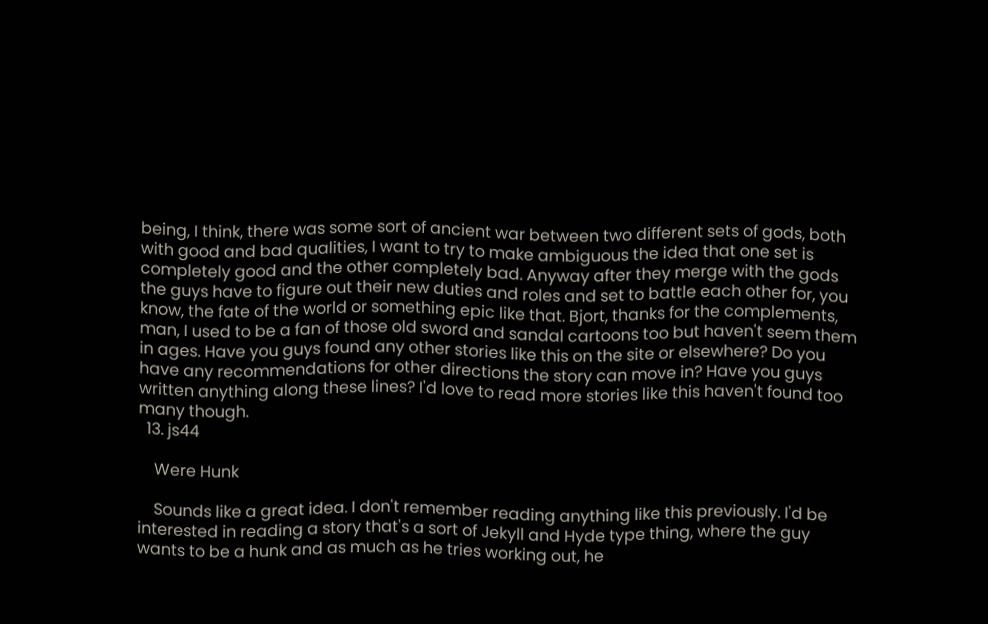being, I think, there was some sort of ancient war between two different sets of gods, both with good and bad qualities, I want to try to make ambiguous the idea that one set is completely good and the other completely bad. Anyway after they merge with the gods the guys have to figure out their new duties and roles and set to battle each other for, you know, the fate of the world or something epic like that. Bjort, thanks for the complements, man, I used to be a fan of those old sword and sandal cartoons too but haven't seem them in ages. Have you guys found any other stories like this on the site or elsewhere? Do you have any recommendations for other directions the story can move in? Have you guys written anything along these lines? I'd love to read more stories like this haven't found too many though.
  13. js44

    Were Hunk

    Sounds like a great idea. I don't remember reading anything like this previously. I'd be interested in reading a story that's a sort of Jekyll and Hyde type thing, where the guy wants to be a hunk and as much as he tries working out, he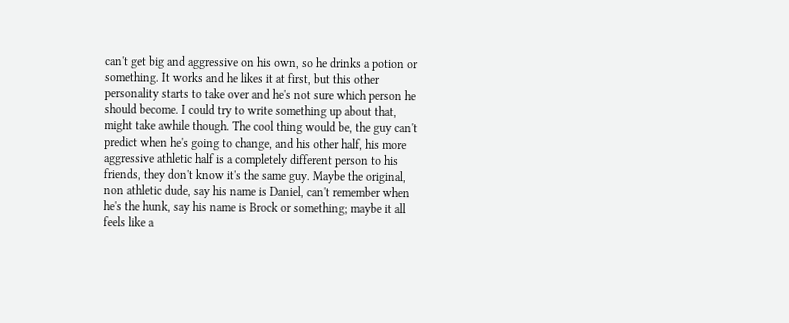can't get big and aggressive on his own, so he drinks a potion or something. It works and he likes it at first, but this other personality starts to take over and he's not sure which person he should become. I could try to write something up about that, might take awhile though. The cool thing would be, the guy can't predict when he's going to change, and his other half, his more aggressive athletic half is a completely different person to his friends, they don't know it's the same guy. Maybe the original, non athletic dude, say his name is Daniel, can't remember when he's the hunk, say his name is Brock or something; maybe it all feels like a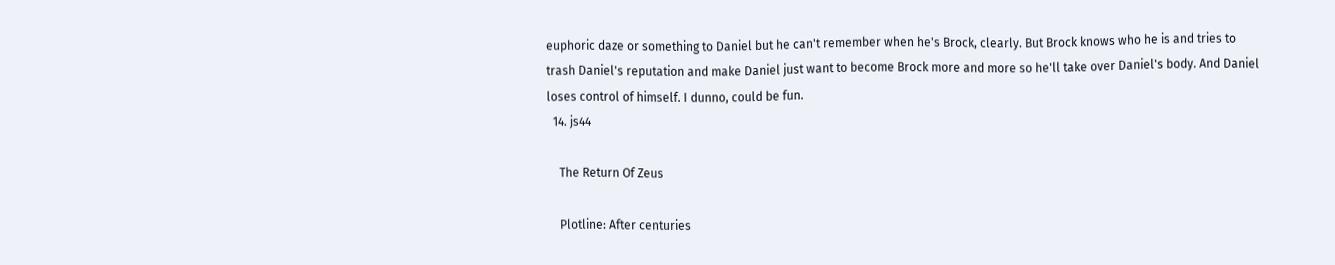euphoric daze or something to Daniel but he can't remember when he's Brock, clearly. But Brock knows who he is and tries to trash Daniel's reputation and make Daniel just want to become Brock more and more so he'll take over Daniel's body. And Daniel loses control of himself. I dunno, could be fun.
  14. js44

    The Return Of Zeus

    Plotline: After centuries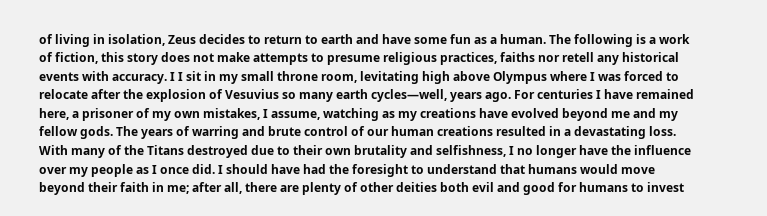of living in isolation, Zeus decides to return to earth and have some fun as a human. The following is a work of fiction, this story does not make attempts to presume religious practices, faiths nor retell any historical events with accuracy. I I sit in my small throne room, levitating high above Olympus where I was forced to relocate after the explosion of Vesuvius so many earth cycles—well, years ago. For centuries I have remained here, a prisoner of my own mistakes, I assume, watching as my creations have evolved beyond me and my fellow gods. The years of warring and brute control of our human creations resulted in a devastating loss. With many of the Titans destroyed due to their own brutality and selfishness, I no longer have the influence over my people as I once did. I should have had the foresight to understand that humans would move beyond their faith in me; after all, there are plenty of other deities both evil and good for humans to invest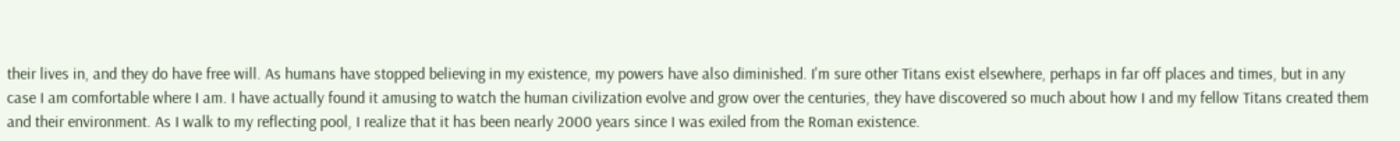their lives in, and they do have free will. As humans have stopped believing in my existence, my powers have also diminished. I'm sure other Titans exist elsewhere, perhaps in far off places and times, but in any case I am comfortable where I am. I have actually found it amusing to watch the human civilization evolve and grow over the centuries, they have discovered so much about how I and my fellow Titans created them and their environment. As I walk to my reflecting pool, I realize that it has been nearly 2000 years since I was exiled from the Roman existence.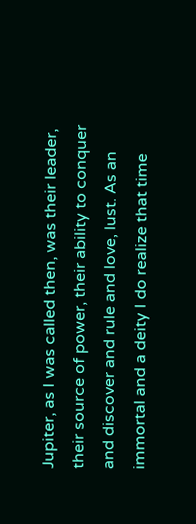Jupiter, as I was called then, was their leader, their source of power, their ability to conquer and discover and rule and love, lust. As an immortal and a deity I do realize that time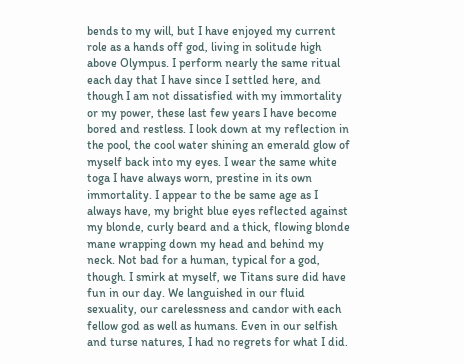bends to my will, but I have enjoyed my current role as a hands off god, living in solitude high above Olympus. I perform nearly the same ritual each day that I have since I settled here, and though I am not dissatisfied with my immortality or my power, these last few years I have become bored and restless. I look down at my reflection in the pool, the cool water shining an emerald glow of myself back into my eyes. I wear the same white toga I have always worn, prestine in its own immortality. I appear to the be same age as I always have, my bright blue eyes reflected against my blonde, curly beard and a thick, flowing blonde mane wrapping down my head and behind my neck. Not bad for a human, typical for a god, though. I smirk at myself, we Titans sure did have fun in our day. We languished in our fluid sexuality, our carelessness and candor with each fellow god as well as humans. Even in our selfish and turse natures, I had no regrets for what I did.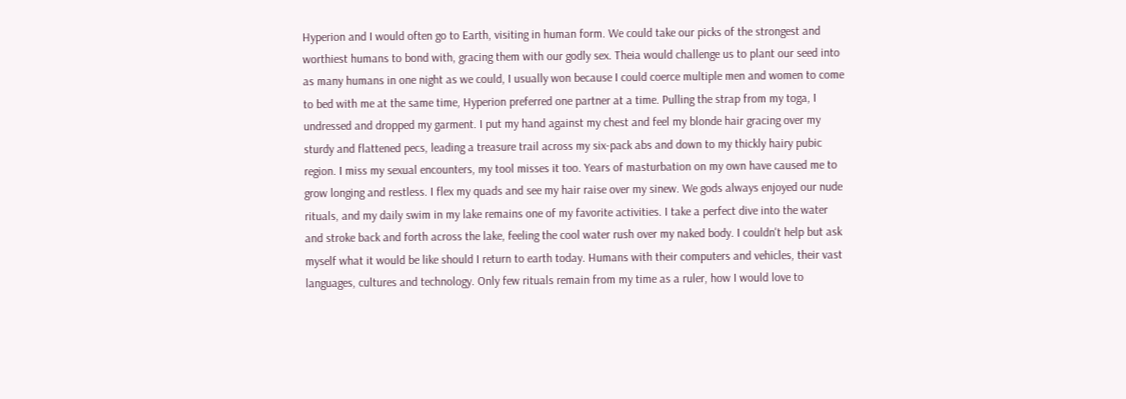Hyperion and I would often go to Earth, visiting in human form. We could take our picks of the strongest and worthiest humans to bond with, gracing them with our godly sex. Theia would challenge us to plant our seed into as many humans in one night as we could, I usually won because I could coerce multiple men and women to come to bed with me at the same time, Hyperion preferred one partner at a time. Pulling the strap from my toga, I undressed and dropped my garment. I put my hand against my chest and feel my blonde hair gracing over my sturdy and flattened pecs, leading a treasure trail across my six-pack abs and down to my thickly hairy pubic region. I miss my sexual encounters, my tool misses it too. Years of masturbation on my own have caused me to grow longing and restless. I flex my quads and see my hair raise over my sinew. We gods always enjoyed our nude rituals, and my daily swim in my lake remains one of my favorite activities. I take a perfect dive into the water and stroke back and forth across the lake, feeling the cool water rush over my naked body. I couldn't help but ask myself what it would be like should I return to earth today. Humans with their computers and vehicles, their vast languages, cultures and technology. Only few rituals remain from my time as a ruler, how I would love to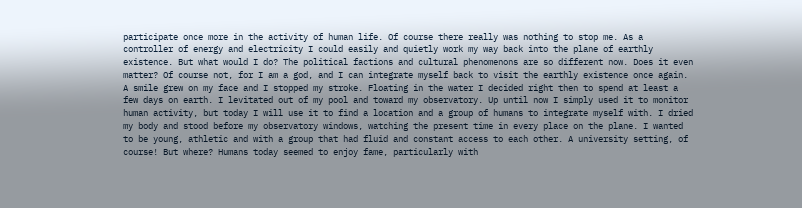participate once more in the activity of human life. Of course there really was nothing to stop me. As a controller of energy and electricity I could easily and quietly work my way back into the plane of earthly existence. But what would I do? The political factions and cultural phenomenons are so different now. Does it even matter? Of course not, for I am a god, and I can integrate myself back to visit the earthly existence once again. A smile grew on my face and I stopped my stroke. Floating in the water I decided right then to spend at least a few days on earth. I levitated out of my pool and toward my observatory. Up until now I simply used it to monitor human activity, but today I will use it to find a location and a group of humans to integrate myself with. I dried my body and stood before my observatory windows, watching the present time in every place on the plane. I wanted to be young, athletic and with a group that had fluid and constant access to each other. A university setting, of course! But where? Humans today seemed to enjoy fame, particularly with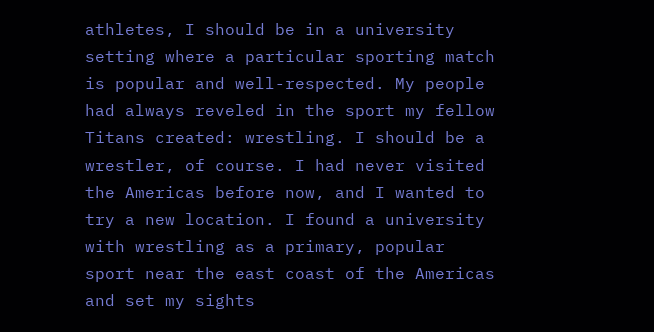athletes, I should be in a university setting where a particular sporting match is popular and well-respected. My people had always reveled in the sport my fellow Titans created: wrestling. I should be a wrestler, of course. I had never visited the Americas before now, and I wanted to try a new location. I found a university with wrestling as a primary, popular sport near the east coast of the Americas and set my sights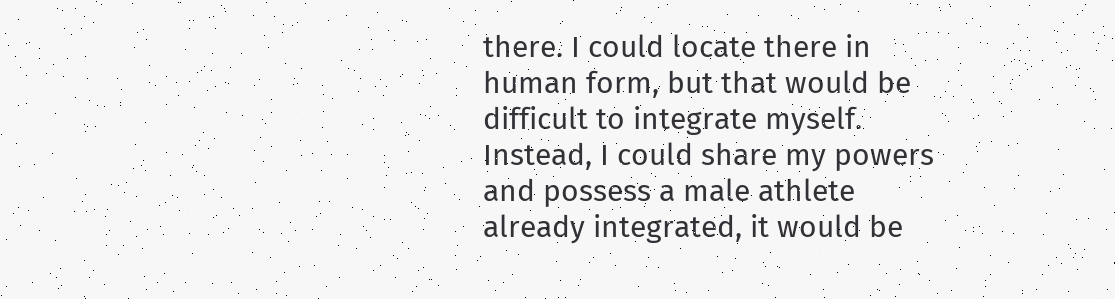there. I could locate there in human form, but that would be difficult to integrate myself. Instead, I could share my powers and possess a male athlete already integrated, it would be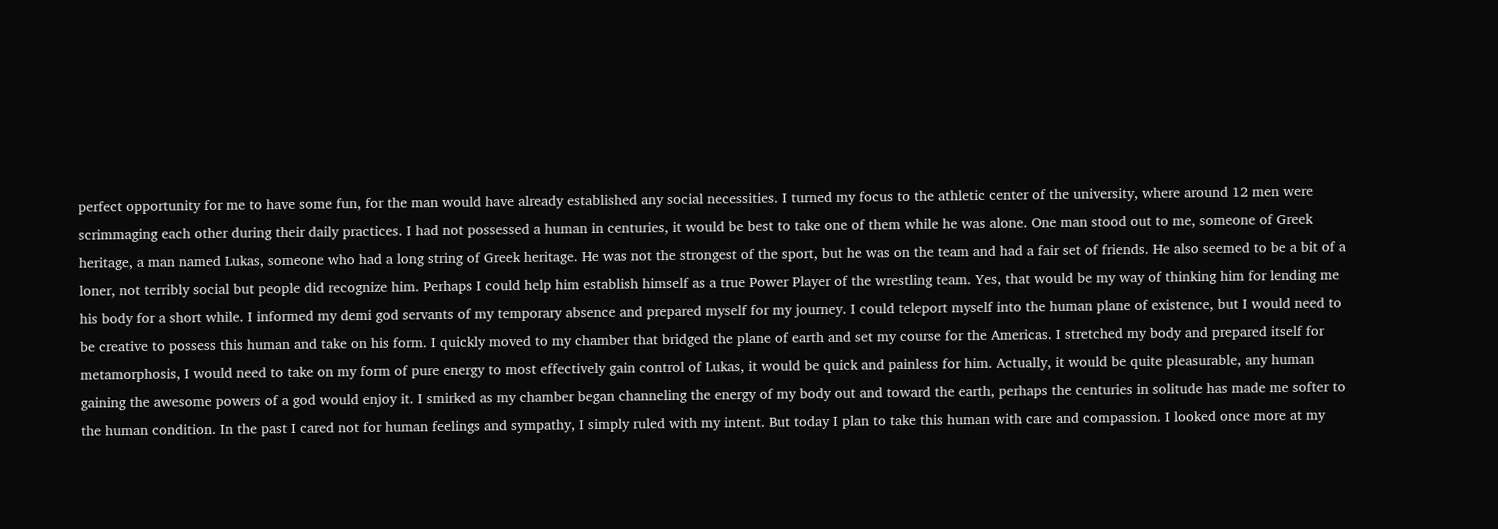perfect opportunity for me to have some fun, for the man would have already established any social necessities. I turned my focus to the athletic center of the university, where around 12 men were scrimmaging each other during their daily practices. I had not possessed a human in centuries, it would be best to take one of them while he was alone. One man stood out to me, someone of Greek heritage, a man named Lukas, someone who had a long string of Greek heritage. He was not the strongest of the sport, but he was on the team and had a fair set of friends. He also seemed to be a bit of a loner, not terribly social but people did recognize him. Perhaps I could help him establish himself as a true Power Player of the wrestling team. Yes, that would be my way of thinking him for lending me his body for a short while. I informed my demi god servants of my temporary absence and prepared myself for my journey. I could teleport myself into the human plane of existence, but I would need to be creative to possess this human and take on his form. I quickly moved to my chamber that bridged the plane of earth and set my course for the Americas. I stretched my body and prepared itself for metamorphosis, I would need to take on my form of pure energy to most effectively gain control of Lukas, it would be quick and painless for him. Actually, it would be quite pleasurable, any human gaining the awesome powers of a god would enjoy it. I smirked as my chamber began channeling the energy of my body out and toward the earth, perhaps the centuries in solitude has made me softer to the human condition. In the past I cared not for human feelings and sympathy, I simply ruled with my intent. But today I plan to take this human with care and compassion. I looked once more at my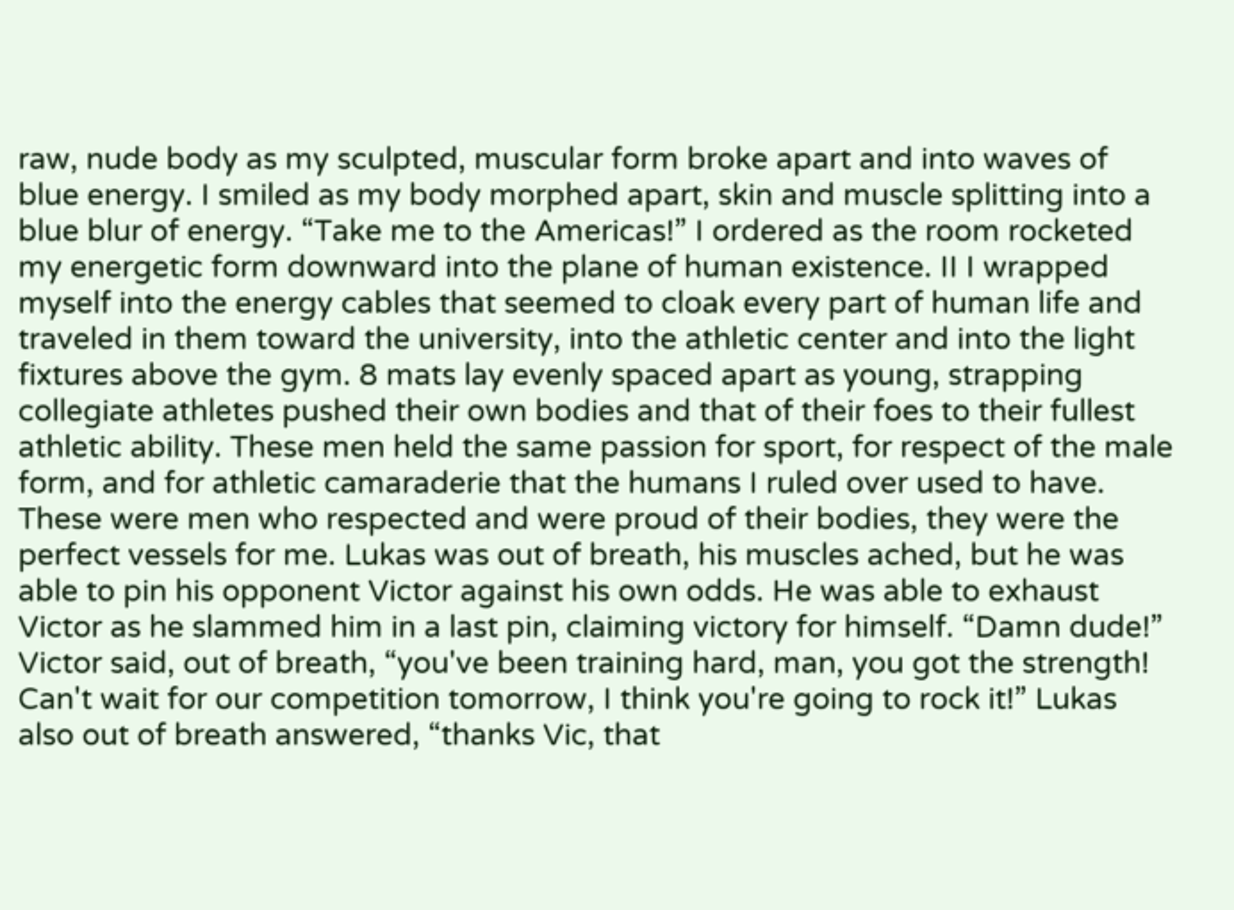raw, nude body as my sculpted, muscular form broke apart and into waves of blue energy. I smiled as my body morphed apart, skin and muscle splitting into a blue blur of energy. “Take me to the Americas!” I ordered as the room rocketed my energetic form downward into the plane of human existence. II I wrapped myself into the energy cables that seemed to cloak every part of human life and traveled in them toward the university, into the athletic center and into the light fixtures above the gym. 8 mats lay evenly spaced apart as young, strapping collegiate athletes pushed their own bodies and that of their foes to their fullest athletic ability. These men held the same passion for sport, for respect of the male form, and for athletic camaraderie that the humans I ruled over used to have. These were men who respected and were proud of their bodies, they were the perfect vessels for me. Lukas was out of breath, his muscles ached, but he was able to pin his opponent Victor against his own odds. He was able to exhaust Victor as he slammed him in a last pin, claiming victory for himself. “Damn dude!” Victor said, out of breath, “you've been training hard, man, you got the strength! Can't wait for our competition tomorrow, I think you're going to rock it!” Lukas also out of breath answered, “thanks Vic, that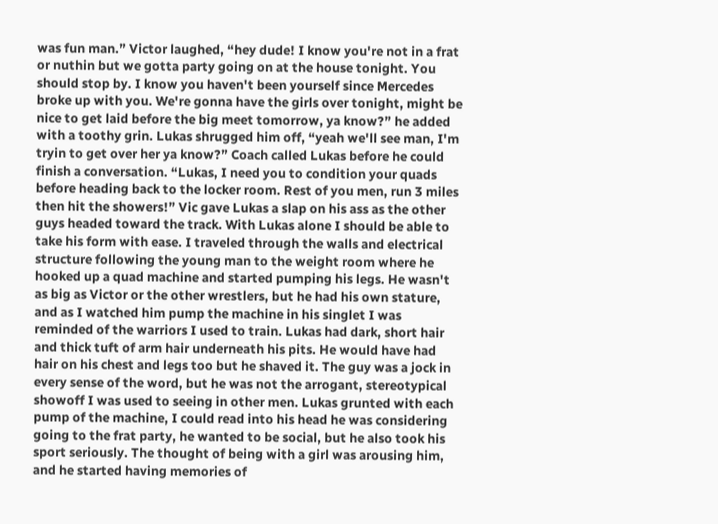was fun man.” Victor laughed, “hey dude! I know you're not in a frat or nuthin but we gotta party going on at the house tonight. You should stop by. I know you haven't been yourself since Mercedes broke up with you. We're gonna have the girls over tonight, might be nice to get laid before the big meet tomorrow, ya know?” he added with a toothy grin. Lukas shrugged him off, “yeah we'll see man, I'm tryin to get over her ya know?” Coach called Lukas before he could finish a conversation. “Lukas, I need you to condition your quads before heading back to the locker room. Rest of you men, run 3 miles then hit the showers!” Vic gave Lukas a slap on his ass as the other guys headed toward the track. With Lukas alone I should be able to take his form with ease. I traveled through the walls and electrical structure following the young man to the weight room where he hooked up a quad machine and started pumping his legs. He wasn't as big as Victor or the other wrestlers, but he had his own stature, and as I watched him pump the machine in his singlet I was reminded of the warriors I used to train. Lukas had dark, short hair and thick tuft of arm hair underneath his pits. He would have had hair on his chest and legs too but he shaved it. The guy was a jock in every sense of the word, but he was not the arrogant, stereotypical showoff I was used to seeing in other men. Lukas grunted with each pump of the machine, I could read into his head he was considering going to the frat party, he wanted to be social, but he also took his sport seriously. The thought of being with a girl was arousing him, and he started having memories of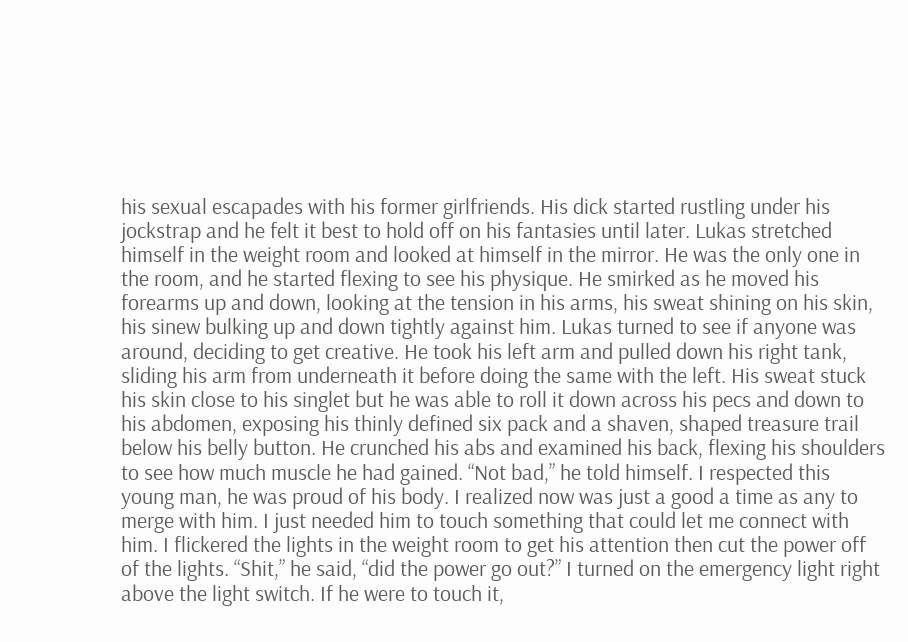his sexual escapades with his former girlfriends. His dick started rustling under his jockstrap and he felt it best to hold off on his fantasies until later. Lukas stretched himself in the weight room and looked at himself in the mirror. He was the only one in the room, and he started flexing to see his physique. He smirked as he moved his forearms up and down, looking at the tension in his arms, his sweat shining on his skin, his sinew bulking up and down tightly against him. Lukas turned to see if anyone was around, deciding to get creative. He took his left arm and pulled down his right tank, sliding his arm from underneath it before doing the same with the left. His sweat stuck his skin close to his singlet but he was able to roll it down across his pecs and down to his abdomen, exposing his thinly defined six pack and a shaven, shaped treasure trail below his belly button. He crunched his abs and examined his back, flexing his shoulders to see how much muscle he had gained. “Not bad,” he told himself. I respected this young man, he was proud of his body. I realized now was just a good a time as any to merge with him. I just needed him to touch something that could let me connect with him. I flickered the lights in the weight room to get his attention then cut the power off of the lights. “Shit,” he said, “did the power go out?” I turned on the emergency light right above the light switch. If he were to touch it,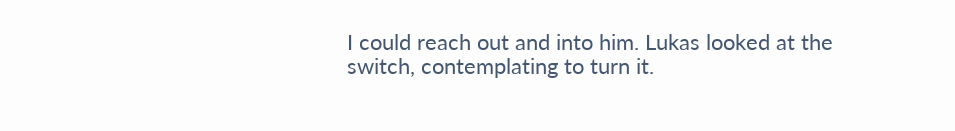I could reach out and into him. Lukas looked at the switch, contemplating to turn it.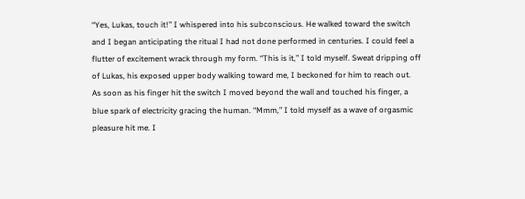“Yes, Lukas, touch it!” I whispered into his subconscious. He walked toward the switch and I began anticipating the ritual I had not done performed in centuries. I could feel a flutter of excitement wrack through my form. “This is it,” I told myself. Sweat dripping off of Lukas, his exposed upper body walking toward me, I beckoned for him to reach out. As soon as his finger hit the switch I moved beyond the wall and touched his finger, a blue spark of electricity gracing the human. “Mmm,” I told myself as a wave of orgasmic pleasure hit me. I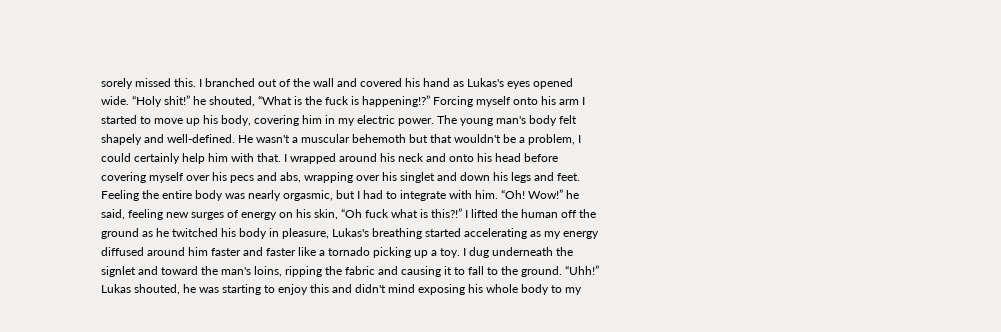sorely missed this. I branched out of the wall and covered his hand as Lukas's eyes opened wide. “Holy shit!” he shouted, “What is the fuck is happening!?” Forcing myself onto his arm I started to move up his body, covering him in my electric power. The young man's body felt shapely and well-defined. He wasn't a muscular behemoth but that wouldn't be a problem, I could certainly help him with that. I wrapped around his neck and onto his head before covering myself over his pecs and abs, wrapping over his singlet and down his legs and feet. Feeling the entire body was nearly orgasmic, but I had to integrate with him. “Oh! Wow!” he said, feeling new surges of energy on his skin, “Oh fuck what is this?!” I lifted the human off the ground as he twitched his body in pleasure, Lukas's breathing started accelerating as my energy diffused around him faster and faster like a tornado picking up a toy. I dug underneath the signlet and toward the man's loins, ripping the fabric and causing it to fall to the ground. “Uhh!” Lukas shouted, he was starting to enjoy this and didn't mind exposing his whole body to my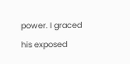power. I graced his exposed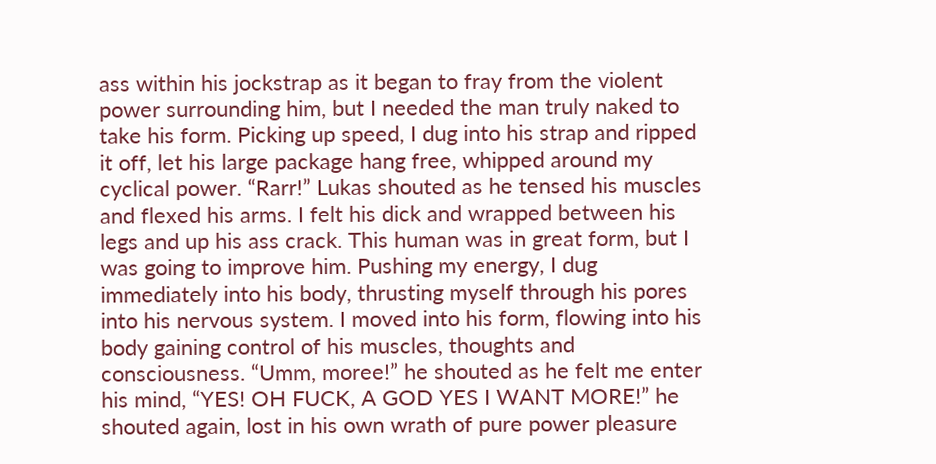ass within his jockstrap as it began to fray from the violent power surrounding him, but I needed the man truly naked to take his form. Picking up speed, I dug into his strap and ripped it off, let his large package hang free, whipped around my cyclical power. “Rarr!” Lukas shouted as he tensed his muscles and flexed his arms. I felt his dick and wrapped between his legs and up his ass crack. This human was in great form, but I was going to improve him. Pushing my energy, I dug immediately into his body, thrusting myself through his pores into his nervous system. I moved into his form, flowing into his body gaining control of his muscles, thoughts and consciousness. “Umm, moree!” he shouted as he felt me enter his mind, “YES! OH FUCK, A GOD YES I WANT MORE!” he shouted again, lost in his own wrath of pure power pleasure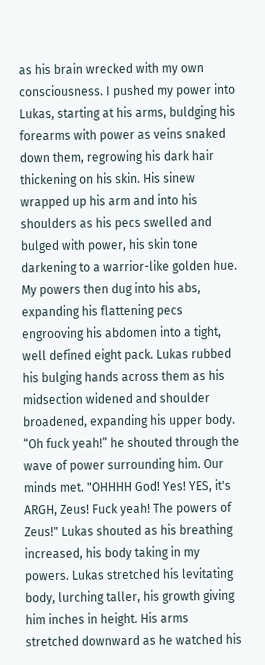as his brain wrecked with my own consciousness. I pushed my power into Lukas, starting at his arms, buldging his forearms with power as veins snaked down them, regrowing his dark hair thickening on his skin. His sinew wrapped up his arm and into his shoulders as his pecs swelled and bulged with power, his skin tone darkening to a warrior-like golden hue. My powers then dug into his abs, expanding his flattening pecs engrooving his abdomen into a tight, well defined eight pack. Lukas rubbed his bulging hands across them as his midsection widened and shoulder broadened, expanding his upper body. “Oh fuck yeah!” he shouted through the wave of power surrounding him. Our minds met. "OHHHH God! Yes! YES, it's ARGH, Zeus! Fuck yeah! The powers of Zeus!" Lukas shouted as his breathing increased, his body taking in my powers. Lukas stretched his levitating body, lurching taller, his growth giving him inches in height. His arms stretched downward as he watched his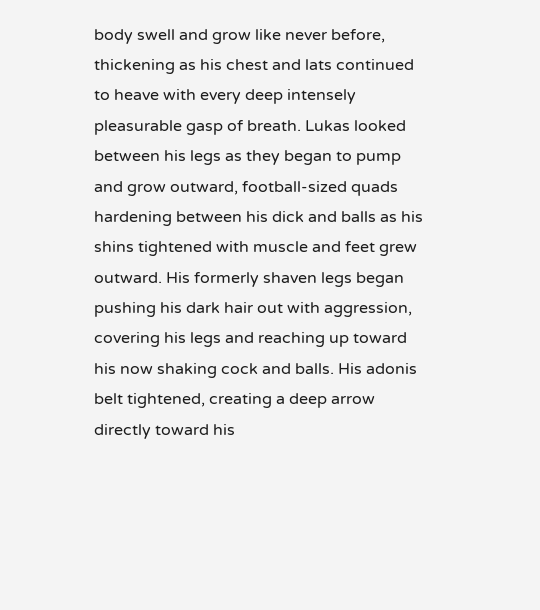body swell and grow like never before, thickening as his chest and lats continued to heave with every deep intensely pleasurable gasp of breath. Lukas looked between his legs as they began to pump and grow outward, football-sized quads hardening between his dick and balls as his shins tightened with muscle and feet grew outward. His formerly shaven legs began pushing his dark hair out with aggression, covering his legs and reaching up toward his now shaking cock and balls. His adonis belt tightened, creating a deep arrow directly toward his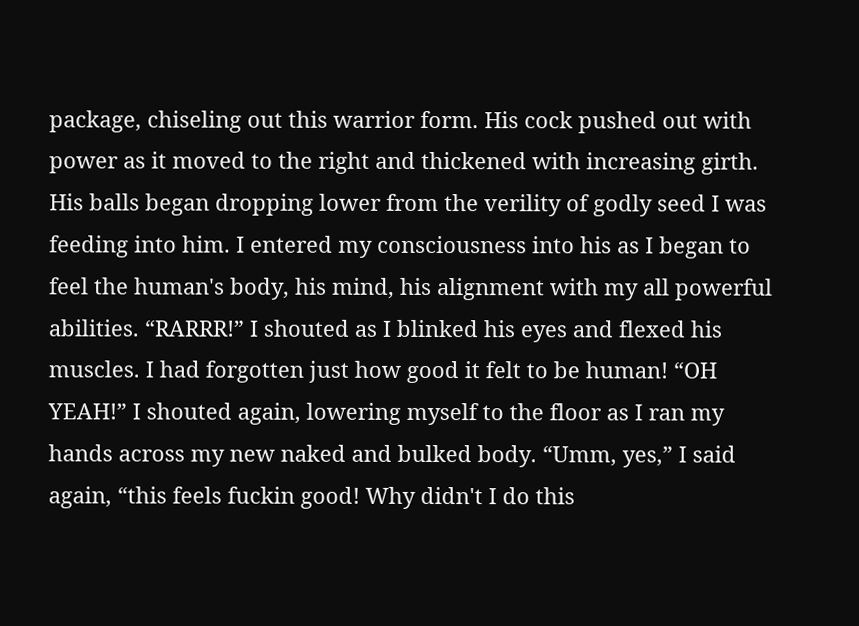package, chiseling out this warrior form. His cock pushed out with power as it moved to the right and thickened with increasing girth. His balls began dropping lower from the verility of godly seed I was feeding into him. I entered my consciousness into his as I began to feel the human's body, his mind, his alignment with my all powerful abilities. “RARRR!” I shouted as I blinked his eyes and flexed his muscles. I had forgotten just how good it felt to be human! “OH YEAH!” I shouted again, lowering myself to the floor as I ran my hands across my new naked and bulked body. “Umm, yes,” I said again, “this feels fuckin good! Why didn't I do this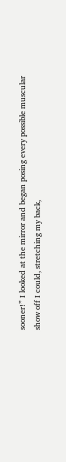sooner!” I looked at the mirror and began posing every possible muscular show off I could, stretching my back,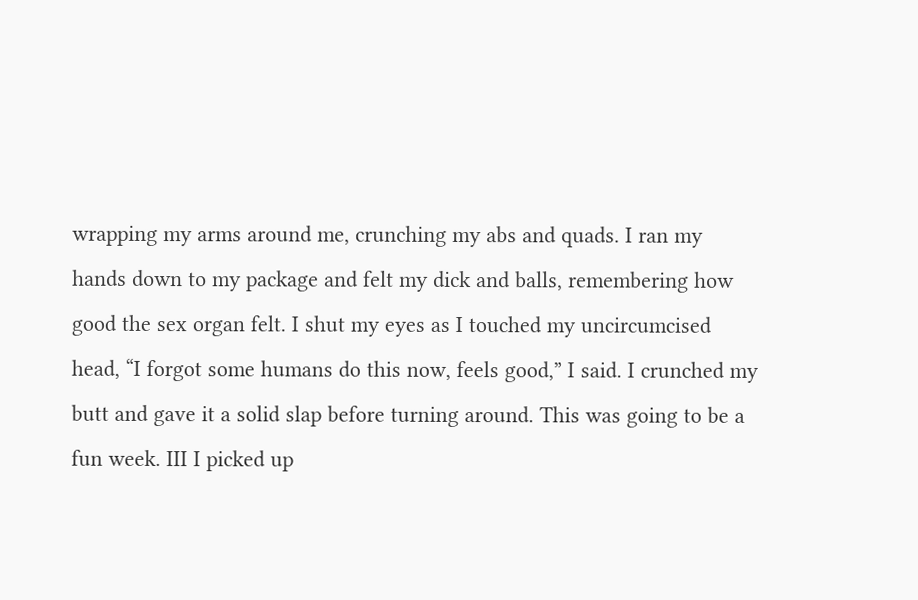wrapping my arms around me, crunching my abs and quads. I ran my hands down to my package and felt my dick and balls, remembering how good the sex organ felt. I shut my eyes as I touched my uncircumcised head, “I forgot some humans do this now, feels good,” I said. I crunched my butt and gave it a solid slap before turning around. This was going to be a fun week. III I picked up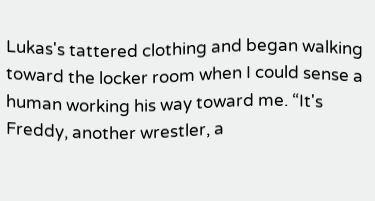Lukas's tattered clothing and began walking toward the locker room when I could sense a human working his way toward me. “It's Freddy, another wrestler, a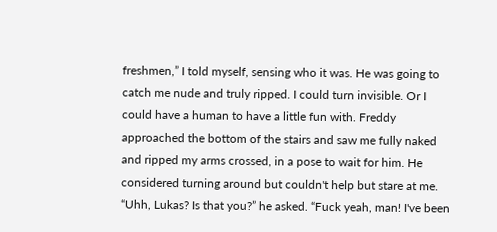freshmen,” I told myself, sensing who it was. He was going to catch me nude and truly ripped. I could turn invisible. Or I could have a human to have a little fun with. Freddy approached the bottom of the stairs and saw me fully naked and ripped my arms crossed, in a pose to wait for him. He considered turning around but couldn't help but stare at me. “Uhh, Lukas? Is that you?” he asked. “Fuck yeah, man! I've been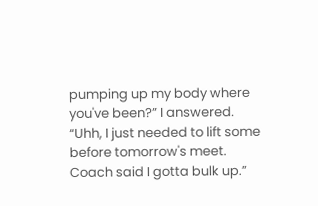pumping up my body where you've been?” I answered. “Uhh, I just needed to lift some before tomorrow's meet. Coach said I gotta bulk up.”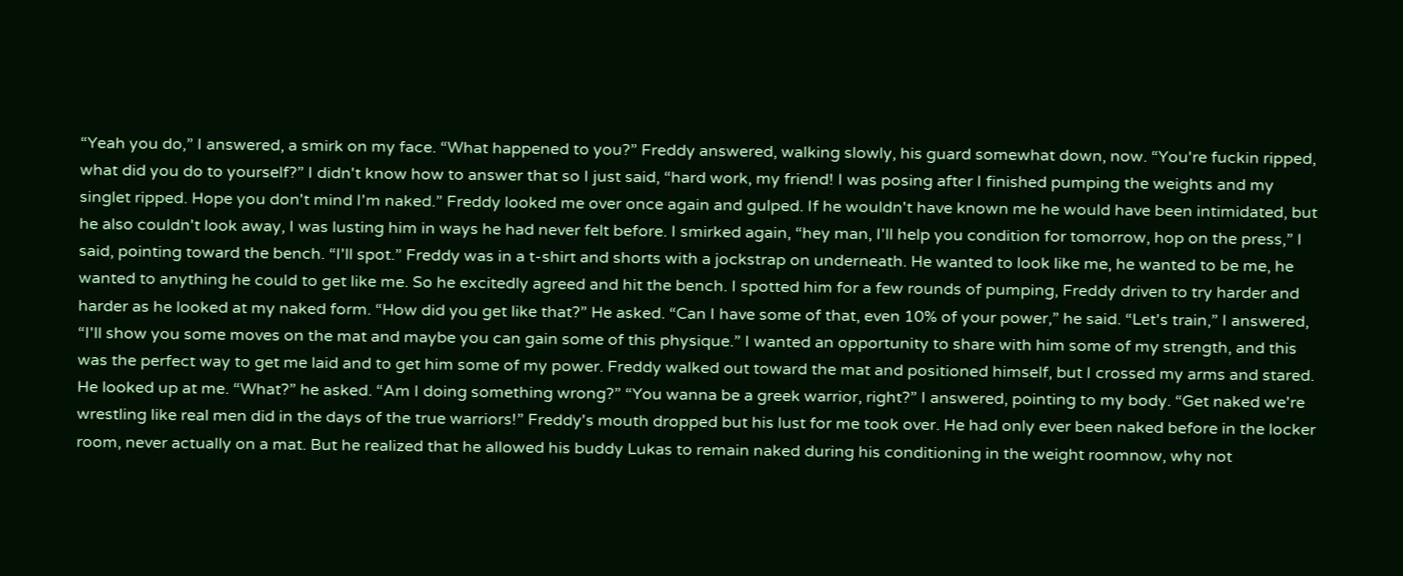“Yeah you do,” I answered, a smirk on my face. “What happened to you?” Freddy answered, walking slowly, his guard somewhat down, now. “You're fuckin ripped, what did you do to yourself?” I didn't know how to answer that so I just said, “hard work, my friend! I was posing after I finished pumping the weights and my singlet ripped. Hope you don't mind I'm naked.” Freddy looked me over once again and gulped. If he wouldn't have known me he would have been intimidated, but he also couldn't look away, I was lusting him in ways he had never felt before. I smirked again, “hey man, I'll help you condition for tomorrow, hop on the press,” I said, pointing toward the bench. “I'll spot.” Freddy was in a t-shirt and shorts with a jockstrap on underneath. He wanted to look like me, he wanted to be me, he wanted to anything he could to get like me. So he excitedly agreed and hit the bench. I spotted him for a few rounds of pumping, Freddy driven to try harder and harder as he looked at my naked form. “How did you get like that?” He asked. “Can I have some of that, even 10% of your power,” he said. “Let's train,” I answered, “I'll show you some moves on the mat and maybe you can gain some of this physique.” I wanted an opportunity to share with him some of my strength, and this was the perfect way to get me laid and to get him some of my power. Freddy walked out toward the mat and positioned himself, but I crossed my arms and stared. He looked up at me. “What?” he asked. “Am I doing something wrong?” “You wanna be a greek warrior, right?” I answered, pointing to my body. “Get naked we're wrestling like real men did in the days of the true warriors!” Freddy's mouth dropped but his lust for me took over. He had only ever been naked before in the locker room, never actually on a mat. But he realized that he allowed his buddy Lukas to remain naked during his conditioning in the weight roomnow, why not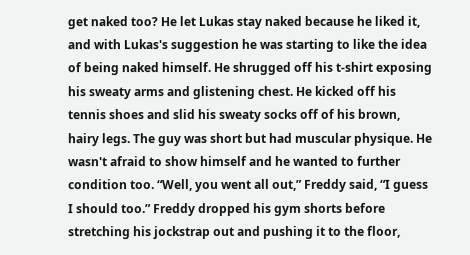get naked too? He let Lukas stay naked because he liked it, and with Lukas's suggestion he was starting to like the idea of being naked himself. He shrugged off his t-shirt exposing his sweaty arms and glistening chest. He kicked off his tennis shoes and slid his sweaty socks off of his brown, hairy legs. The guy was short but had muscular physique. He wasn't afraid to show himself and he wanted to further condition too. “Well, you went all out,” Freddy said, “I guess I should too.” Freddy dropped his gym shorts before stretching his jockstrap out and pushing it to the floor,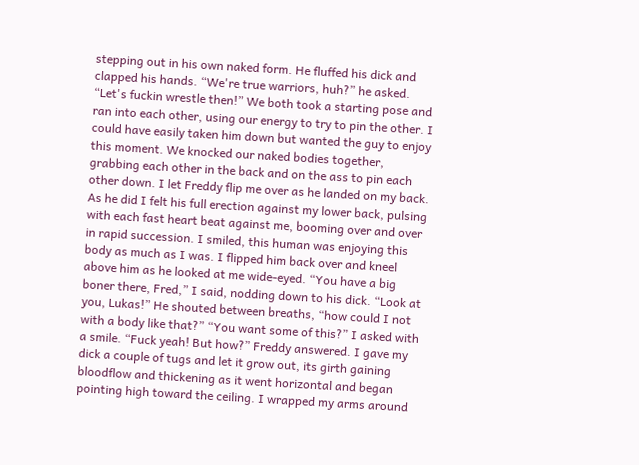stepping out in his own naked form. He fluffed his dick and clapped his hands. “We're true warriors, huh?” he asked. “Let's fuckin wrestle then!” We both took a starting pose and ran into each other, using our energy to try to pin the other. I could have easily taken him down but wanted the guy to enjoy this moment. We knocked our naked bodies together, grabbing each other in the back and on the ass to pin each other down. I let Freddy flip me over as he landed on my back. As he did I felt his full erection against my lower back, pulsing with each fast heart beat against me, booming over and over in rapid succession. I smiled, this human was enjoying this body as much as I was. I flipped him back over and kneel above him as he looked at me wide-eyed. “You have a big boner there, Fred,” I said, nodding down to his dick. “Look at you, Lukas!” He shouted between breaths, “how could I not with a body like that?” “You want some of this?” I asked with a smile. “Fuck yeah! But how?” Freddy answered. I gave my dick a couple of tugs and let it grow out, its girth gaining bloodflow and thickening as it went horizontal and began pointing high toward the ceiling. I wrapped my arms around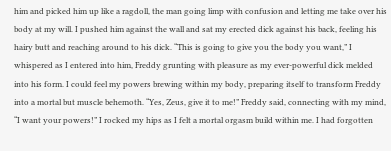him and picked him up like a ragdoll, the man going limp with confusion and letting me take over his body at my will. I pushed him against the wall and sat my erected dick against his back, feeling his hairy butt and reaching around to his dick. “This is going to give you the body you want,” I whispered as I entered into him, Freddy grunting with pleasure as my ever-powerful dick melded into his form. I could feel my powers brewing within my body, preparing itself to transform Freddy into a mortal but muscle behemoth. “Yes, Zeus, give it to me!” Freddy said, connecting with my mind, “I want your powers!” I rocked my hips as I felt a mortal orgasm build within me. I had forgotten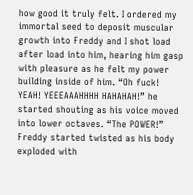how good it truly felt. I ordered my immortal seed to deposit muscular growth into Freddy and I shot load after load into him, hearing him gasp with pleasure as he felt my power building inside of him. “Oh fuck! YEAH! YEEEAAAHHHH HAHAHAH!” he started shouting as his voice moved into lower octaves. “The POWER!” Freddy started twisted as his body exploded with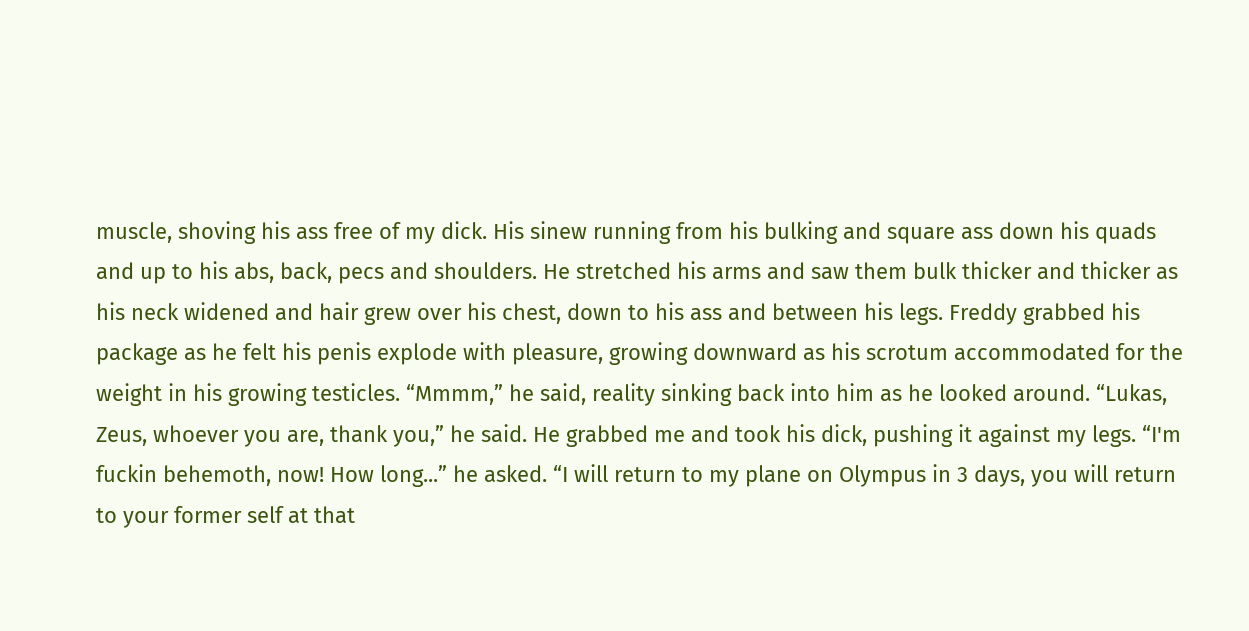muscle, shoving his ass free of my dick. His sinew running from his bulking and square ass down his quads and up to his abs, back, pecs and shoulders. He stretched his arms and saw them bulk thicker and thicker as his neck widened and hair grew over his chest, down to his ass and between his legs. Freddy grabbed his package as he felt his penis explode with pleasure, growing downward as his scrotum accommodated for the weight in his growing testicles. “Mmmm,” he said, reality sinking back into him as he looked around. “Lukas, Zeus, whoever you are, thank you,” he said. He grabbed me and took his dick, pushing it against my legs. “I'm fuckin behemoth, now! How long...” he asked. “I will return to my plane on Olympus in 3 days, you will return to your former self at that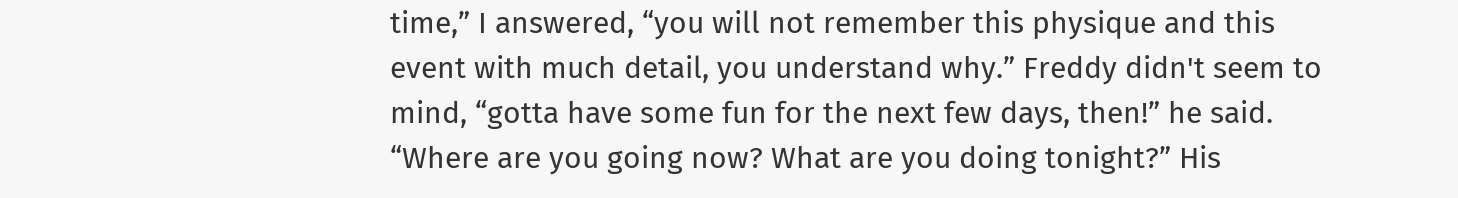time,” I answered, “you will not remember this physique and this event with much detail, you understand why.” Freddy didn't seem to mind, “gotta have some fun for the next few days, then!” he said. “Where are you going now? What are you doing tonight?” His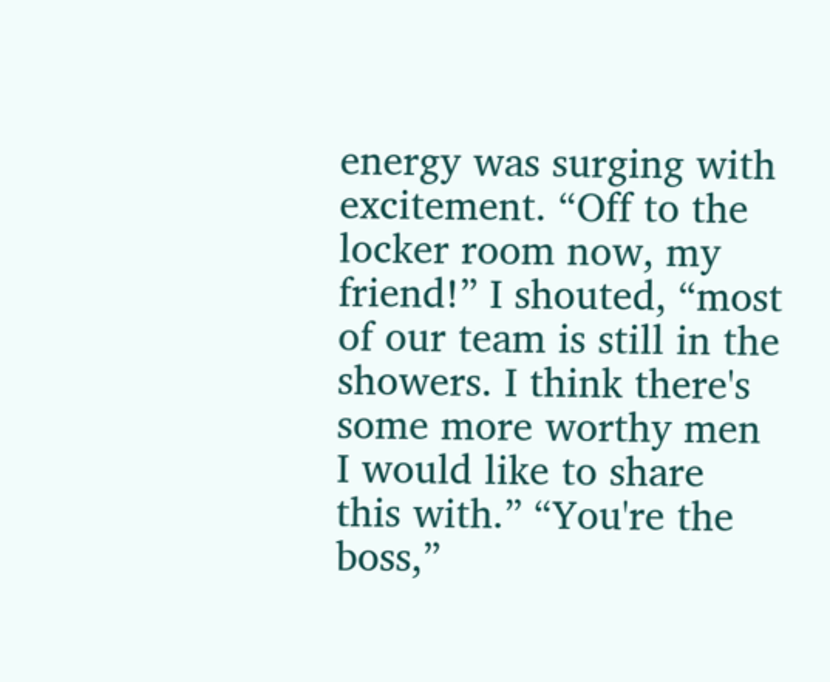energy was surging with excitement. “Off to the locker room now, my friend!” I shouted, “most of our team is still in the showers. I think there's some more worthy men I would like to share this with.” “You're the boss,”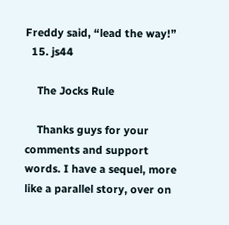Freddy said, “lead the way!”
  15. js44

    The Jocks Rule

    Thanks guys for your comments and support words. I have a sequel, more like a parallel story, over on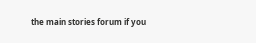the main stories forum if you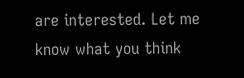are interested. Let me know what you think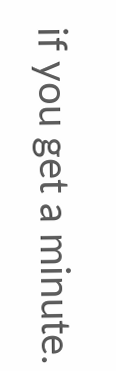if you get a minute.